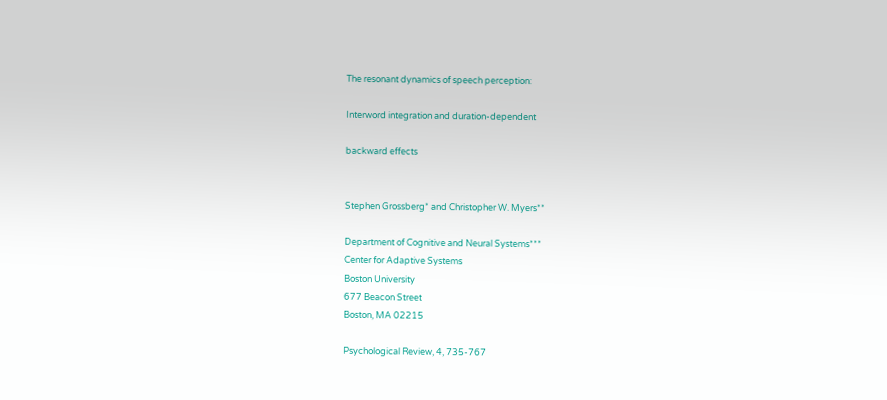The resonant dynamics of speech perception:

Interword integration and duration-dependent

backward effects


Stephen Grossberg* and Christopher W. Myers**

Department of Cognitive and Neural Systems***
Center for Adaptive Systems
Boston University
677 Beacon Street
Boston, MA 02215

Psychological Review, 4, 735-767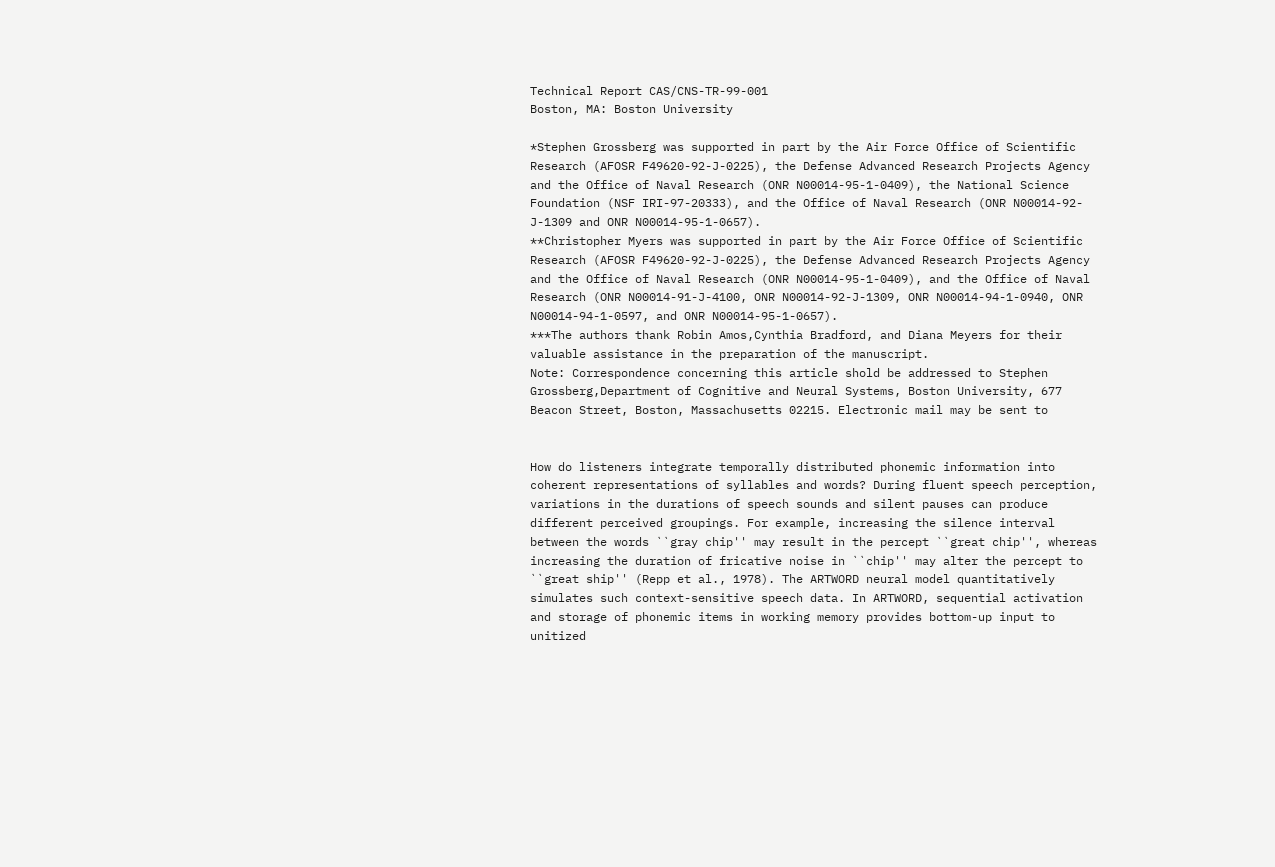Technical Report CAS/CNS-TR-99-001
Boston, MA: Boston University

*Stephen Grossberg was supported in part by the Air Force Office of Scientific Research (AFOSR F49620-92-J-0225), the Defense Advanced Research Projects Agency and the Office of Naval Research (ONR N00014-95-1-0409), the National Science Foundation (NSF IRI-97-20333), and the Office of Naval Research (ONR N00014-92-J-1309 and ONR N00014-95-1-0657).
**Christopher Myers was supported in part by the Air Force Office of Scientific Research (AFOSR F49620-92-J-0225), the Defense Advanced Research Projects Agency and the Office of Naval Research (ONR N00014-95-1-0409), and the Office of Naval Research (ONR N00014-91-J-4100, ONR N00014-92-J-1309, ONR N00014-94-1-0940, ONR N00014-94-1-0597, and ONR N00014-95-1-0657).
***The authors thank Robin Amos,Cynthia Bradford, and Diana Meyers for their valuable assistance in the preparation of the manuscript.
Note: Correspondence concerning this article shold be addressed to Stephen Grossberg,Department of Cognitive and Neural Systems, Boston University, 677 Beacon Street, Boston, Massachusetts 02215. Electronic mail may be sent to


How do listeners integrate temporally distributed phonemic information into coherent representations of syllables and words? During fluent speech perception, variations in the durations of speech sounds and silent pauses can produce different perceived groupings. For example, increasing the silence interval between the words ``gray chip'' may result in the percept ``great chip'', whereas increasing the duration of fricative noise in ``chip'' may alter the percept to ``great ship'' (Repp et al., 1978). The ARTWORD neural model quantitatively simulates such context-sensitive speech data. In ARTWORD, sequential activation and storage of phonemic items in working memory provides bottom-up input to unitized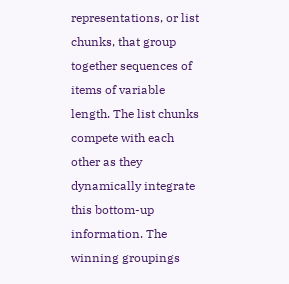representations, or list chunks, that group together sequences of items of variable length. The list chunks compete with each other as they dynamically integrate this bottom-up information. The winning groupings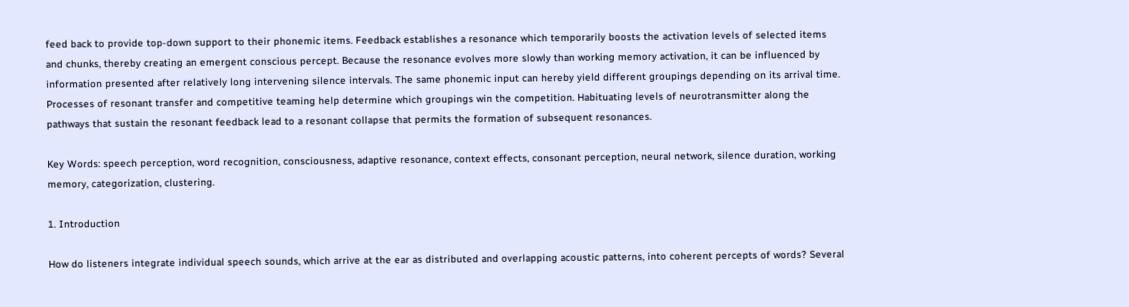feed back to provide top-down support to their phonemic items. Feedback establishes a resonance which temporarily boosts the activation levels of selected items and chunks, thereby creating an emergent conscious percept. Because the resonance evolves more slowly than working memory activation, it can be influenced by information presented after relatively long intervening silence intervals. The same phonemic input can hereby yield different groupings depending on its arrival time. Processes of resonant transfer and competitive teaming help determine which groupings win the competition. Habituating levels of neurotransmitter along the pathways that sustain the resonant feedback lead to a resonant collapse that permits the formation of subsequent resonances.

Key Words: speech perception, word recognition, consciousness, adaptive resonance, context effects, consonant perception, neural network, silence duration, working memory, categorization, clustering.

1. Introduction

How do listeners integrate individual speech sounds, which arrive at the ear as distributed and overlapping acoustic patterns, into coherent percepts of words? Several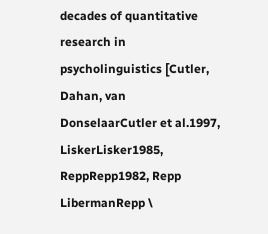decades of quantitative research in psycholinguistics [Cutler, Dahan, van DonselaarCutler et al.1997, LiskerLisker1985, ReppRepp1982, Repp LibermanRepp \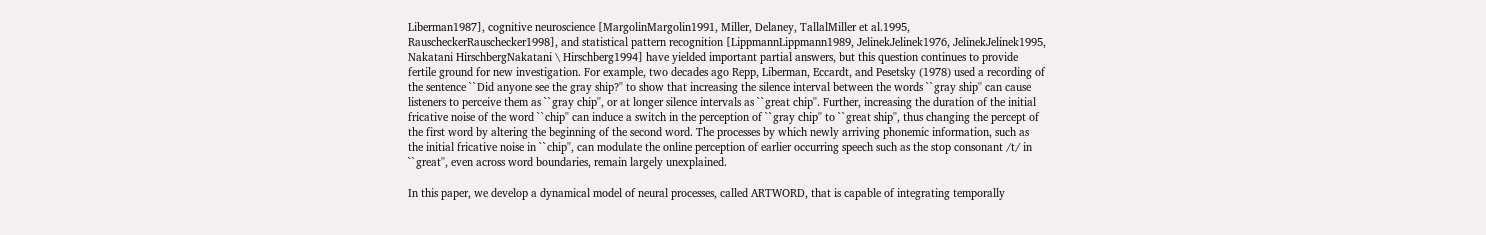Liberman1987], cognitive neuroscience [MargolinMargolin1991, Miller, Delaney, TallalMiller et al.1995, RauscheckerRauschecker1998], and statistical pattern recognition [LippmannLippmann1989, JelinekJelinek1976, JelinekJelinek1995, Nakatani HirschbergNakatani \ Hirschberg1994] have yielded important partial answers, but this question continues to provide fertile ground for new investigation. For example, two decades ago Repp, Liberman, Eccardt, and Pesetsky (1978) used a recording of the sentence ``Did anyone see the gray ship?'' to show that increasing the silence interval between the words ``gray ship'' can cause listeners to perceive them as ``gray chip'', or at longer silence intervals as ``great chip''. Further, increasing the duration of the initial fricative noise of the word ``chip'' can induce a switch in the perception of ``gray chip'' to ``great ship'', thus changing the percept of the first word by altering the beginning of the second word. The processes by which newly arriving phonemic information, such as the initial fricative noise in ``chip'', can modulate the online perception of earlier occurring speech such as the stop consonant /t/ in ``great'', even across word boundaries, remain largely unexplained.

In this paper, we develop a dynamical model of neural processes, called ARTWORD, that is capable of integrating temporally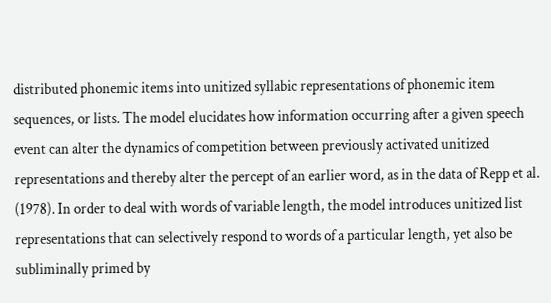distributed phonemic items into unitized syllabic representations of phonemic item sequences, or lists. The model elucidates how information occurring after a given speech event can alter the dynamics of competition between previously activated unitized representations and thereby alter the percept of an earlier word, as in the data of Repp et al. (1978). In order to deal with words of variable length, the model introduces unitized list representations that can selectively respond to words of a particular length, yet also be subliminally primed by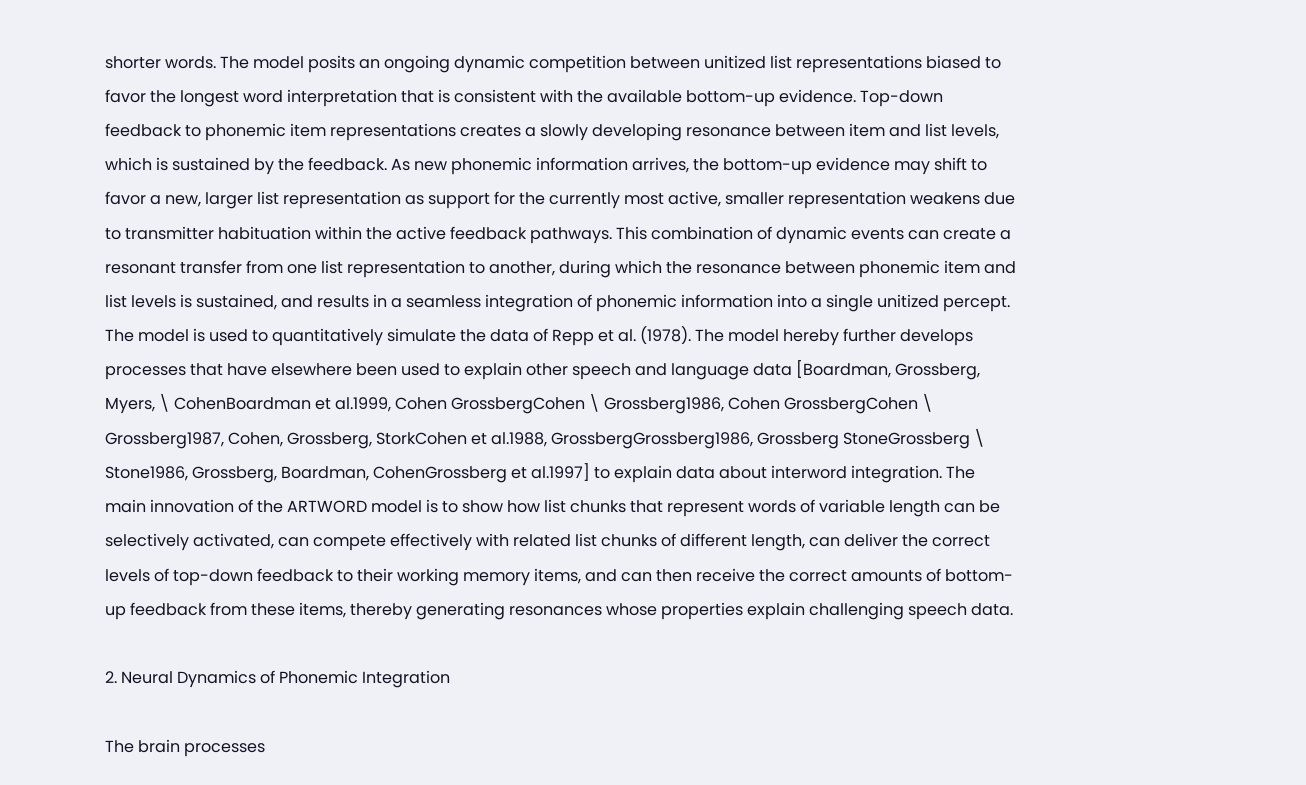shorter words. The model posits an ongoing dynamic competition between unitized list representations biased to favor the longest word interpretation that is consistent with the available bottom-up evidence. Top-down feedback to phonemic item representations creates a slowly developing resonance between item and list levels, which is sustained by the feedback. As new phonemic information arrives, the bottom-up evidence may shift to favor a new, larger list representation as support for the currently most active, smaller representation weakens due to transmitter habituation within the active feedback pathways. This combination of dynamic events can create a resonant transfer from one list representation to another, during which the resonance between phonemic item and list levels is sustained, and results in a seamless integration of phonemic information into a single unitized percept. The model is used to quantitatively simulate the data of Repp et al. (1978). The model hereby further develops processes that have elsewhere been used to explain other speech and language data [Boardman, Grossberg, Myers, \ CohenBoardman et al.1999, Cohen GrossbergCohen \ Grossberg1986, Cohen GrossbergCohen \ Grossberg1987, Cohen, Grossberg, StorkCohen et al.1988, GrossbergGrossberg1986, Grossberg StoneGrossberg \ Stone1986, Grossberg, Boardman, CohenGrossberg et al.1997] to explain data about interword integration. The main innovation of the ARTWORD model is to show how list chunks that represent words of variable length can be selectively activated, can compete effectively with related list chunks of different length, can deliver the correct levels of top-down feedback to their working memory items, and can then receive the correct amounts of bottom-up feedback from these items, thereby generating resonances whose properties explain challenging speech data.

2. Neural Dynamics of Phonemic Integration

The brain processes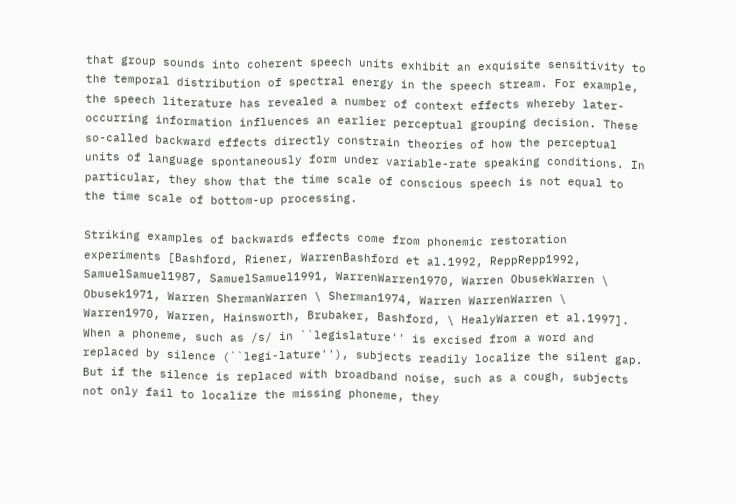that group sounds into coherent speech units exhibit an exquisite sensitivity to the temporal distribution of spectral energy in the speech stream. For example, the speech literature has revealed a number of context effects whereby later-occurring information influences an earlier perceptual grouping decision. These so-called backward effects directly constrain theories of how the perceptual units of language spontaneously form under variable-rate speaking conditions. In particular, they show that the time scale of conscious speech is not equal to the time scale of bottom-up processing.

Striking examples of backwards effects come from phonemic restoration experiments [Bashford, Riener, WarrenBashford et al.1992, ReppRepp1992, SamuelSamuel1987, SamuelSamuel1991, WarrenWarren1970, Warren ObusekWarren \ Obusek1971, Warren ShermanWarren \ Sherman1974, Warren WarrenWarren \ Warren1970, Warren, Hainsworth, Brubaker, Bashford, \ HealyWarren et al.1997]. When a phoneme, such as /s/ in ``legislature'' is excised from a word and replaced by silence (``legi-lature''), subjects readily localize the silent gap. But if the silence is replaced with broadband noise, such as a cough, subjects not only fail to localize the missing phoneme, they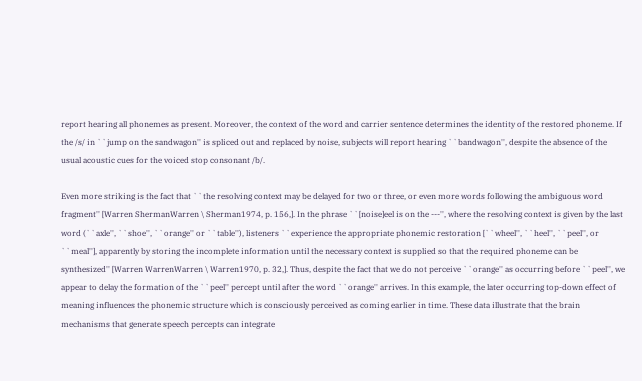report hearing all phonemes as present. Moreover, the context of the word and carrier sentence determines the identity of the restored phoneme. If the /s/ in ``jump on the sandwagon'' is spliced out and replaced by noise, subjects will report hearing ``bandwagon'', despite the absence of the usual acoustic cues for the voiced stop consonant /b/.

Even more striking is the fact that ``the resolving context may be delayed for two or three, or even more words following the ambiguous word fragment'' [Warren ShermanWarren \ Sherman1974, p. 156,]. In the phrase ``[noise]eel is on the ---'', where the resolving context is given by the last word (``axle'', ``shoe'', ``orange'' or ``table''), listeners ``experience the appropriate phonemic restoration [``wheel'', ``heel'', ``peel'', or ``meal''], apparently by storing the incomplete information until the necessary context is supplied so that the required phoneme can be synthesized'' [Warren WarrenWarren \ Warren1970, p. 32,]. Thus, despite the fact that we do not perceive ``orange'' as occurring before ``peel'', we appear to delay the formation of the ``peel'' percept until after the word ``orange'' arrives. In this example, the later occurring top-down effect of meaning influences the phonemic structure which is consciously perceived as coming earlier in time. These data illustrate that the brain mechanisms that generate speech percepts can integrate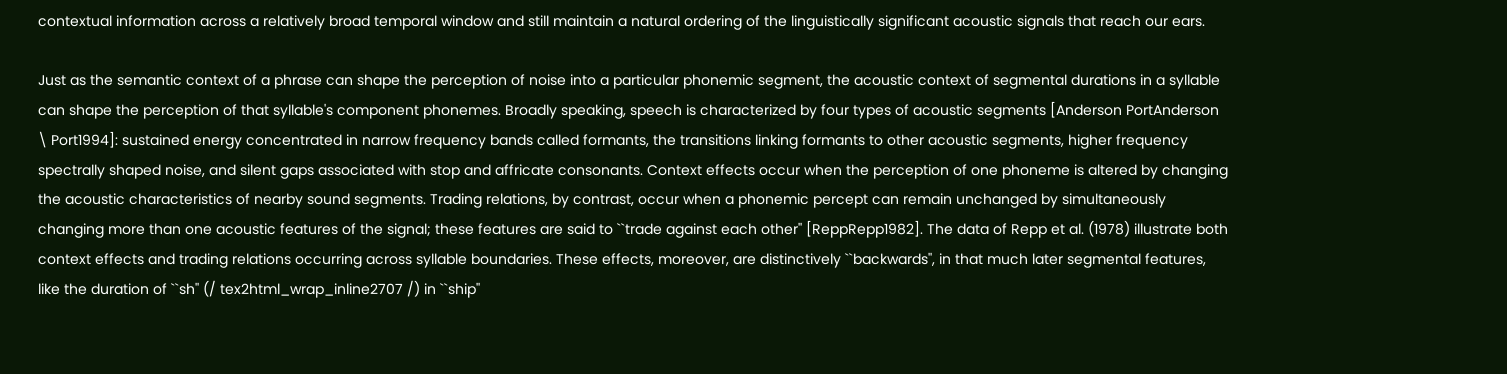contextual information across a relatively broad temporal window and still maintain a natural ordering of the linguistically significant acoustic signals that reach our ears.

Just as the semantic context of a phrase can shape the perception of noise into a particular phonemic segment, the acoustic context of segmental durations in a syllable can shape the perception of that syllable's component phonemes. Broadly speaking, speech is characterized by four types of acoustic segments [Anderson PortAnderson \ Port1994]: sustained energy concentrated in narrow frequency bands called formants, the transitions linking formants to other acoustic segments, higher frequency spectrally shaped noise, and silent gaps associated with stop and affricate consonants. Context effects occur when the perception of one phoneme is altered by changing the acoustic characteristics of nearby sound segments. Trading relations, by contrast, occur when a phonemic percept can remain unchanged by simultaneously changing more than one acoustic features of the signal; these features are said to ``trade against each other'' [ReppRepp1982]. The data of Repp et al. (1978) illustrate both context effects and trading relations occurring across syllable boundaries. These effects, moreover, are distinctively ``backwards'', in that much later segmental features, like the duration of ``sh'' (/ tex2html_wrap_inline2707 /) in ``ship''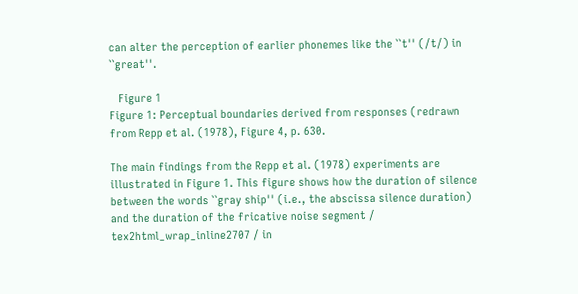can alter the perception of earlier phonemes like the ``t'' (/t/) in ``great''.

   Figure 1
Figure 1: Perceptual boundaries derived from responses (redrawn from Repp et al. (1978), Figure 4, p. 630.

The main findings from the Repp et al. (1978) experiments are illustrated in Figure 1. This figure shows how the duration of silence between the words ``gray ship'' (i.e., the abscissa silence duration) and the duration of the fricative noise segment / tex2html_wrap_inline2707 / in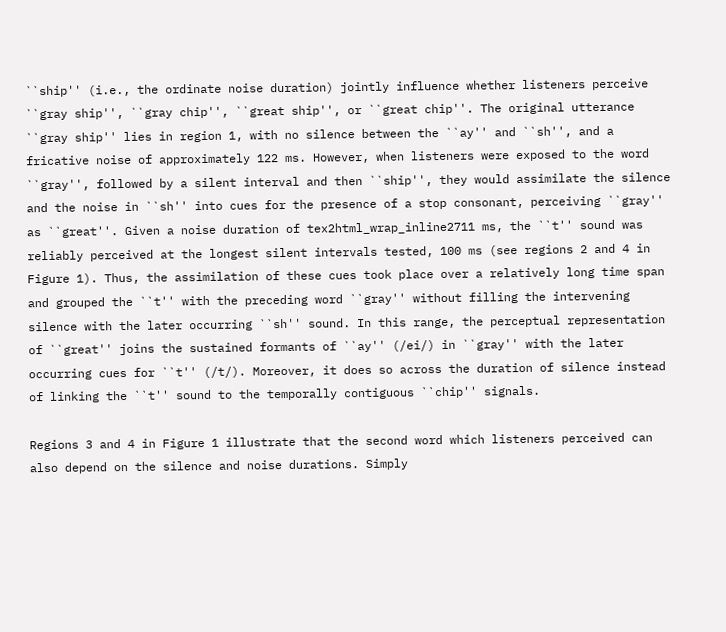``ship'' (i.e., the ordinate noise duration) jointly influence whether listeners perceive ``gray ship'', ``gray chip'', ``great ship'', or ``great chip''. The original utterance ``gray ship'' lies in region 1, with no silence between the ``ay'' and ``sh'', and a fricative noise of approximately 122 ms. However, when listeners were exposed to the word ``gray'', followed by a silent interval and then ``ship'', they would assimilate the silence and the noise in ``sh'' into cues for the presence of a stop consonant, perceiving ``gray'' as ``great''. Given a noise duration of tex2html_wrap_inline2711 ms, the ``t'' sound was reliably perceived at the longest silent intervals tested, 100 ms (see regions 2 and 4 in Figure 1). Thus, the assimilation of these cues took place over a relatively long time span and grouped the ``t'' with the preceding word ``gray'' without filling the intervening silence with the later occurring ``sh'' sound. In this range, the perceptual representation of ``great'' joins the sustained formants of ``ay'' (/ei/) in ``gray'' with the later occurring cues for ``t'' (/t/). Moreover, it does so across the duration of silence instead of linking the ``t'' sound to the temporally contiguous ``chip'' signals.

Regions 3 and 4 in Figure 1 illustrate that the second word which listeners perceived can also depend on the silence and noise durations. Simply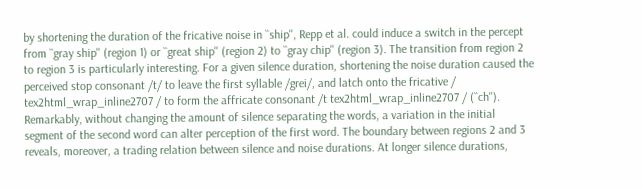by shortening the duration of the fricative noise in ``ship'', Repp et al. could induce a switch in the percept from ``gray ship'' (region 1) or ``great ship'' (region 2) to ``gray chip'' (region 3). The transition from region 2 to region 3 is particularly interesting. For a given silence duration, shortening the noise duration caused the perceived stop consonant /t/ to leave the first syllable /grei/, and latch onto the fricative / tex2html_wrap_inline2707 / to form the affricate consonant /t tex2html_wrap_inline2707 / (``ch''). Remarkably, without changing the amount of silence separating the words, a variation in the initial segment of the second word can alter perception of the first word. The boundary between regions 2 and 3 reveals, moreover, a trading relation between silence and noise durations. At longer silence durations,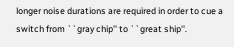longer noise durations are required in order to cue a switch from ``gray chip'' to ``great ship''.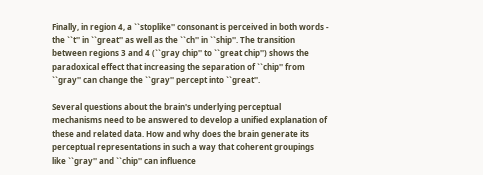Finally, in region 4, a ``stoplike'' consonant is perceived in both words - the ``t'' in ``great'' as well as the ``ch'' in ``ship''. The transition between regions 3 and 4 (``gray chip'' to ``great chip'') shows the paradoxical effect that increasing the separation of ``chip'' from ``gray'' can change the ``gray'' percept into ``great''.

Several questions about the brain's underlying perceptual mechanisms need to be answered to develop a unified explanation of these and related data. How and why does the brain generate its perceptual representations in such a way that coherent groupings like ``gray'' and ``chip'' can influence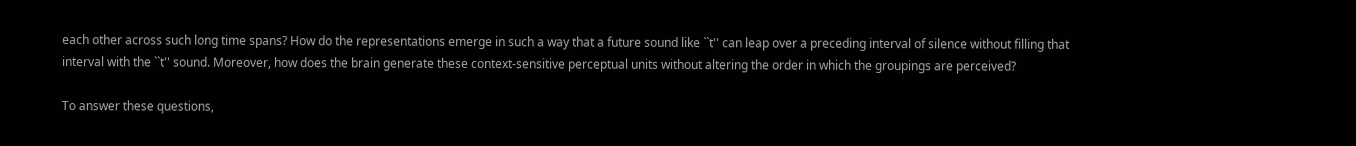each other across such long time spans? How do the representations emerge in such a way that a future sound like ``t'' can leap over a preceding interval of silence without filling that interval with the ``t'' sound. Moreover, how does the brain generate these context-sensitive perceptual units without altering the order in which the groupings are perceived?

To answer these questions,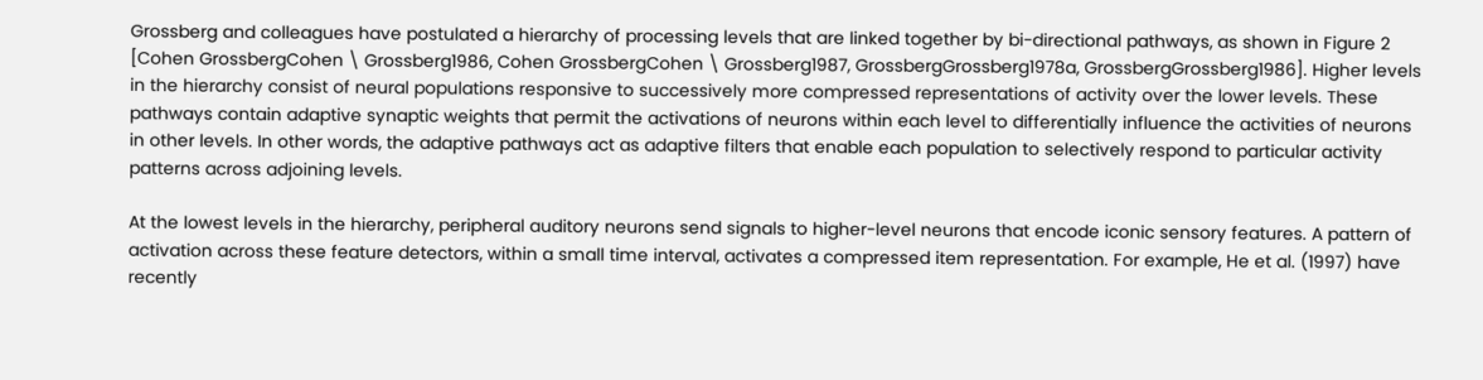Grossberg and colleagues have postulated a hierarchy of processing levels that are linked together by bi-directional pathways, as shown in Figure 2 [Cohen GrossbergCohen \ Grossberg1986, Cohen GrossbergCohen \ Grossberg1987, GrossbergGrossberg1978a, GrossbergGrossberg1986]. Higher levels in the hierarchy consist of neural populations responsive to successively more compressed representations of activity over the lower levels. These pathways contain adaptive synaptic weights that permit the activations of neurons within each level to differentially influence the activities of neurons in other levels. In other words, the adaptive pathways act as adaptive filters that enable each population to selectively respond to particular activity patterns across adjoining levels.

At the lowest levels in the hierarchy, peripheral auditory neurons send signals to higher-level neurons that encode iconic sensory features. A pattern of activation across these feature detectors, within a small time interval, activates a compressed item representation. For example, He et al. (1997) have recently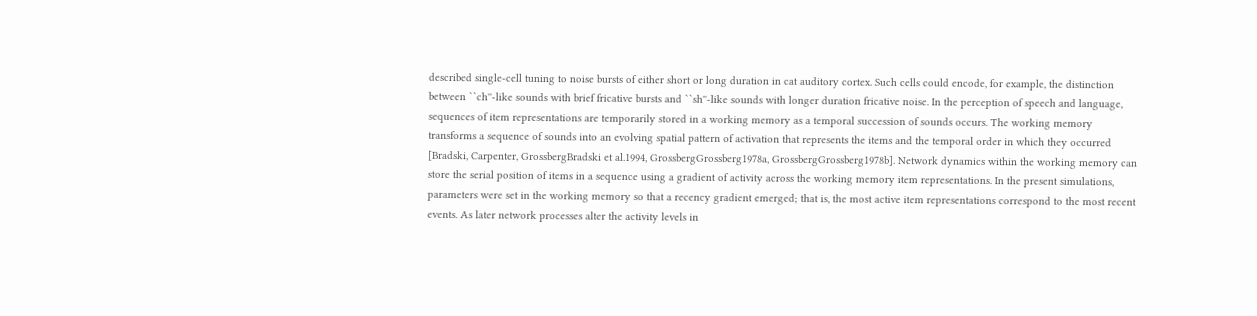described single-cell tuning to noise bursts of either short or long duration in cat auditory cortex. Such cells could encode, for example, the distinction between ``ch''-like sounds with brief fricative bursts and ``sh''-like sounds with longer duration fricative noise. In the perception of speech and language, sequences of item representations are temporarily stored in a working memory as a temporal succession of sounds occurs. The working memory transforms a sequence of sounds into an evolving spatial pattern of activation that represents the items and the temporal order in which they occurred [Bradski, Carpenter, GrossbergBradski et al.1994, GrossbergGrossberg1978a, GrossbergGrossberg1978b]. Network dynamics within the working memory can store the serial position of items in a sequence using a gradient of activity across the working memory item representations. In the present simulations, parameters were set in the working memory so that a recency gradient emerged; that is, the most active item representations correspond to the most recent events. As later network processes alter the activity levels in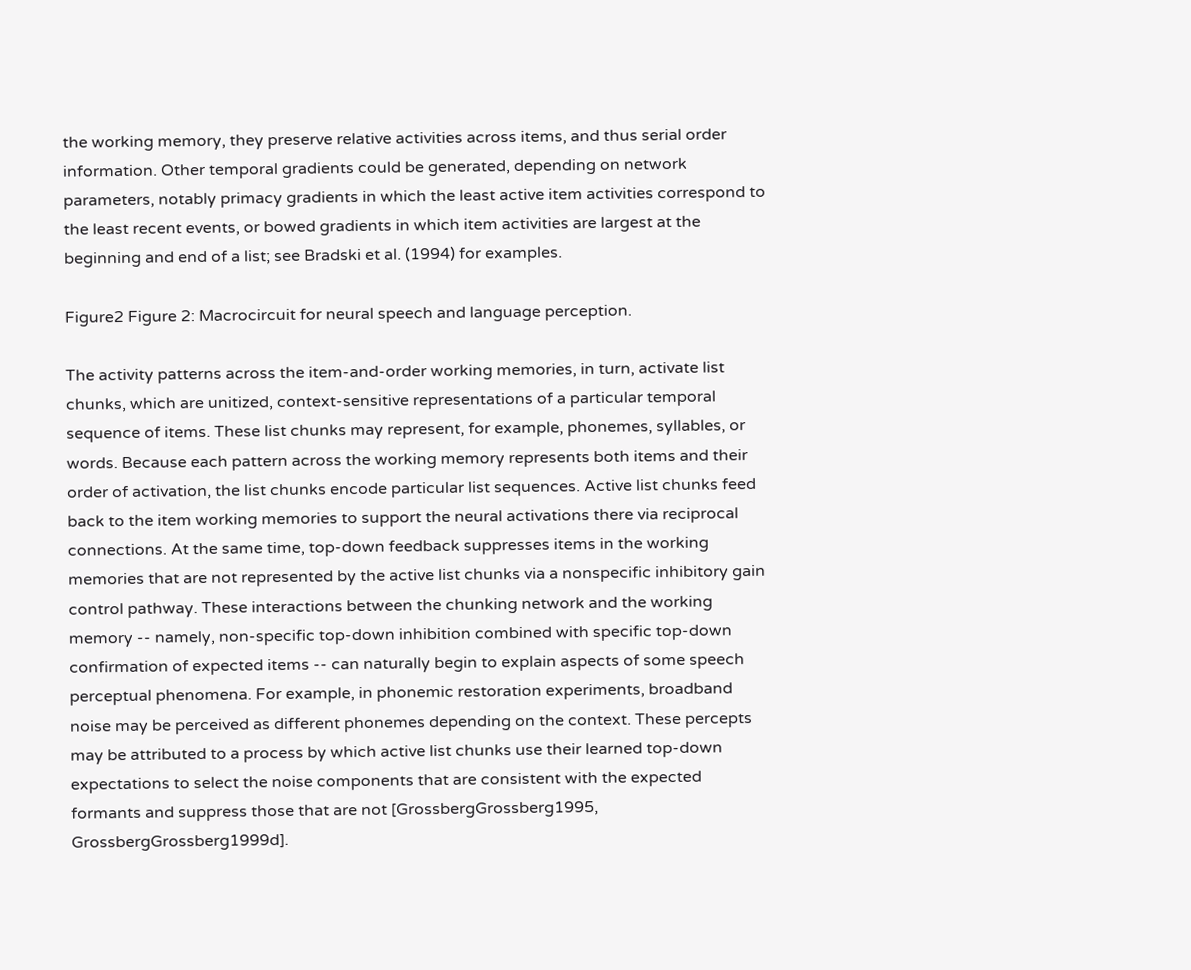the working memory, they preserve relative activities across items, and thus serial order information. Other temporal gradients could be generated, depending on network parameters, notably primacy gradients in which the least active item activities correspond to the least recent events, or bowed gradients in which item activities are largest at the beginning and end of a list; see Bradski et al. (1994) for examples.

Figure2 Figure 2: Macrocircuit for neural speech and language perception.

The activity patterns across the item-and-order working memories, in turn, activate list chunks, which are unitized, context-sensitive representations of a particular temporal sequence of items. These list chunks may represent, for example, phonemes, syllables, or words. Because each pattern across the working memory represents both items and their order of activation, the list chunks encode particular list sequences. Active list chunks feed back to the item working memories to support the neural activations there via reciprocal connections. At the same time, top-down feedback suppresses items in the working memories that are not represented by the active list chunks via a nonspecific inhibitory gain control pathway. These interactions between the chunking network and the working memory -- namely, non-specific top-down inhibition combined with specific top-down confirmation of expected items -- can naturally begin to explain aspects of some speech perceptual phenomena. For example, in phonemic restoration experiments, broadband noise may be perceived as different phonemes depending on the context. These percepts may be attributed to a process by which active list chunks use their learned top-down expectations to select the noise components that are consistent with the expected formants and suppress those that are not [GrossbergGrossberg1995, GrossbergGrossberg1999d].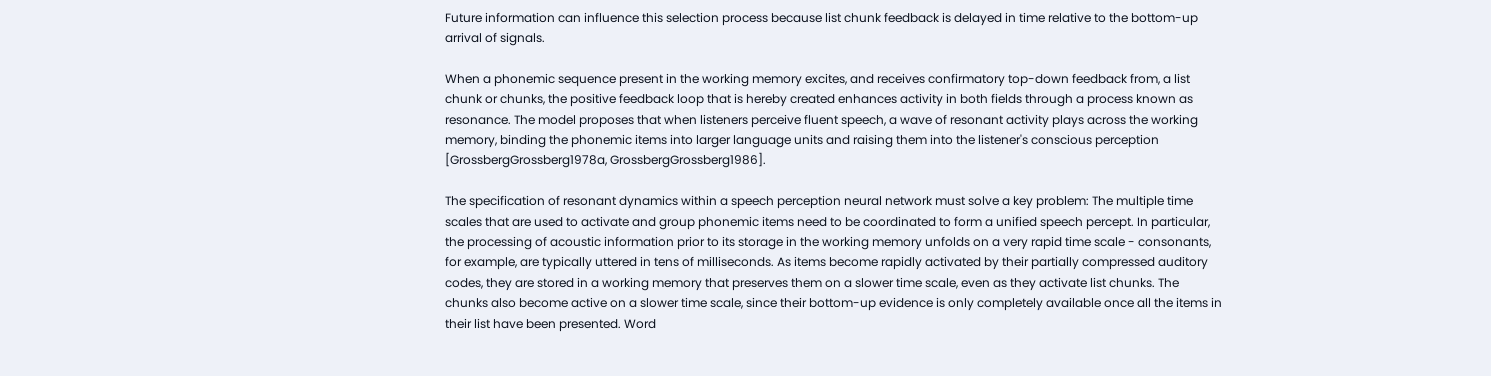Future information can influence this selection process because list chunk feedback is delayed in time relative to the bottom-up arrival of signals.

When a phonemic sequence present in the working memory excites, and receives confirmatory top-down feedback from, a list chunk or chunks, the positive feedback loop that is hereby created enhances activity in both fields through a process known as resonance. The model proposes that when listeners perceive fluent speech, a wave of resonant activity plays across the working memory, binding the phonemic items into larger language units and raising them into the listener's conscious perception [GrossbergGrossberg1978a, GrossbergGrossberg1986].

The specification of resonant dynamics within a speech perception neural network must solve a key problem: The multiple time scales that are used to activate and group phonemic items need to be coordinated to form a unified speech percept. In particular, the processing of acoustic information prior to its storage in the working memory unfolds on a very rapid time scale - consonants, for example, are typically uttered in tens of milliseconds. As items become rapidly activated by their partially compressed auditory codes, they are stored in a working memory that preserves them on a slower time scale, even as they activate list chunks. The chunks also become active on a slower time scale, since their bottom-up evidence is only completely available once all the items in their list have been presented. Word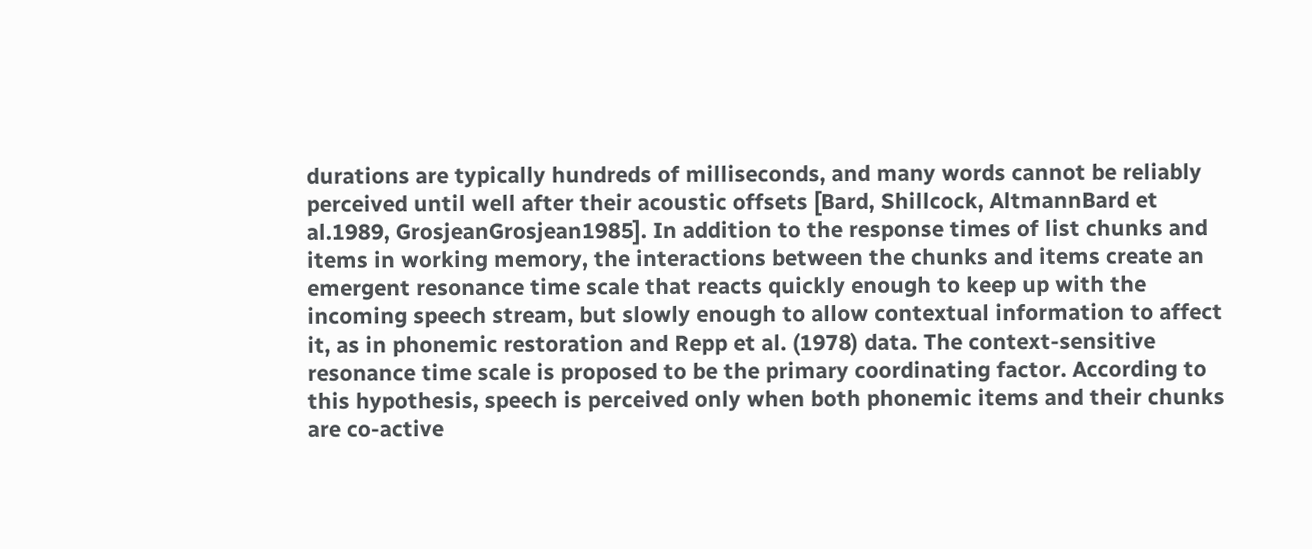durations are typically hundreds of milliseconds, and many words cannot be reliably perceived until well after their acoustic offsets [Bard, Shillcock, AltmannBard et al.1989, GrosjeanGrosjean1985]. In addition to the response times of list chunks and items in working memory, the interactions between the chunks and items create an emergent resonance time scale that reacts quickly enough to keep up with the incoming speech stream, but slowly enough to allow contextual information to affect it, as in phonemic restoration and Repp et al. (1978) data. The context-sensitive resonance time scale is proposed to be the primary coordinating factor. According to this hypothesis, speech is perceived only when both phonemic items and their chunks are co-active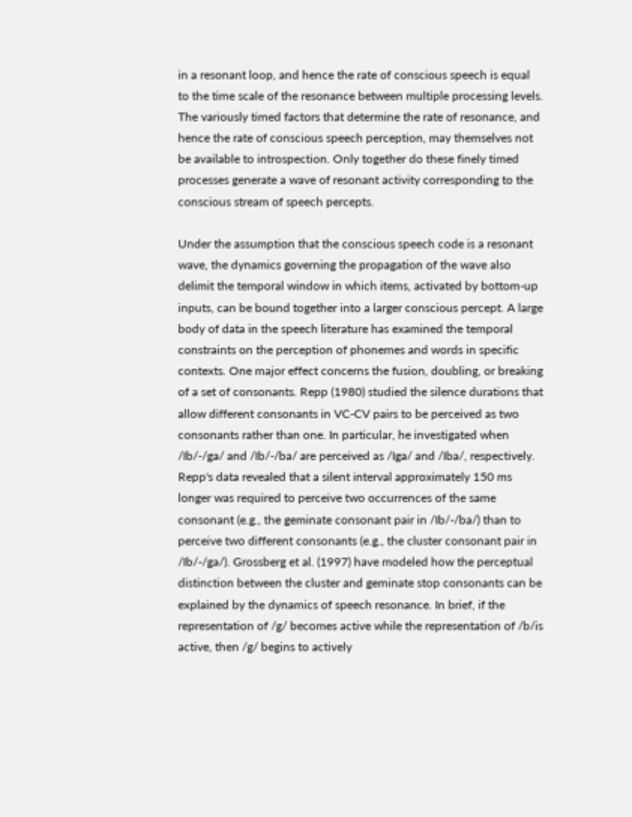in a resonant loop, and hence the rate of conscious speech is equal to the time scale of the resonance between multiple processing levels. The variously timed factors that determine the rate of resonance, and hence the rate of conscious speech perception, may themselves not be available to introspection. Only together do these finely timed processes generate a wave of resonant activity corresponding to the conscious stream of speech percepts.

Under the assumption that the conscious speech code is a resonant wave, the dynamics governing the propagation of the wave also delimit the temporal window in which items, activated by bottom-up inputs, can be bound together into a larger conscious percept. A large body of data in the speech literature has examined the temporal constraints on the perception of phonemes and words in specific contexts. One major effect concerns the fusion, doubling, or breaking of a set of consonants. Repp (1980) studied the silence durations that allow different consonants in VC-CV pairs to be perceived as two consonants rather than one. In particular, he investigated when /Ib/-/ga/ and /Ib/-/ba/ are perceived as /Iga/ and /Iba/, respectively. Repp's data revealed that a silent interval approximately 150 ms longer was required to perceive two occurrences of the same consonant (e.g., the geminate consonant pair in /Ib/-/ba/) than to perceive two different consonants (e.g., the cluster consonant pair in /Ib/-/ga/). Grossberg et al. (1997) have modeled how the perceptual distinction between the cluster and geminate stop consonants can be explained by the dynamics of speech resonance. In brief, if the representation of /g/ becomes active while the representation of /b/is active, then /g/ begins to actively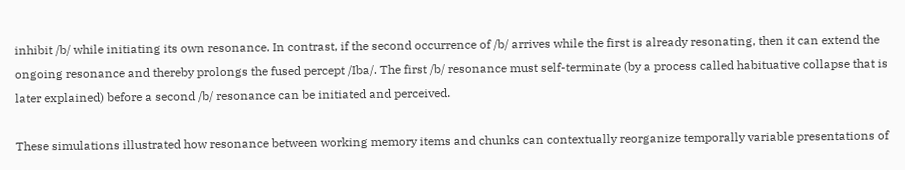inhibit /b/ while initiating its own resonance. In contrast, if the second occurrence of /b/ arrives while the first is already resonating, then it can extend the ongoing resonance and thereby prolongs the fused percept /Iba/. The first /b/ resonance must self-terminate (by a process called habituative collapse that is later explained) before a second /b/ resonance can be initiated and perceived.

These simulations illustrated how resonance between working memory items and chunks can contextually reorganize temporally variable presentations of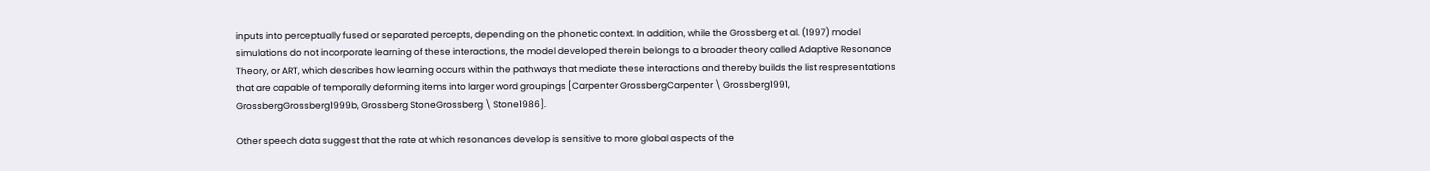inputs into perceptually fused or separated percepts, depending on the phonetic context. In addition, while the Grossberg et al. (1997) model simulations do not incorporate learning of these interactions, the model developed therein belongs to a broader theory called Adaptive Resonance Theory, or ART, which describes how learning occurs within the pathways that mediate these interactions and thereby builds the list respresentations that are capable of temporally deforming items into larger word groupings [Carpenter GrossbergCarpenter \ Grossberg1991, GrossbergGrossberg1999b, Grossberg StoneGrossberg \ Stone1986].

Other speech data suggest that the rate at which resonances develop is sensitive to more global aspects of the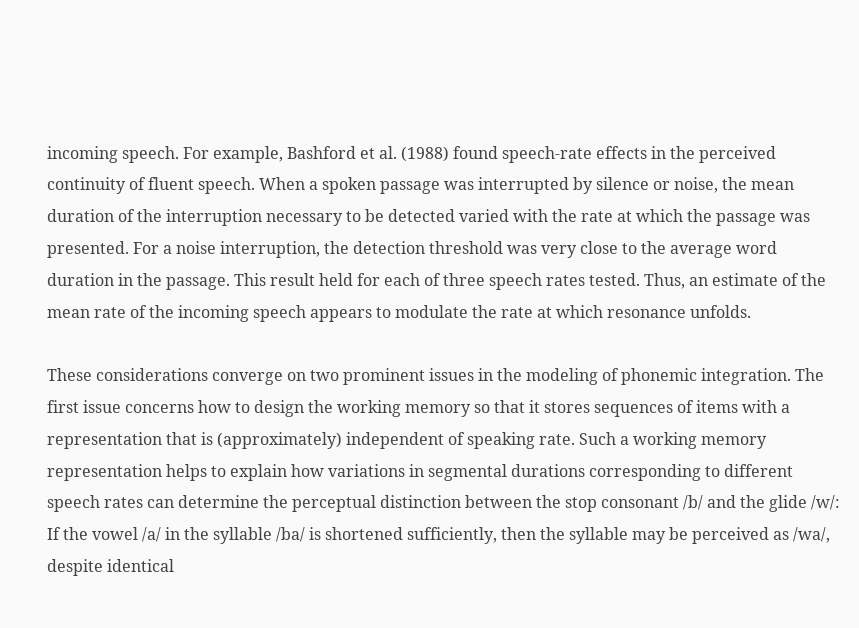incoming speech. For example, Bashford et al. (1988) found speech-rate effects in the perceived continuity of fluent speech. When a spoken passage was interrupted by silence or noise, the mean duration of the interruption necessary to be detected varied with the rate at which the passage was presented. For a noise interruption, the detection threshold was very close to the average word duration in the passage. This result held for each of three speech rates tested. Thus, an estimate of the mean rate of the incoming speech appears to modulate the rate at which resonance unfolds.

These considerations converge on two prominent issues in the modeling of phonemic integration. The first issue concerns how to design the working memory so that it stores sequences of items with a representation that is (approximately) independent of speaking rate. Such a working memory representation helps to explain how variations in segmental durations corresponding to different speech rates can determine the perceptual distinction between the stop consonant /b/ and the glide /w/: If the vowel /a/ in the syllable /ba/ is shortened sufficiently, then the syllable may be perceived as /wa/, despite identical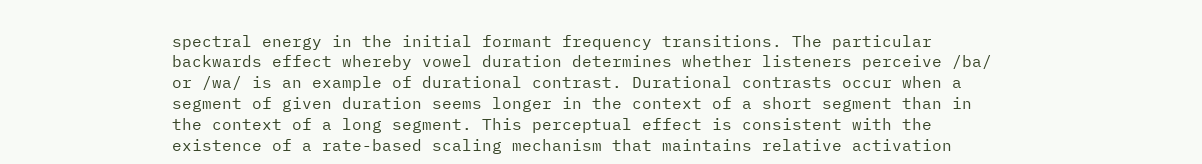spectral energy in the initial formant frequency transitions. The particular backwards effect whereby vowel duration determines whether listeners perceive /ba/ or /wa/ is an example of durational contrast. Durational contrasts occur when a segment of given duration seems longer in the context of a short segment than in the context of a long segment. This perceptual effect is consistent with the existence of a rate-based scaling mechanism that maintains relative activation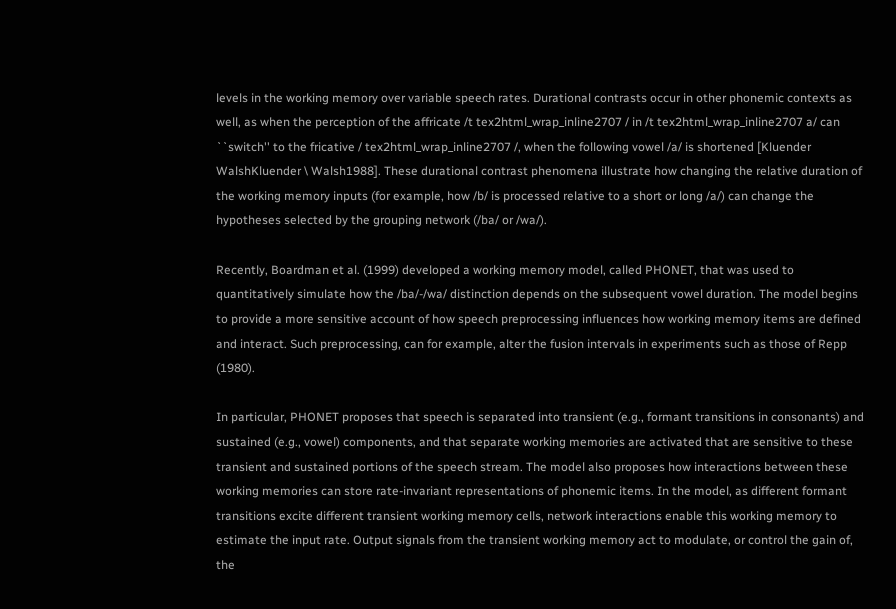levels in the working memory over variable speech rates. Durational contrasts occur in other phonemic contexts as well, as when the perception of the affricate /t tex2html_wrap_inline2707 / in /t tex2html_wrap_inline2707 a/ can ``switch'' to the fricative / tex2html_wrap_inline2707 /, when the following vowel /a/ is shortened [Kluender WalshKluender \ Walsh1988]. These durational contrast phenomena illustrate how changing the relative duration of the working memory inputs (for example, how /b/ is processed relative to a short or long /a/) can change the hypotheses selected by the grouping network (/ba/ or /wa/).

Recently, Boardman et al. (1999) developed a working memory model, called PHONET, that was used to quantitatively simulate how the /ba/-/wa/ distinction depends on the subsequent vowel duration. The model begins to provide a more sensitive account of how speech preprocessing influences how working memory items are defined and interact. Such preprocessing, can for example, alter the fusion intervals in experiments such as those of Repp (1980).

In particular, PHONET proposes that speech is separated into transient (e.g., formant transitions in consonants) and sustained (e.g., vowel) components, and that separate working memories are activated that are sensitive to these transient and sustained portions of the speech stream. The model also proposes how interactions between these working memories can store rate-invariant representations of phonemic items. In the model, as different formant transitions excite different transient working memory cells, network interactions enable this working memory to estimate the input rate. Output signals from the transient working memory act to modulate, or control the gain of, the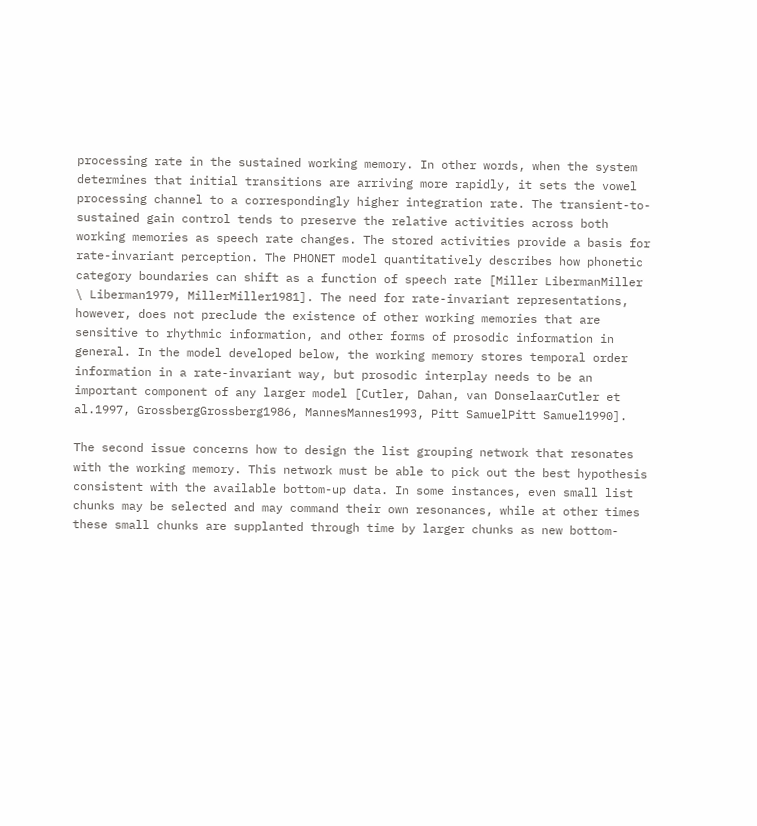processing rate in the sustained working memory. In other words, when the system determines that initial transitions are arriving more rapidly, it sets the vowel processing channel to a correspondingly higher integration rate. The transient-to-sustained gain control tends to preserve the relative activities across both working memories as speech rate changes. The stored activities provide a basis for rate-invariant perception. The PHONET model quantitatively describes how phonetic category boundaries can shift as a function of speech rate [Miller LibermanMiller \ Liberman1979, MillerMiller1981]. The need for rate-invariant representations, however, does not preclude the existence of other working memories that are sensitive to rhythmic information, and other forms of prosodic information in general. In the model developed below, the working memory stores temporal order information in a rate-invariant way, but prosodic interplay needs to be an important component of any larger model [Cutler, Dahan, van DonselaarCutler et al.1997, GrossbergGrossberg1986, MannesMannes1993, Pitt SamuelPitt Samuel1990].

The second issue concerns how to design the list grouping network that resonates with the working memory. This network must be able to pick out the best hypothesis consistent with the available bottom-up data. In some instances, even small list chunks may be selected and may command their own resonances, while at other times these small chunks are supplanted through time by larger chunks as new bottom-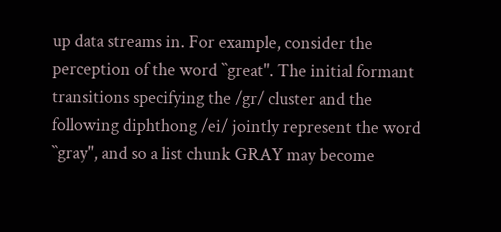up data streams in. For example, consider the perception of the word ``great''. The initial formant transitions specifying the /gr/ cluster and the following diphthong /ei/ jointly represent the word ``gray'', and so a list chunk GRAY may become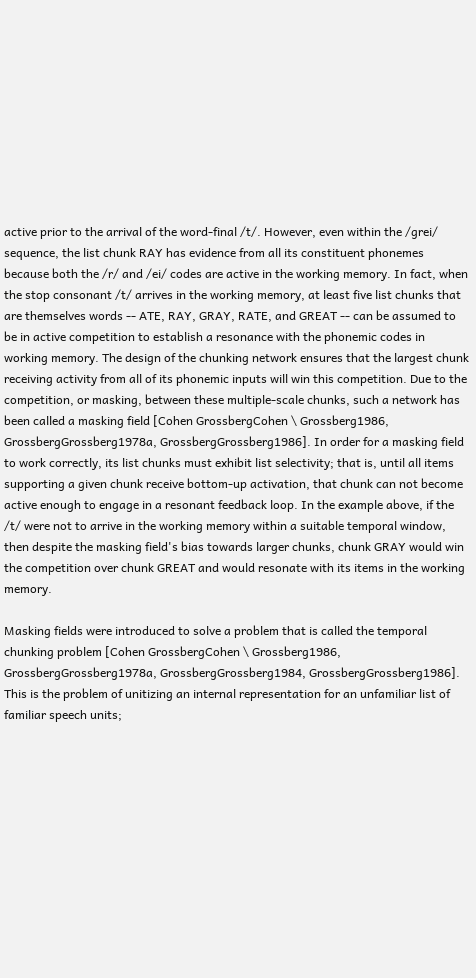active prior to the arrival of the word-final /t/. However, even within the /grei/ sequence, the list chunk RAY has evidence from all its constituent phonemes because both the /r/ and /ei/ codes are active in the working memory. In fact, when the stop consonant /t/ arrives in the working memory, at least five list chunks that are themselves words -- ATE, RAY, GRAY, RATE, and GREAT -- can be assumed to be in active competition to establish a resonance with the phonemic codes in working memory. The design of the chunking network ensures that the largest chunk receiving activity from all of its phonemic inputs will win this competition. Due to the competition, or masking, between these multiple-scale chunks, such a network has been called a masking field [Cohen GrossbergCohen \ Grossberg1986, GrossbergGrossberg1978a, GrossbergGrossberg1986]. In order for a masking field to work correctly, its list chunks must exhibit list selectivity; that is, until all items supporting a given chunk receive bottom-up activation, that chunk can not become active enough to engage in a resonant feedback loop. In the example above, if the /t/ were not to arrive in the working memory within a suitable temporal window, then despite the masking field's bias towards larger chunks, chunk GRAY would win the competition over chunk GREAT and would resonate with its items in the working memory.

Masking fields were introduced to solve a problem that is called the temporal chunking problem [Cohen GrossbergCohen \ Grossberg1986, GrossbergGrossberg1978a, GrossbergGrossberg1984, GrossbergGrossberg1986]. This is the problem of unitizing an internal representation for an unfamiliar list of familiar speech units;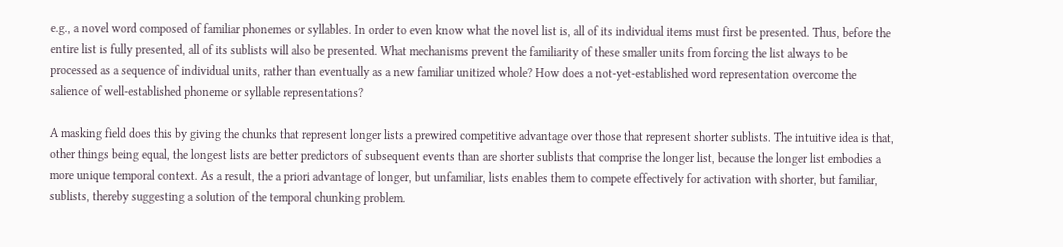e.g., a novel word composed of familiar phonemes or syllables. In order to even know what the novel list is, all of its individual items must first be presented. Thus, before the entire list is fully presented, all of its sublists will also be presented. What mechanisms prevent the familiarity of these smaller units from forcing the list always to be processed as a sequence of individual units, rather than eventually as a new familiar unitized whole? How does a not-yet-established word representation overcome the salience of well-established phoneme or syllable representations?

A masking field does this by giving the chunks that represent longer lists a prewired competitive advantage over those that represent shorter sublists. The intuitive idea is that, other things being equal, the longest lists are better predictors of subsequent events than are shorter sublists that comprise the longer list, because the longer list embodies a more unique temporal context. As a result, the a priori advantage of longer, but unfamiliar, lists enables them to compete effectively for activation with shorter, but familiar, sublists, thereby suggesting a solution of the temporal chunking problem.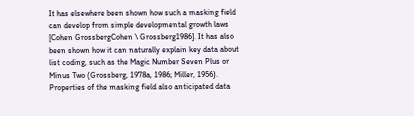It has elsewhere been shown how such a masking field can develop from simple developmental growth laws [Cohen GrossbergCohen \ Grossberg1986]. It has also been shown how it can naturally explain key data about list coding, such as the Magic Number Seven Plus or Minus Two (Grossberg, 1978a, 1986; Miller, 1956). Properties of the masking field also anticipated data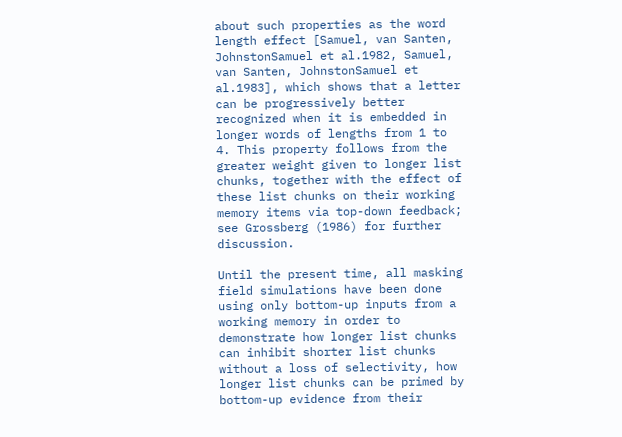about such properties as the word length effect [Samuel, van Santen, JohnstonSamuel et al.1982, Samuel, van Santen, JohnstonSamuel et al.1983], which shows that a letter can be progressively better recognized when it is embedded in longer words of lengths from 1 to 4. This property follows from the greater weight given to longer list chunks, together with the effect of these list chunks on their working memory items via top-down feedback; see Grossberg (1986) for further discussion.

Until the present time, all masking field simulations have been done using only bottom-up inputs from a working memory in order to demonstrate how longer list chunks can inhibit shorter list chunks without a loss of selectivity, how longer list chunks can be primed by bottom-up evidence from their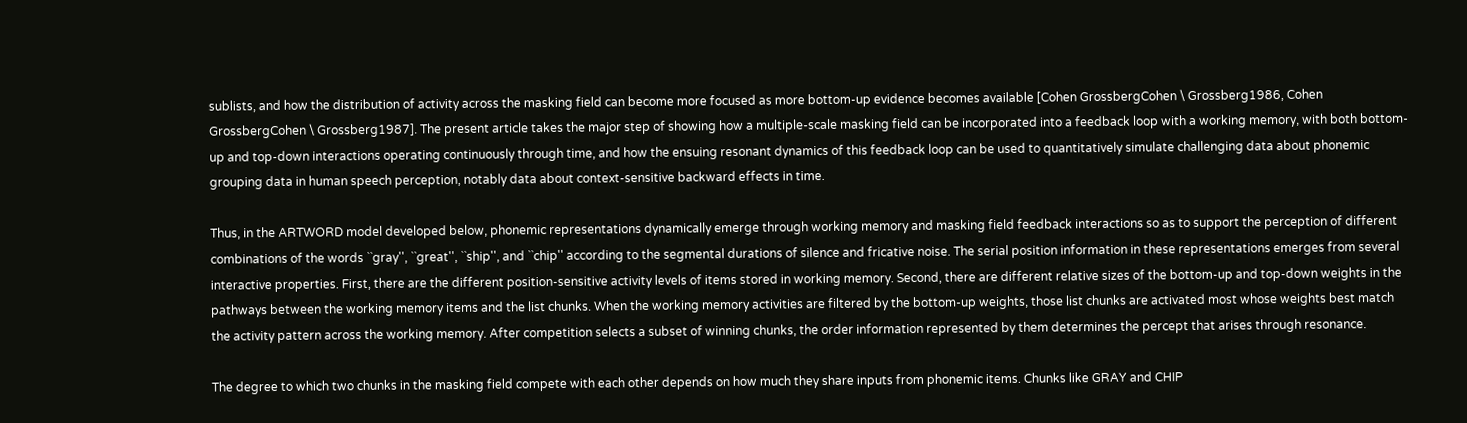sublists, and how the distribution of activity across the masking field can become more focused as more bottom-up evidence becomes available [Cohen GrossbergCohen \ Grossberg1986, Cohen GrossbergCohen \ Grossberg1987]. The present article takes the major step of showing how a multiple-scale masking field can be incorporated into a feedback loop with a working memory, with both bottom-up and top-down interactions operating continuously through time, and how the ensuing resonant dynamics of this feedback loop can be used to quantitatively simulate challenging data about phonemic grouping data in human speech perception, notably data about context-sensitive backward effects in time.

Thus, in the ARTWORD model developed below, phonemic representations dynamically emerge through working memory and masking field feedback interactions so as to support the perception of different combinations of the words ``gray'', ``great'', ``ship'', and ``chip'' according to the segmental durations of silence and fricative noise. The serial position information in these representations emerges from several interactive properties. First, there are the different position-sensitive activity levels of items stored in working memory. Second, there are different relative sizes of the bottom-up and top-down weights in the pathways between the working memory items and the list chunks. When the working memory activities are filtered by the bottom-up weights, those list chunks are activated most whose weights best match the activity pattern across the working memory. After competition selects a subset of winning chunks, the order information represented by them determines the percept that arises through resonance.

The degree to which two chunks in the masking field compete with each other depends on how much they share inputs from phonemic items. Chunks like GRAY and CHIP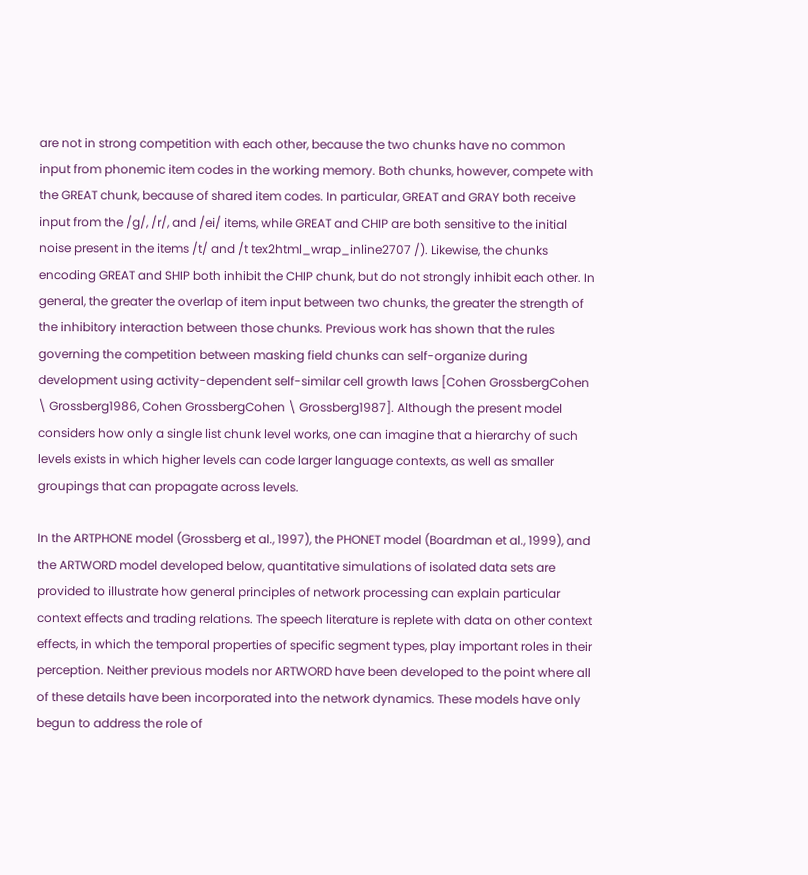are not in strong competition with each other, because the two chunks have no common input from phonemic item codes in the working memory. Both chunks, however, compete with the GREAT chunk, because of shared item codes. In particular, GREAT and GRAY both receive input from the /g/, /r/, and /ei/ items, while GREAT and CHIP are both sensitive to the initial noise present in the items /t/ and /t tex2html_wrap_inline2707 /). Likewise, the chunks encoding GREAT and SHIP both inhibit the CHIP chunk, but do not strongly inhibit each other. In general, the greater the overlap of item input between two chunks, the greater the strength of the inhibitory interaction between those chunks. Previous work has shown that the rules governing the competition between masking field chunks can self-organize during development using activity-dependent self-similar cell growth laws [Cohen GrossbergCohen \ Grossberg1986, Cohen GrossbergCohen \ Grossberg1987]. Although the present model considers how only a single list chunk level works, one can imagine that a hierarchy of such levels exists in which higher levels can code larger language contexts, as well as smaller groupings that can propagate across levels.

In the ARTPHONE model (Grossberg et al., 1997), the PHONET model (Boardman et al., 1999), and the ARTWORD model developed below, quantitative simulations of isolated data sets are provided to illustrate how general principles of network processing can explain particular context effects and trading relations. The speech literature is replete with data on other context effects, in which the temporal properties of specific segment types, play important roles in their perception. Neither previous models nor ARTWORD have been developed to the point where all of these details have been incorporated into the network dynamics. These models have only begun to address the role of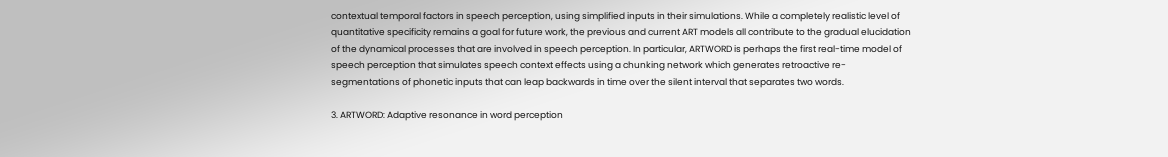contextual temporal factors in speech perception, using simplified inputs in their simulations. While a completely realistic level of quantitative specificity remains a goal for future work, the previous and current ART models all contribute to the gradual elucidation of the dynamical processes that are involved in speech perception. In particular, ARTWORD is perhaps the first real-time model of speech perception that simulates speech context effects using a chunking network which generates retroactive re-segmentations of phonetic inputs that can leap backwards in time over the silent interval that separates two words.

3. ARTWORD: Adaptive resonance in word perception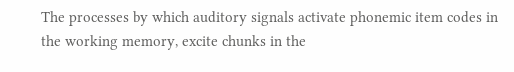The processes by which auditory signals activate phonemic item codes in the working memory, excite chunks in the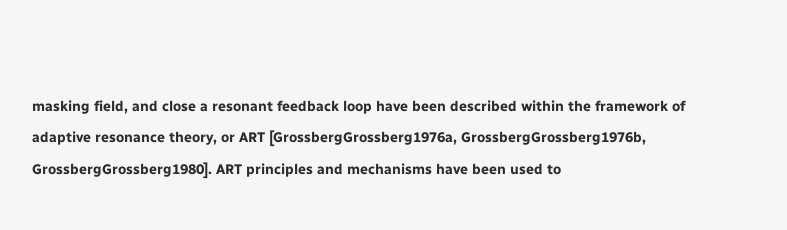masking field, and close a resonant feedback loop have been described within the framework of adaptive resonance theory, or ART [GrossbergGrossberg1976a, GrossbergGrossberg1976b, GrossbergGrossberg1980]. ART principles and mechanisms have been used to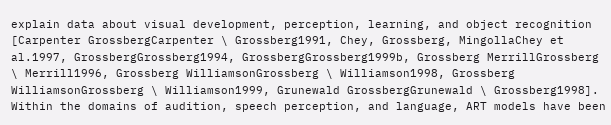explain data about visual development, perception, learning, and object recognition [Carpenter GrossbergCarpenter \ Grossberg1991, Chey, Grossberg, MingollaChey et al.1997, GrossbergGrossberg1994, GrossbergGrossberg1999b, Grossberg MerrillGrossberg \ Merrill1996, Grossberg WilliamsonGrossberg \ Williamson1998, Grossberg WilliamsonGrossberg \ Williamson1999, Grunewald GrossbergGrunewald \ Grossberg1998]. Within the domains of audition, speech perception, and language, ART models have been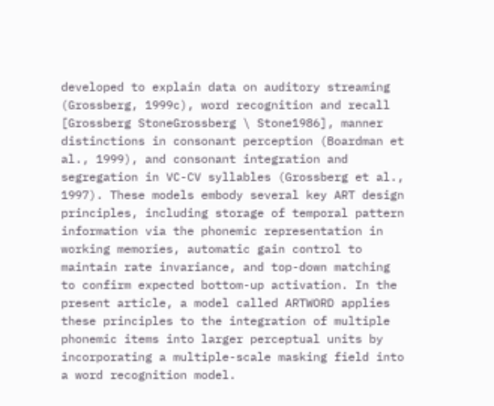developed to explain data on auditory streaming (Grossberg, 1999c), word recognition and recall [Grossberg StoneGrossberg \ Stone1986], manner distinctions in consonant perception (Boardman et al., 1999), and consonant integration and segregation in VC-CV syllables (Grossberg et al., 1997). These models embody several key ART design principles, including storage of temporal pattern information via the phonemic representation in working memories, automatic gain control to maintain rate invariance, and top-down matching to confirm expected bottom-up activation. In the present article, a model called ARTWORD applies these principles to the integration of multiple phonemic items into larger perceptual units by incorporating a multiple-scale masking field into a word recognition model.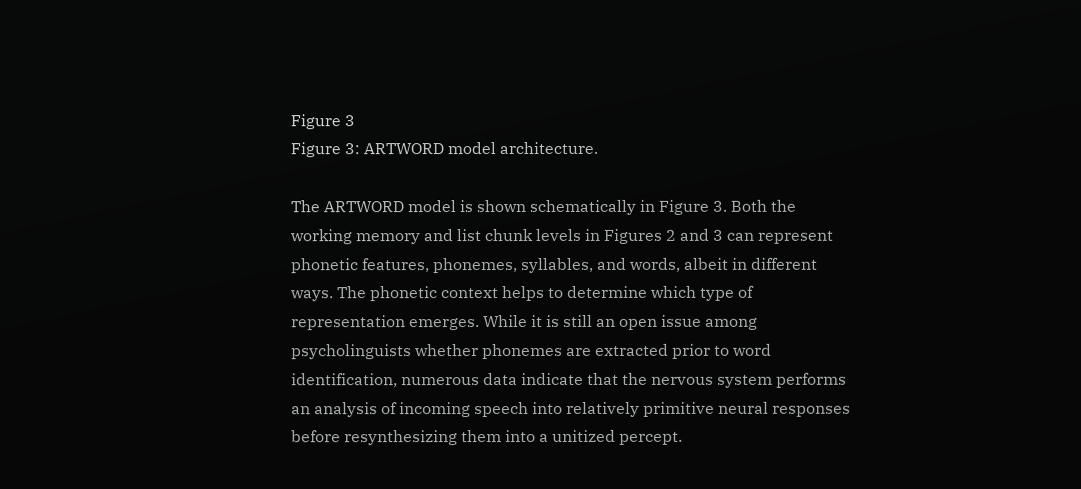Figure 3
Figure 3: ARTWORD model architecture.

The ARTWORD model is shown schematically in Figure 3. Both the working memory and list chunk levels in Figures 2 and 3 can represent phonetic features, phonemes, syllables, and words, albeit in different ways. The phonetic context helps to determine which type of representation emerges. While it is still an open issue among psycholinguists whether phonemes are extracted prior to word identification, numerous data indicate that the nervous system performs an analysis of incoming speech into relatively primitive neural responses before resynthesizing them into a unitized percept.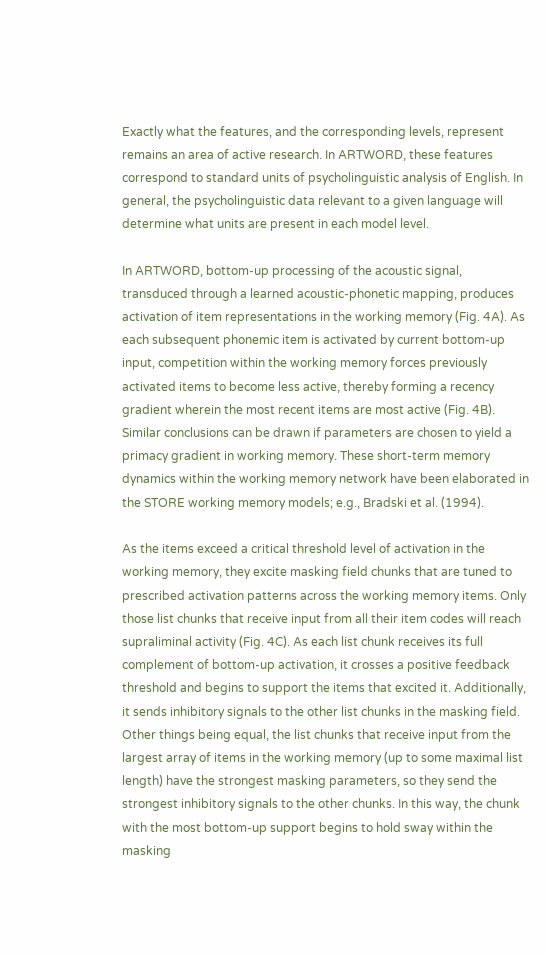Exactly what the features, and the corresponding levels, represent remains an area of active research. In ARTWORD, these features correspond to standard units of psycholinguistic analysis of English. In general, the psycholinguistic data relevant to a given language will determine what units are present in each model level.

In ARTWORD, bottom-up processing of the acoustic signal, transduced through a learned acoustic-phonetic mapping, produces activation of item representations in the working memory (Fig. 4A). As each subsequent phonemic item is activated by current bottom-up input, competition within the working memory forces previously activated items to become less active, thereby forming a recency gradient wherein the most recent items are most active (Fig. 4B). Similar conclusions can be drawn if parameters are chosen to yield a primacy gradient in working memory. These short-term memory dynamics within the working memory network have been elaborated in the STORE working memory models; e.g., Bradski et al. (1994).

As the items exceed a critical threshold level of activation in the working memory, they excite masking field chunks that are tuned to prescribed activation patterns across the working memory items. Only those list chunks that receive input from all their item codes will reach supraliminal activity (Fig. 4C). As each list chunk receives its full complement of bottom-up activation, it crosses a positive feedback threshold and begins to support the items that excited it. Additionally, it sends inhibitory signals to the other list chunks in the masking field. Other things being equal, the list chunks that receive input from the largest array of items in the working memory (up to some maximal list length) have the strongest masking parameters, so they send the strongest inhibitory signals to the other chunks. In this way, the chunk with the most bottom-up support begins to hold sway within the masking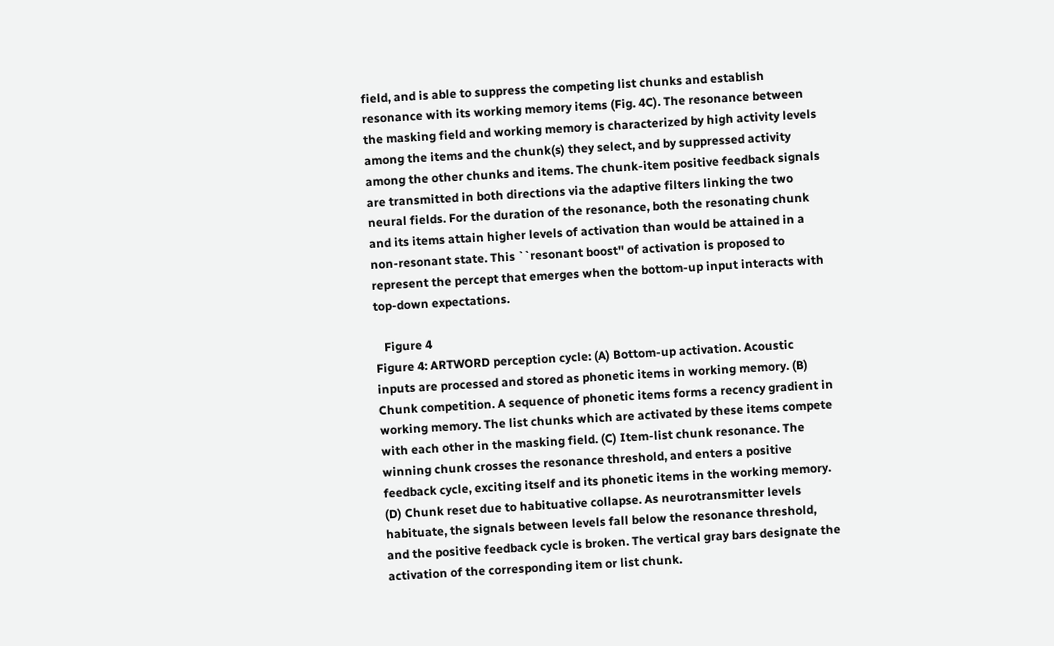field, and is able to suppress the competing list chunks and establish resonance with its working memory items (Fig. 4C). The resonance between the masking field and working memory is characterized by high activity levels among the items and the chunk(s) they select, and by suppressed activity among the other chunks and items. The chunk-item positive feedback signals are transmitted in both directions via the adaptive filters linking the two neural fields. For the duration of the resonance, both the resonating chunk and its items attain higher levels of activation than would be attained in a non-resonant state. This ``resonant boost'' of activation is proposed to represent the percept that emerges when the bottom-up input interacts with top-down expectations.

   Figure 4
Figure 4: ARTWORD perception cycle: (A) Bottom-up activation. Acoustic inputs are processed and stored as phonetic items in working memory. (B) Chunk competition. A sequence of phonetic items forms a recency gradient in working memory. The list chunks which are activated by these items compete with each other in the masking field. (C) Item-list chunk resonance. The winning chunk crosses the resonance threshold, and enters a positive feedback cycle, exciting itself and its phonetic items in the working memory. (D) Chunk reset due to habituative collapse. As neurotransmitter levels habituate, the signals between levels fall below the resonance threshold, and the positive feedback cycle is broken. The vertical gray bars designate the activation of the corresponding item or list chunk.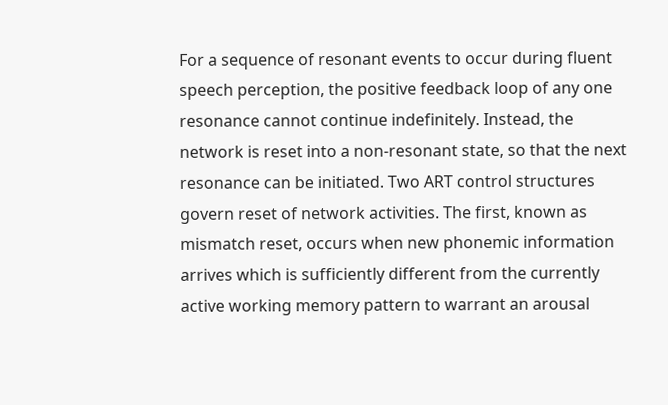For a sequence of resonant events to occur during fluent speech perception, the positive feedback loop of any one resonance cannot continue indefinitely. Instead, the network is reset into a non-resonant state, so that the next resonance can be initiated. Two ART control structures govern reset of network activities. The first, known as mismatch reset, occurs when new phonemic information arrives which is sufficiently different from the currently active working memory pattern to warrant an arousal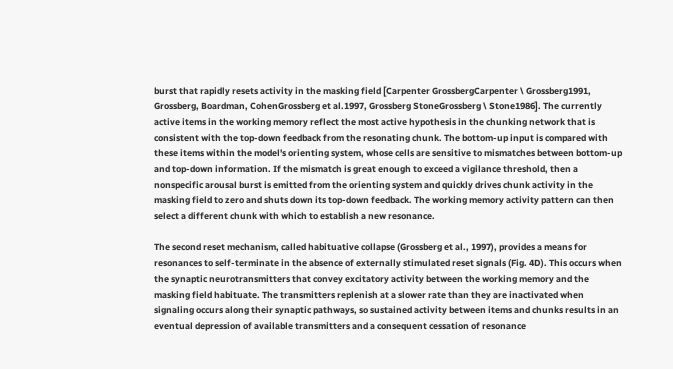burst that rapidly resets activity in the masking field [Carpenter GrossbergCarpenter \ Grossberg1991, Grossberg, Boardman, CohenGrossberg et al.1997, Grossberg StoneGrossberg \ Stone1986]. The currently active items in the working memory reflect the most active hypothesis in the chunking network that is consistent with the top-down feedback from the resonating chunk. The bottom-up input is compared with these items within the model's orienting system, whose cells are sensitive to mismatches between bottom-up and top-down information. If the mismatch is great enough to exceed a vigilance threshold, then a nonspecific arousal burst is emitted from the orienting system and quickly drives chunk activity in the masking field to zero and shuts down its top-down feedback. The working memory activity pattern can then select a different chunk with which to establish a new resonance.

The second reset mechanism, called habituative collapse (Grossberg et al., 1997), provides a means for resonances to self-terminate in the absence of externally stimulated reset signals (Fig. 4D). This occurs when the synaptic neurotransmitters that convey excitatory activity between the working memory and the masking field habituate. The transmitters replenish at a slower rate than they are inactivated when signaling occurs along their synaptic pathways, so sustained activity between items and chunks results in an eventual depression of available transmitters and a consequent cessation of resonance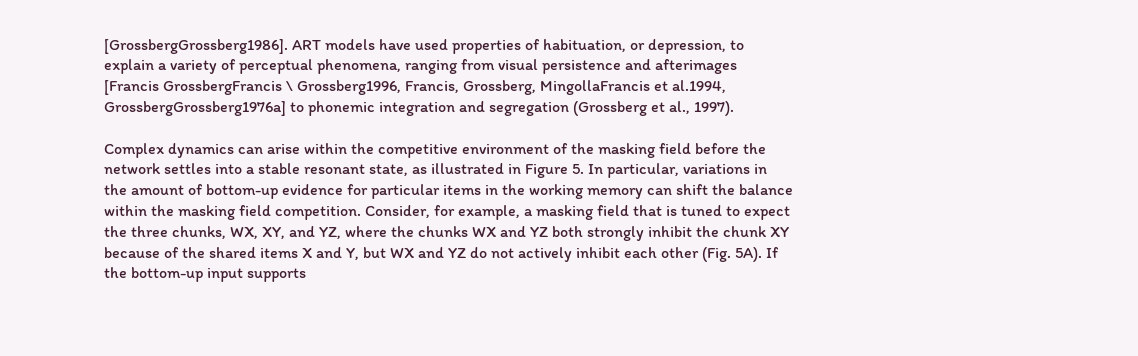[GrossbergGrossberg1986]. ART models have used properties of habituation, or depression, to explain a variety of perceptual phenomena, ranging from visual persistence and afterimages [Francis GrossbergFrancis \ Grossberg1996, Francis, Grossberg, MingollaFrancis et al.1994, GrossbergGrossberg1976a] to phonemic integration and segregation (Grossberg et al., 1997).

Complex dynamics can arise within the competitive environment of the masking field before the network settles into a stable resonant state, as illustrated in Figure 5. In particular, variations in the amount of bottom-up evidence for particular items in the working memory can shift the balance within the masking field competition. Consider, for example, a masking field that is tuned to expect the three chunks, WX, XY, and YZ, where the chunks WX and YZ both strongly inhibit the chunk XY because of the shared items X and Y, but WX and YZ do not actively inhibit each other (Fig. 5A). If the bottom-up input supports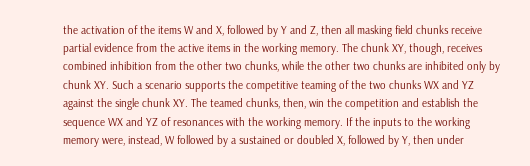the activation of the items W and X, followed by Y and Z, then all masking field chunks receive partial evidence from the active items in the working memory. The chunk XY, though, receives combined inhibition from the other two chunks, while the other two chunks are inhibited only by chunk XY. Such a scenario supports the competitive teaming of the two chunks WX and YZ against the single chunk XY. The teamed chunks, then, win the competition and establish the sequence WX and YZ of resonances with the working memory. If the inputs to the working memory were, instead, W followed by a sustained or doubled X, followed by Y, then under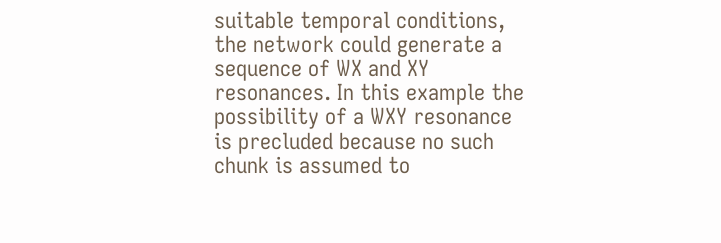suitable temporal conditions, the network could generate a sequence of WX and XY resonances. In this example the possibility of a WXY resonance is precluded because no such chunk is assumed to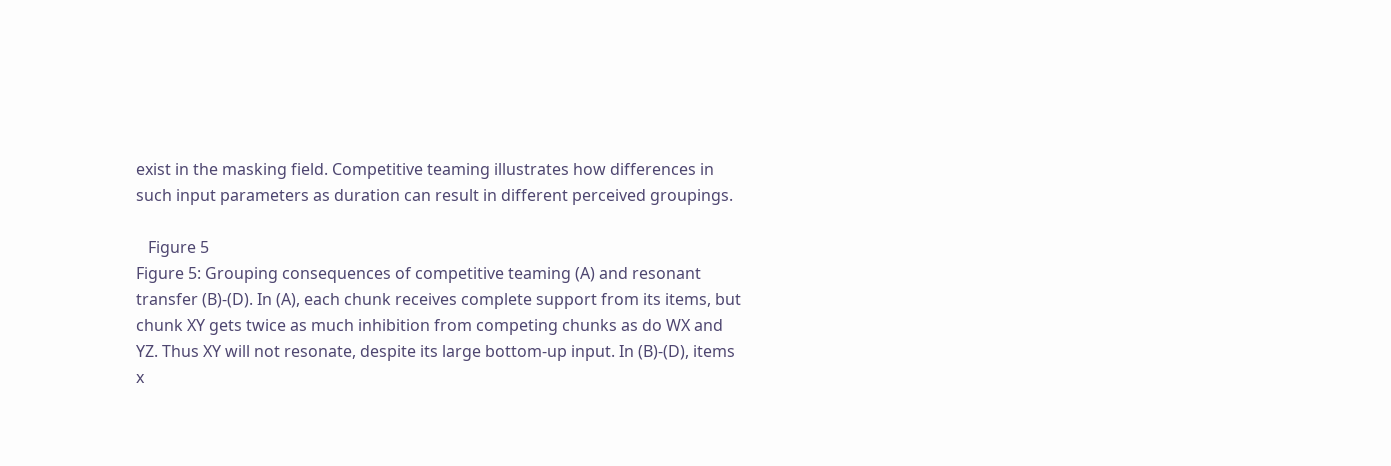exist in the masking field. Competitive teaming illustrates how differences in such input parameters as duration can result in different perceived groupings.

   Figure 5
Figure 5: Grouping consequences of competitive teaming (A) and resonant transfer (B)-(D). In (A), each chunk receives complete support from its items, but chunk XY gets twice as much inhibition from competing chunks as do WX and YZ. Thus XY will not resonate, despite its large bottom-up input. In (B)-(D), items x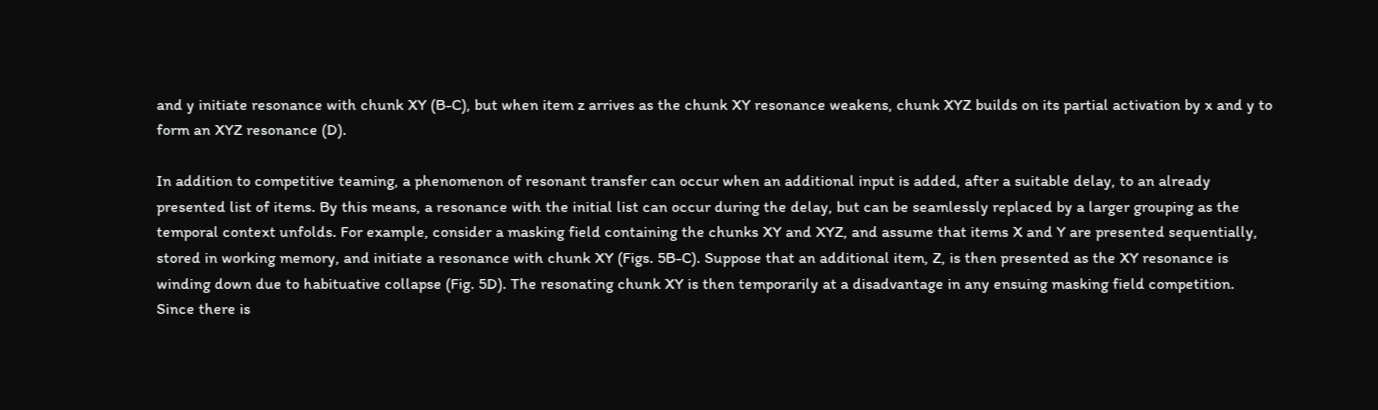and y initiate resonance with chunk XY (B-C), but when item z arrives as the chunk XY resonance weakens, chunk XYZ builds on its partial activation by x and y to form an XYZ resonance (D).

In addition to competitive teaming, a phenomenon of resonant transfer can occur when an additional input is added, after a suitable delay, to an already presented list of items. By this means, a resonance with the initial list can occur during the delay, but can be seamlessly replaced by a larger grouping as the temporal context unfolds. For example, consider a masking field containing the chunks XY and XYZ, and assume that items X and Y are presented sequentially, stored in working memory, and initiate a resonance with chunk XY (Figs. 5B-C). Suppose that an additional item, Z, is then presented as the XY resonance is winding down due to habituative collapse (Fig. 5D). The resonating chunk XY is then temporarily at a disadvantage in any ensuing masking field competition. Since there is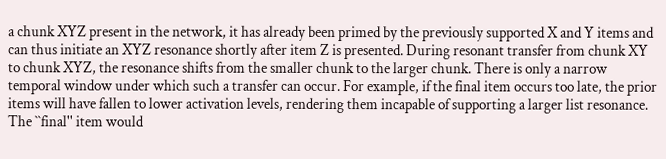a chunk XYZ present in the network, it has already been primed by the previously supported X and Y items and can thus initiate an XYZ resonance shortly after item Z is presented. During resonant transfer from chunk XY to chunk XYZ, the resonance shifts from the smaller chunk to the larger chunk. There is only a narrow temporal window under which such a transfer can occur. For example, if the final item occurs too late, the prior items will have fallen to lower activation levels, rendering them incapable of supporting a larger list resonance. The ``final'' item would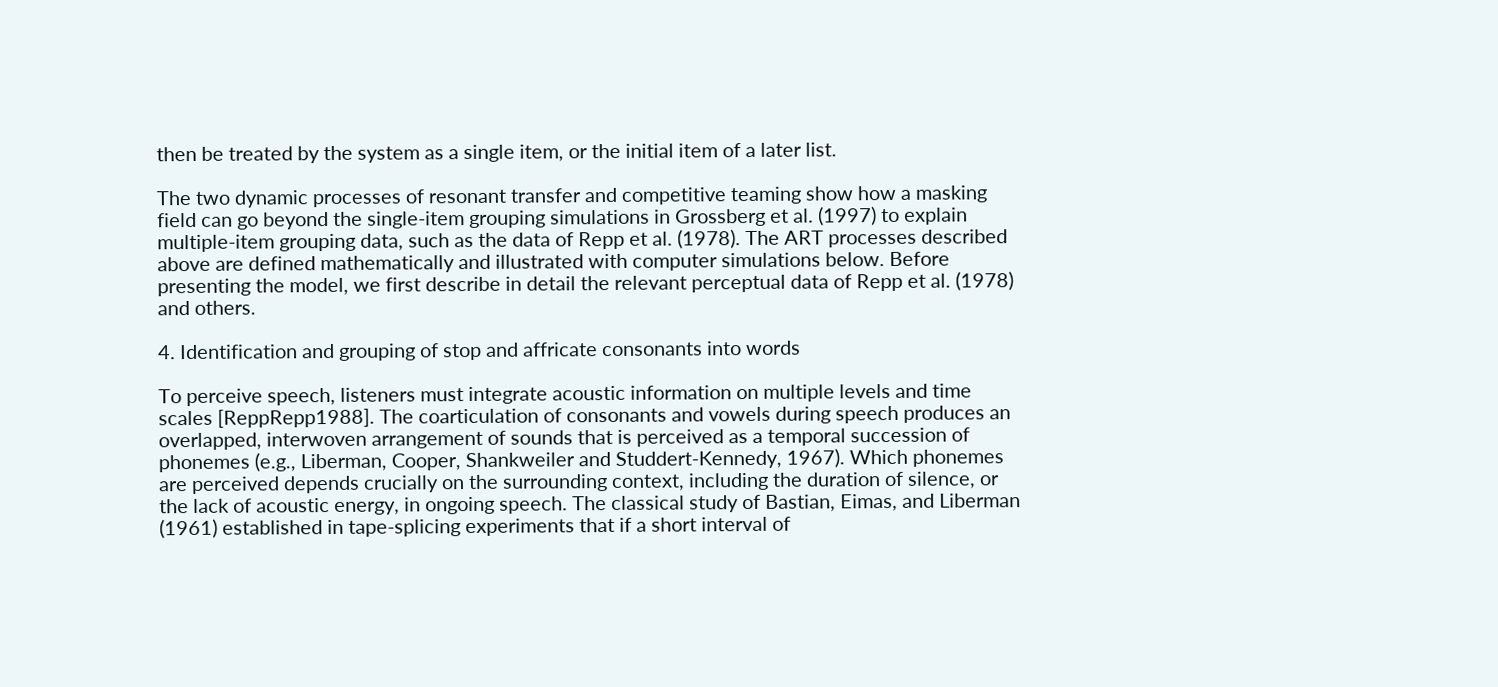then be treated by the system as a single item, or the initial item of a later list.

The two dynamic processes of resonant transfer and competitive teaming show how a masking field can go beyond the single-item grouping simulations in Grossberg et al. (1997) to explain multiple-item grouping data, such as the data of Repp et al. (1978). The ART processes described above are defined mathematically and illustrated with computer simulations below. Before presenting the model, we first describe in detail the relevant perceptual data of Repp et al. (1978) and others.

4. Identification and grouping of stop and affricate consonants into words

To perceive speech, listeners must integrate acoustic information on multiple levels and time scales [ReppRepp1988]. The coarticulation of consonants and vowels during speech produces an overlapped, interwoven arrangement of sounds that is perceived as a temporal succession of phonemes (e.g., Liberman, Cooper, Shankweiler and Studdert-Kennedy, 1967). Which phonemes are perceived depends crucially on the surrounding context, including the duration of silence, or the lack of acoustic energy, in ongoing speech. The classical study of Bastian, Eimas, and Liberman (1961) established in tape-splicing experiments that if a short interval of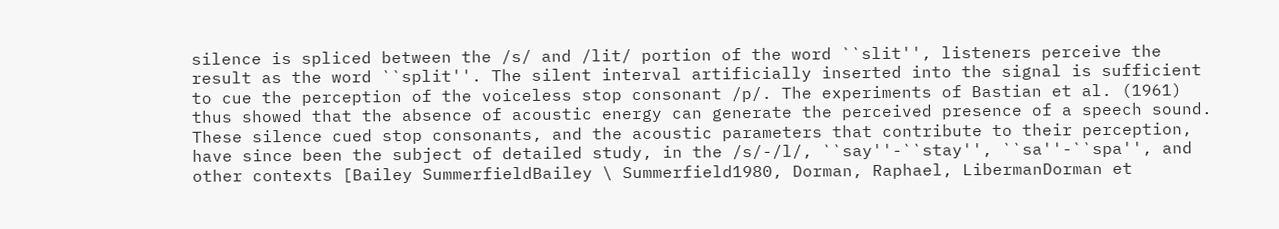silence is spliced between the /s/ and /lit/ portion of the word ``slit'', listeners perceive the result as the word ``split''. The silent interval artificially inserted into the signal is sufficient to cue the perception of the voiceless stop consonant /p/. The experiments of Bastian et al. (1961) thus showed that the absence of acoustic energy can generate the perceived presence of a speech sound. These silence cued stop consonants, and the acoustic parameters that contribute to their perception, have since been the subject of detailed study, in the /s/-/l/, ``say''-``stay'', ``sa''-``spa'', and other contexts [Bailey SummerfieldBailey \ Summerfield1980, Dorman, Raphael, LibermanDorman et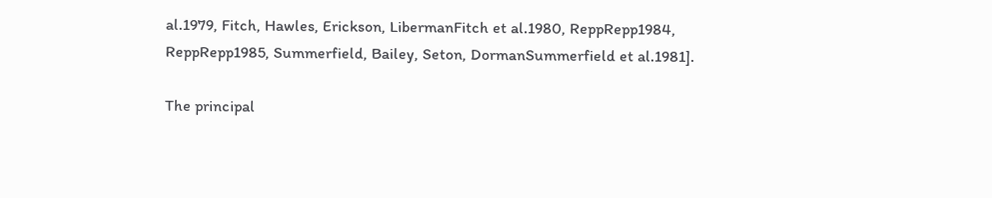al.1979, Fitch, Hawles, Erickson, LibermanFitch et al.1980, ReppRepp1984, ReppRepp1985, Summerfield, Bailey, Seton, DormanSummerfield et al.1981].

The principal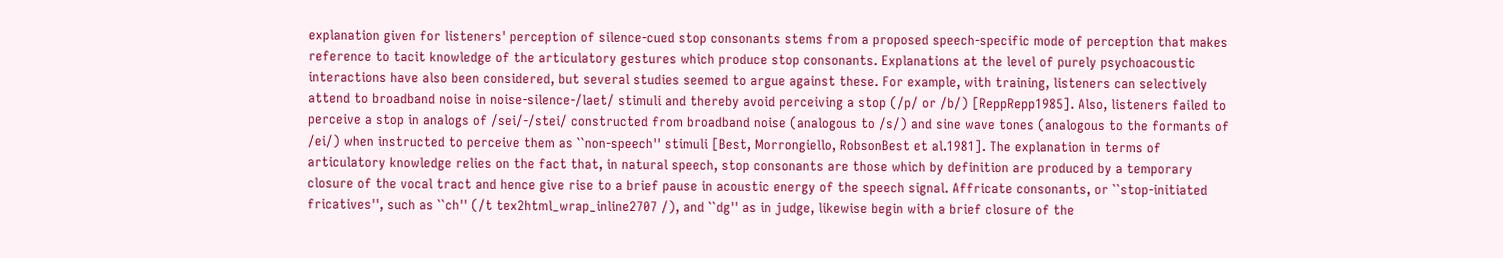explanation given for listeners' perception of silence-cued stop consonants stems from a proposed speech-specific mode of perception that makes reference to tacit knowledge of the articulatory gestures which produce stop consonants. Explanations at the level of purely psychoacoustic interactions have also been considered, but several studies seemed to argue against these. For example, with training, listeners can selectively attend to broadband noise in noise-silence-/laet/ stimuli and thereby avoid perceiving a stop (/p/ or /b/) [ReppRepp1985]. Also, listeners failed to perceive a stop in analogs of /sei/-/stei/ constructed from broadband noise (analogous to /s/) and sine wave tones (analogous to the formants of /ei/) when instructed to perceive them as ``non-speech'' stimuli [Best, Morrongiello, RobsonBest et al.1981]. The explanation in terms of articulatory knowledge relies on the fact that, in natural speech, stop consonants are those which by definition are produced by a temporary closure of the vocal tract and hence give rise to a brief pause in acoustic energy of the speech signal. Affricate consonants, or ``stop-initiated fricatives'', such as ``ch'' (/t tex2html_wrap_inline2707 /), and ``dg'' as in judge, likewise begin with a brief closure of the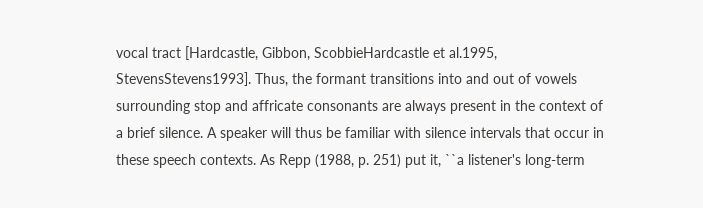vocal tract [Hardcastle, Gibbon, ScobbieHardcastle et al.1995, StevensStevens1993]. Thus, the formant transitions into and out of vowels surrounding stop and affricate consonants are always present in the context of a brief silence. A speaker will thus be familiar with silence intervals that occur in these speech contexts. As Repp (1988, p. 251) put it, ``a listener's long-term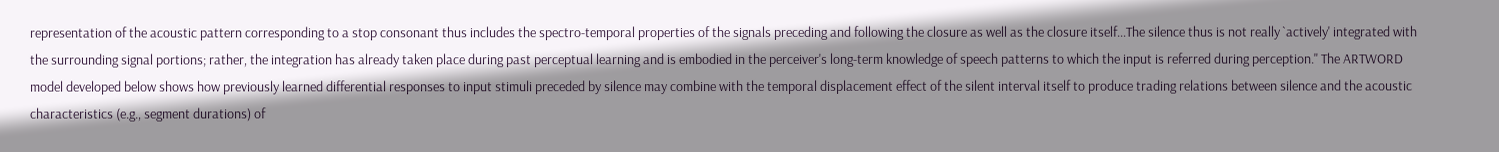representation of the acoustic pattern corresponding to a stop consonant thus includes the spectro-temporal properties of the signals preceding and following the closure as well as the closure itself...The silence thus is not really `actively' integrated with the surrounding signal portions; rather, the integration has already taken place during past perceptual learning and is embodied in the perceiver's long-term knowledge of speech patterns to which the input is referred during perception.'' The ARTWORD model developed below shows how previously learned differential responses to input stimuli preceded by silence may combine with the temporal displacement effect of the silent interval itself to produce trading relations between silence and the acoustic characteristics (e.g., segment durations) of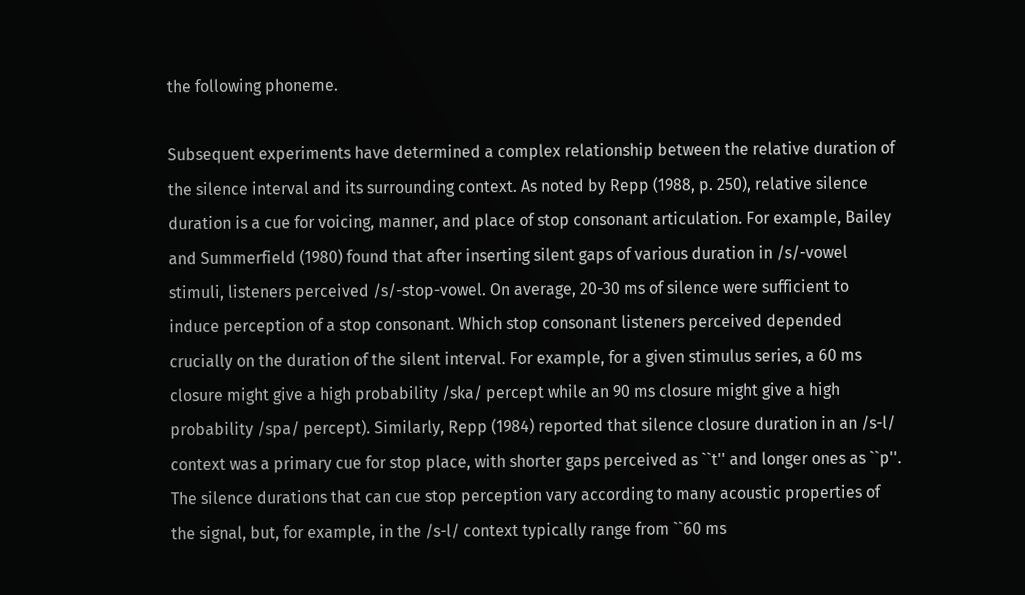the following phoneme.

Subsequent experiments have determined a complex relationship between the relative duration of the silence interval and its surrounding context. As noted by Repp (1988, p. 250), relative silence duration is a cue for voicing, manner, and place of stop consonant articulation. For example, Bailey and Summerfield (1980) found that after inserting silent gaps of various duration in /s/-vowel stimuli, listeners perceived /s/-stop-vowel. On average, 20-30 ms of silence were sufficient to induce perception of a stop consonant. Which stop consonant listeners perceived depended crucially on the duration of the silent interval. For example, for a given stimulus series, a 60 ms closure might give a high probability /ska/ percept while an 90 ms closure might give a high probability /spa/ percept). Similarly, Repp (1984) reported that silence closure duration in an /s-l/ context was a primary cue for stop place, with shorter gaps perceived as ``t'' and longer ones as ``p''. The silence durations that can cue stop perception vary according to many acoustic properties of the signal, but, for example, in the /s-l/ context typically range from ``60 ms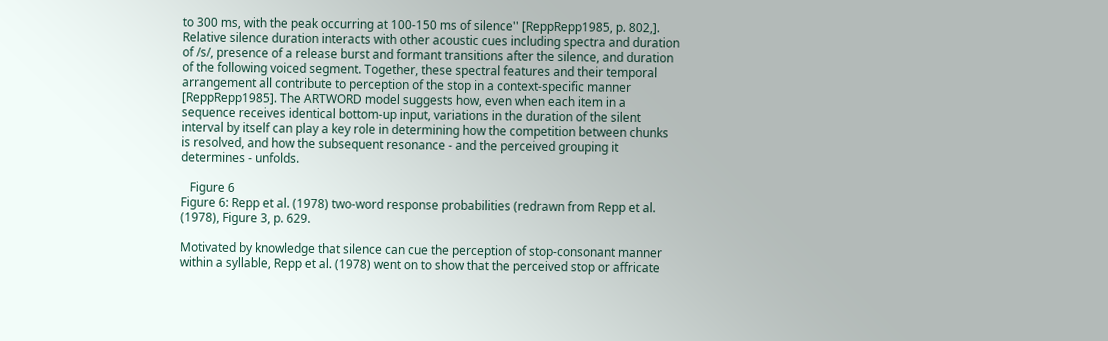to 300 ms, with the peak occurring at 100-150 ms of silence'' [ReppRepp1985, p. 802,]. Relative silence duration interacts with other acoustic cues including spectra and duration of /s/, presence of a release burst and formant transitions after the silence, and duration of the following voiced segment. Together, these spectral features and their temporal arrangement all contribute to perception of the stop in a context-specific manner [ReppRepp1985]. The ARTWORD model suggests how, even when each item in a sequence receives identical bottom-up input, variations in the duration of the silent interval by itself can play a key role in determining how the competition between chunks is resolved, and how the subsequent resonance - and the perceived grouping it determines - unfolds.

   Figure 6
Figure 6: Repp et al. (1978) two-word response probabilities (redrawn from Repp et al. (1978), Figure 3, p. 629.

Motivated by knowledge that silence can cue the perception of stop-consonant manner within a syllable, Repp et al. (1978) went on to show that the perceived stop or affricate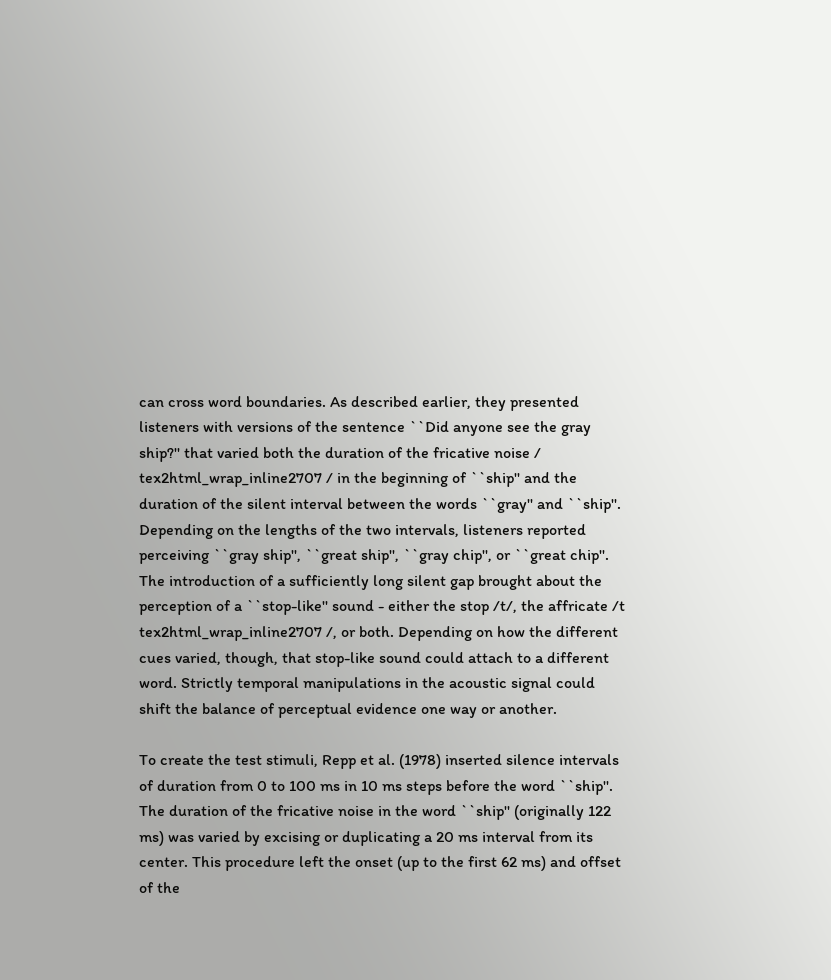can cross word boundaries. As described earlier, they presented listeners with versions of the sentence ``Did anyone see the gray ship?'' that varied both the duration of the fricative noise / tex2html_wrap_inline2707 / in the beginning of ``ship'' and the duration of the silent interval between the words ``gray'' and ``ship''. Depending on the lengths of the two intervals, listeners reported perceiving ``gray ship'', ``great ship'', ``gray chip'', or ``great chip''. The introduction of a sufficiently long silent gap brought about the perception of a ``stop-like'' sound - either the stop /t/, the affricate /t tex2html_wrap_inline2707 /, or both. Depending on how the different cues varied, though, that stop-like sound could attach to a different word. Strictly temporal manipulations in the acoustic signal could shift the balance of perceptual evidence one way or another.

To create the test stimuli, Repp et al. (1978) inserted silence intervals of duration from 0 to 100 ms in 10 ms steps before the word ``ship''. The duration of the fricative noise in the word ``ship'' (originally 122 ms) was varied by excising or duplicating a 20 ms interval from its center. This procedure left the onset (up to the first 62 ms) and offset of the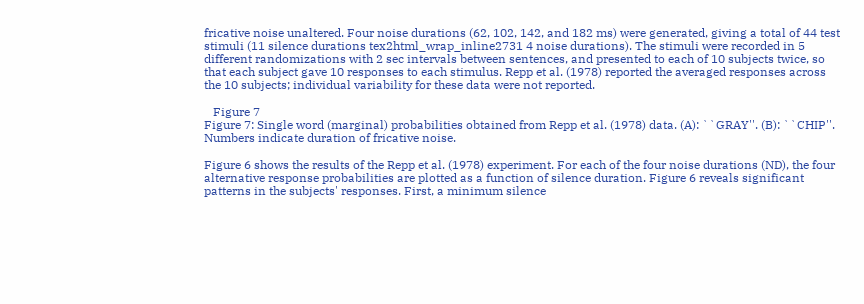fricative noise unaltered. Four noise durations (62, 102, 142, and 182 ms) were generated, giving a total of 44 test stimuli (11 silence durations tex2html_wrap_inline2731 4 noise durations). The stimuli were recorded in 5 different randomizations with 2 sec intervals between sentences, and presented to each of 10 subjects twice, so that each subject gave 10 responses to each stimulus. Repp et al. (1978) reported the averaged responses across the 10 subjects; individual variability for these data were not reported.

   Figure 7
Figure 7: Single word (marginal) probabilities obtained from Repp et al. (1978) data. (A): ``GRAY''. (B): ``CHIP''. Numbers indicate duration of fricative noise.

Figure 6 shows the results of the Repp et al. (1978) experiment. For each of the four noise durations (ND), the four alternative response probabilities are plotted as a function of silence duration. Figure 6 reveals significant patterns in the subjects' responses. First, a minimum silence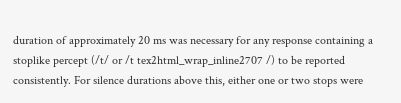duration of approximately 20 ms was necessary for any response containing a stoplike percept (/t/ or /t tex2html_wrap_inline2707 /) to be reported consistently. For silence durations above this, either one or two stops were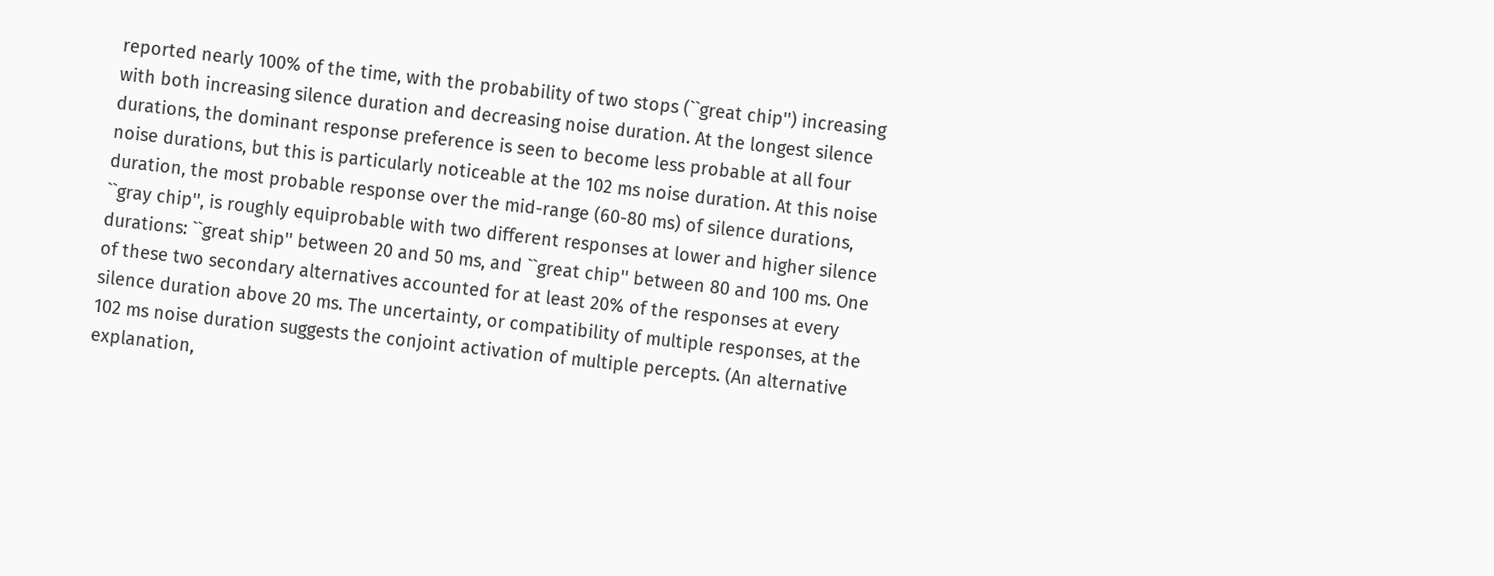reported nearly 100% of the time, with the probability of two stops (``great chip'') increasing with both increasing silence duration and decreasing noise duration. At the longest silence durations, the dominant response preference is seen to become less probable at all four noise durations, but this is particularly noticeable at the 102 ms noise duration. At this noise duration, the most probable response over the mid-range (60-80 ms) of silence durations, ``gray chip'', is roughly equiprobable with two different responses at lower and higher silence durations: ``great ship'' between 20 and 50 ms, and ``great chip'' between 80 and 100 ms. One of these two secondary alternatives accounted for at least 20% of the responses at every silence duration above 20 ms. The uncertainty, or compatibility of multiple responses, at the 102 ms noise duration suggests the conjoint activation of multiple percepts. (An alternative explanation,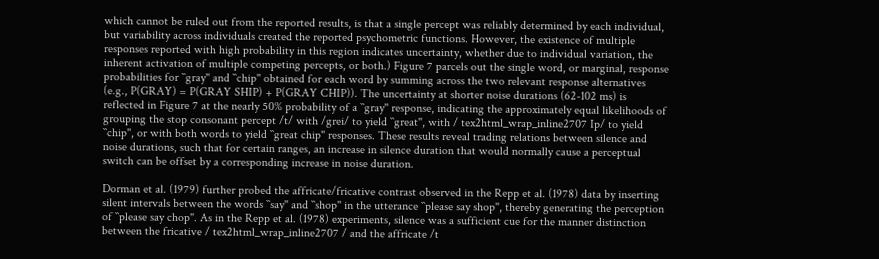which cannot be ruled out from the reported results, is that a single percept was reliably determined by each individual, but variability across individuals created the reported psychometric functions. However, the existence of multiple responses reported with high probability in this region indicates uncertainty, whether due to individual variation, the inherent activation of multiple competing percepts, or both.) Figure 7 parcels out the single word, or marginal, response probabilities for ``gray'' and ``chip'' obtained for each word by summing across the two relevant response alternatives (e.g., P(GRAY) = P(GRAY SHIP) + P(GRAY CHIP)). The uncertainty at shorter noise durations (62-102 ms) is reflected in Figure 7 at the nearly 50% probability of a ``gray'' response, indicating the approximately equal likelihoods of grouping the stop consonant percept /t/ with /grei/ to yield ``great'', with / tex2html_wrap_inline2707 Ip/ to yield ``chip'', or with both words to yield ``great chip'' responses. These results reveal trading relations between silence and noise durations, such that for certain ranges, an increase in silence duration that would normally cause a perceptual switch can be offset by a corresponding increase in noise duration.

Dorman et al. (1979) further probed the affricate/fricative contrast observed in the Repp et al. (1978) data by inserting silent intervals between the words ``say'' and ``shop'' in the utterance ``please say shop'', thereby generating the perception of ``please say chop''. As in the Repp et al. (1978) experiments, silence was a sufficient cue for the manner distinction between the fricative / tex2html_wrap_inline2707 / and the affricate /t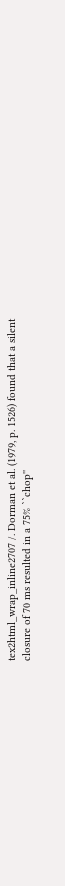tex2html_wrap_inline2707 /. Dorman et al. (1979, p. 1526) found that a silent closure of 70 ms resulted in a 75% ``chop''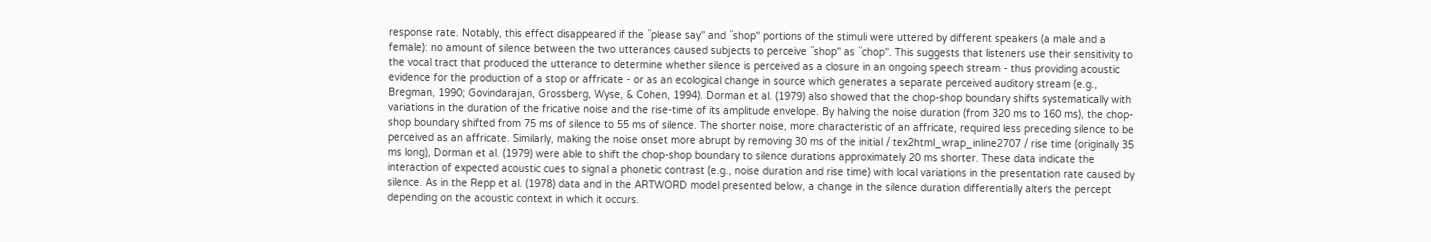response rate. Notably, this effect disappeared if the ``please say'' and ``shop'' portions of the stimuli were uttered by different speakers (a male and a female): no amount of silence between the two utterances caused subjects to perceive ``shop'' as ``chop''. This suggests that listeners use their sensitivity to the vocal tract that produced the utterance to determine whether silence is perceived as a closure in an ongoing speech stream - thus providing acoustic evidence for the production of a stop or affricate - or as an ecological change in source which generates a separate perceived auditory stream (e.g., Bregman, 1990; Govindarajan, Grossberg, Wyse, & Cohen, 1994). Dorman et al. (1979) also showed that the chop-shop boundary shifts systematically with variations in the duration of the fricative noise and the rise-time of its amplitude envelope. By halving the noise duration (from 320 ms to 160 ms), the chop-shop boundary shifted from 75 ms of silence to 55 ms of silence. The shorter noise, more characteristic of an affricate, required less preceding silence to be perceived as an affricate. Similarly, making the noise onset more abrupt by removing 30 ms of the initial / tex2html_wrap_inline2707 / rise time (originally 35 ms long), Dorman et al. (1979) were able to shift the chop-shop boundary to silence durations approximately 20 ms shorter. These data indicate the interaction of expected acoustic cues to signal a phonetic contrast (e.g., noise duration and rise time) with local variations in the presentation rate caused by silence. As in the Repp et al. (1978) data and in the ARTWORD model presented below, a change in the silence duration differentially alters the percept depending on the acoustic context in which it occurs.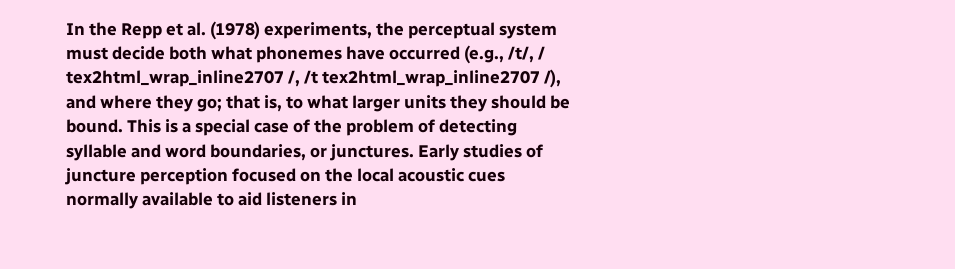In the Repp et al. (1978) experiments, the perceptual system must decide both what phonemes have occurred (e.g., /t/, / tex2html_wrap_inline2707 /, /t tex2html_wrap_inline2707 /), and where they go; that is, to what larger units they should be bound. This is a special case of the problem of detecting syllable and word boundaries, or junctures. Early studies of juncture perception focused on the local acoustic cues normally available to aid listeners in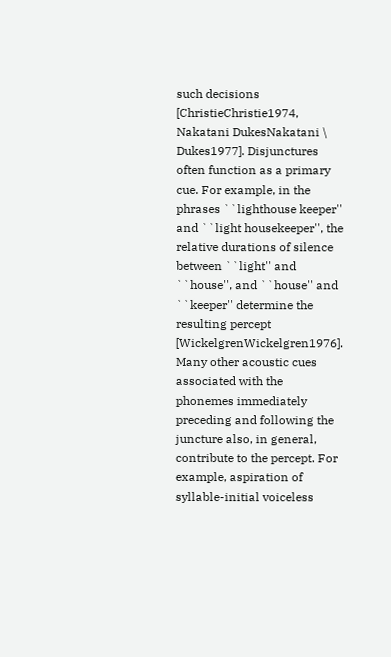such decisions [ChristieChristie1974, Nakatani DukesNakatani \ Dukes1977]. Disjunctures often function as a primary cue. For example, in the phrases ``lighthouse keeper'' and ``light housekeeper'', the relative durations of silence between ``light'' and ``house'', and ``house'' and ``keeper'' determine the resulting percept [WickelgrenWickelgren1976]. Many other acoustic cues associated with the phonemes immediately preceding and following the juncture also, in general, contribute to the percept. For example, aspiration of syllable-initial voiceless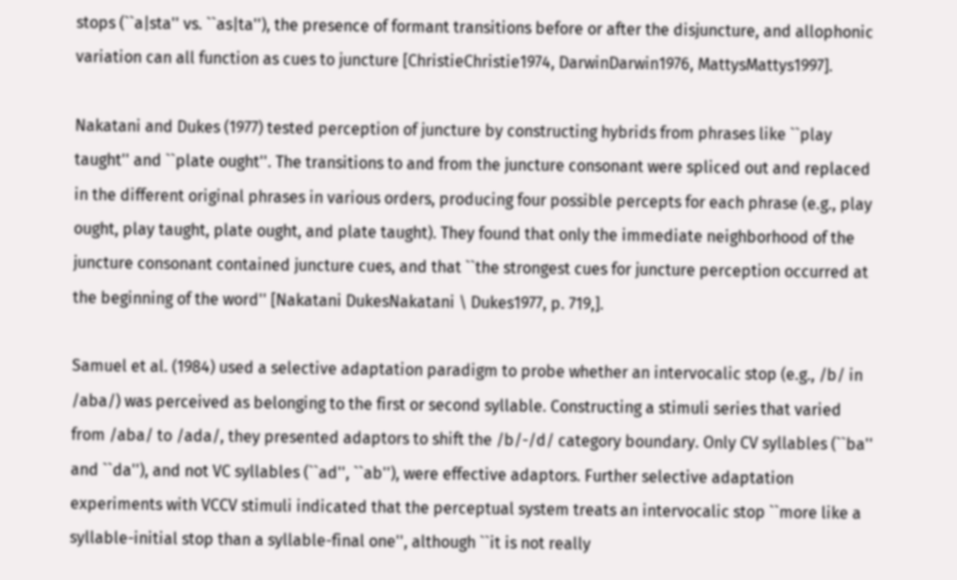stops (``a|sta'' vs. ``as|ta''), the presence of formant transitions before or after the disjuncture, and allophonic variation can all function as cues to juncture [ChristieChristie1974, DarwinDarwin1976, MattysMattys1997].

Nakatani and Dukes (1977) tested perception of juncture by constructing hybrids from phrases like ``play taught'' and ``plate ought''. The transitions to and from the juncture consonant were spliced out and replaced in the different original phrases in various orders, producing four possible percepts for each phrase (e.g., play ought, play taught, plate ought, and plate taught). They found that only the immediate neighborhood of the juncture consonant contained juncture cues, and that ``the strongest cues for juncture perception occurred at the beginning of the word'' [Nakatani DukesNakatani \ Dukes1977, p. 719,].

Samuel et al. (1984) used a selective adaptation paradigm to probe whether an intervocalic stop (e.g., /b/ in /aba/) was perceived as belonging to the first or second syllable. Constructing a stimuli series that varied from /aba/ to /ada/, they presented adaptors to shift the /b/-/d/ category boundary. Only CV syllables (``ba'' and ``da''), and not VC syllables (``ad'', ``ab''), were effective adaptors. Further selective adaptation experiments with VCCV stimuli indicated that the perceptual system treats an intervocalic stop ``more like a syllable-initial stop than a syllable-final one'', although ``it is not really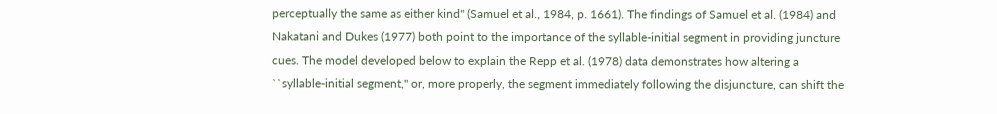perceptually the same as either kind'' (Samuel et al., 1984, p. 1661). The findings of Samuel et al. (1984) and Nakatani and Dukes (1977) both point to the importance of the syllable-initial segment in providing juncture cues. The model developed below to explain the Repp et al. (1978) data demonstrates how altering a ``syllable-initial segment,'' or, more properly, the segment immediately following the disjuncture, can shift the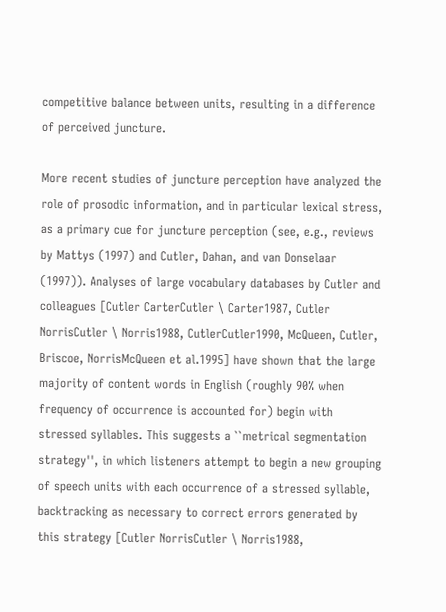competitive balance between units, resulting in a difference of perceived juncture.

More recent studies of juncture perception have analyzed the role of prosodic information, and in particular lexical stress, as a primary cue for juncture perception (see, e.g., reviews by Mattys (1997) and Cutler, Dahan, and van Donselaar (1997)). Analyses of large vocabulary databases by Cutler and colleagues [Cutler CarterCutler \ Carter1987, Cutler NorrisCutler \ Norris1988, CutlerCutler1990, McQueen, Cutler, Briscoe, NorrisMcQueen et al.1995] have shown that the large majority of content words in English (roughly 90% when frequency of occurrence is accounted for) begin with stressed syllables. This suggests a ``metrical segmentation strategy'', in which listeners attempt to begin a new grouping of speech units with each occurrence of a stressed syllable, backtracking as necessary to correct errors generated by this strategy [Cutler NorrisCutler \ Norris1988,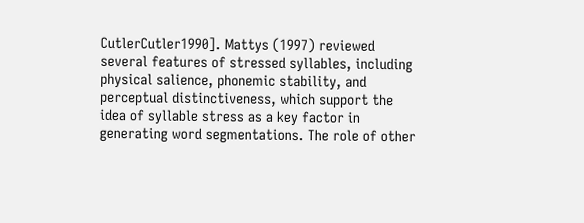CutlerCutler1990]. Mattys (1997) reviewed several features of stressed syllables, including physical salience, phonemic stability, and perceptual distinctiveness, which support the idea of syllable stress as a key factor in generating word segmentations. The role of other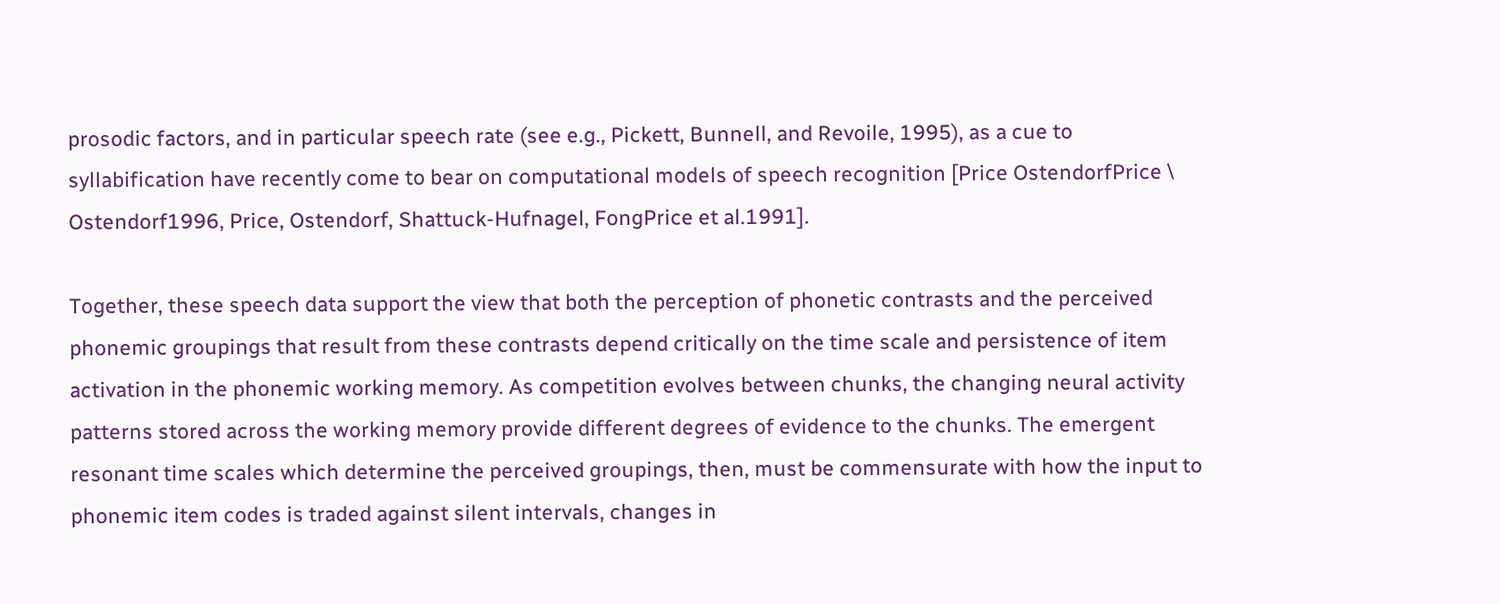prosodic factors, and in particular speech rate (see e.g., Pickett, Bunnell, and Revoile, 1995), as a cue to syllabification have recently come to bear on computational models of speech recognition [Price OstendorfPrice \ Ostendorf1996, Price, Ostendorf, Shattuck-Hufnagel, FongPrice et al.1991].

Together, these speech data support the view that both the perception of phonetic contrasts and the perceived phonemic groupings that result from these contrasts depend critically on the time scale and persistence of item activation in the phonemic working memory. As competition evolves between chunks, the changing neural activity patterns stored across the working memory provide different degrees of evidence to the chunks. The emergent resonant time scales which determine the perceived groupings, then, must be commensurate with how the input to phonemic item codes is traded against silent intervals, changes in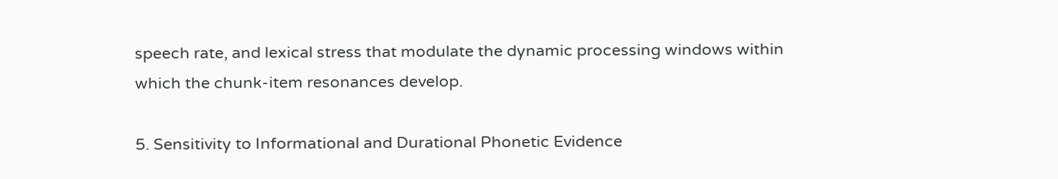speech rate, and lexical stress that modulate the dynamic processing windows within which the chunk-item resonances develop.

5. Sensitivity to Informational and Durational Phonetic Evidence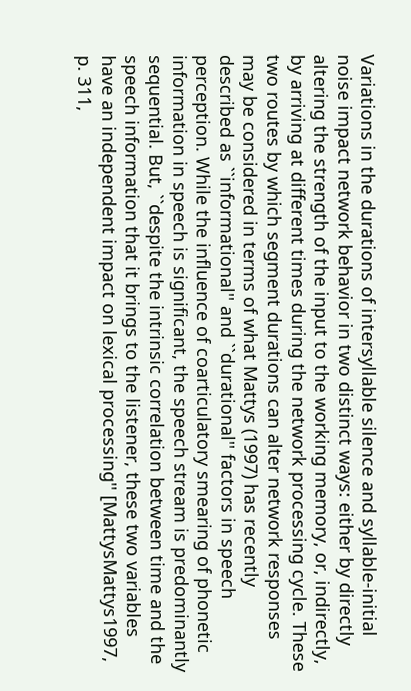Variations in the durations of intersyllable silence and syllable-initial noise impact network behavior in two distinct ways: either by directly altering the strength of the input to the working memory, or, indirectly, by arriving at different times during the network processing cycle. These two routes by which segment durations can alter network responses may be considered in terms of what Mattys (1997) has recently described as ``informational'' and ``durational'' factors in speech perception. While the influence of coarticulatory smearing of phonetic information in speech is significant, the speech stream is predominantly sequential. But, ``despite the intrinsic correlation between time and the speech information that it brings to the listener, these two variables have an independent impact on lexical processing'' [MattysMattys1997, p. 311,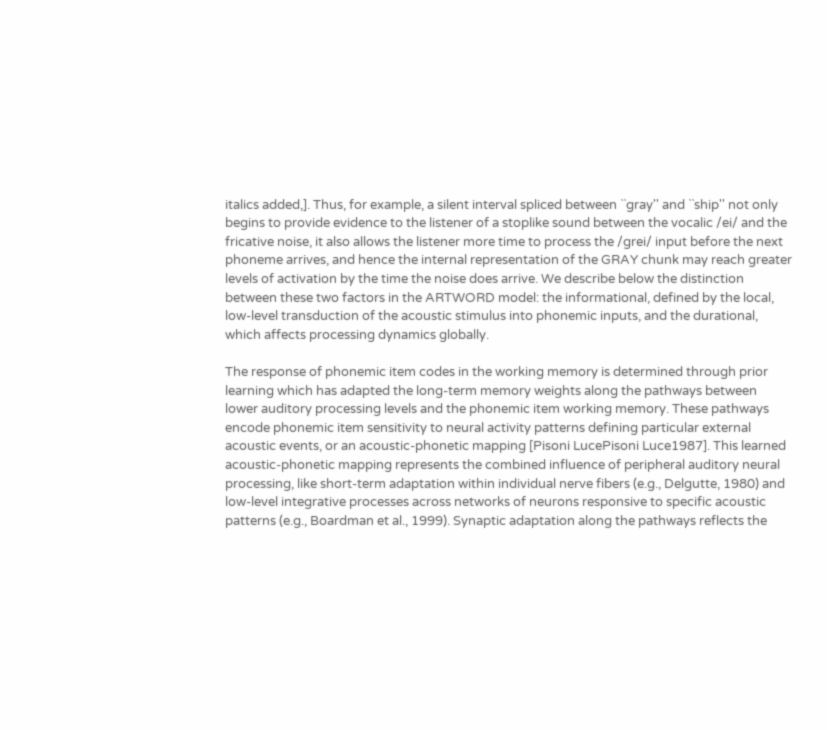italics added,]. Thus, for example, a silent interval spliced between ``gray'' and ``ship'' not only begins to provide evidence to the listener of a stoplike sound between the vocalic /ei/ and the fricative noise, it also allows the listener more time to process the /grei/ input before the next phoneme arrives, and hence the internal representation of the GRAY chunk may reach greater levels of activation by the time the noise does arrive. We describe below the distinction between these two factors in the ARTWORD model: the informational, defined by the local, low-level transduction of the acoustic stimulus into phonemic inputs, and the durational, which affects processing dynamics globally.

The response of phonemic item codes in the working memory is determined through prior learning which has adapted the long-term memory weights along the pathways between lower auditory processing levels and the phonemic item working memory. These pathways encode phonemic item sensitivity to neural activity patterns defining particular external acoustic events, or an acoustic-phonetic mapping [Pisoni LucePisoni Luce1987]. This learned acoustic-phonetic mapping represents the combined influence of peripheral auditory neural processing, like short-term adaptation within individual nerve fibers (e.g., Delgutte, 1980) and low-level integrative processes across networks of neurons responsive to specific acoustic patterns (e.g., Boardman et al., 1999). Synaptic adaptation along the pathways reflects the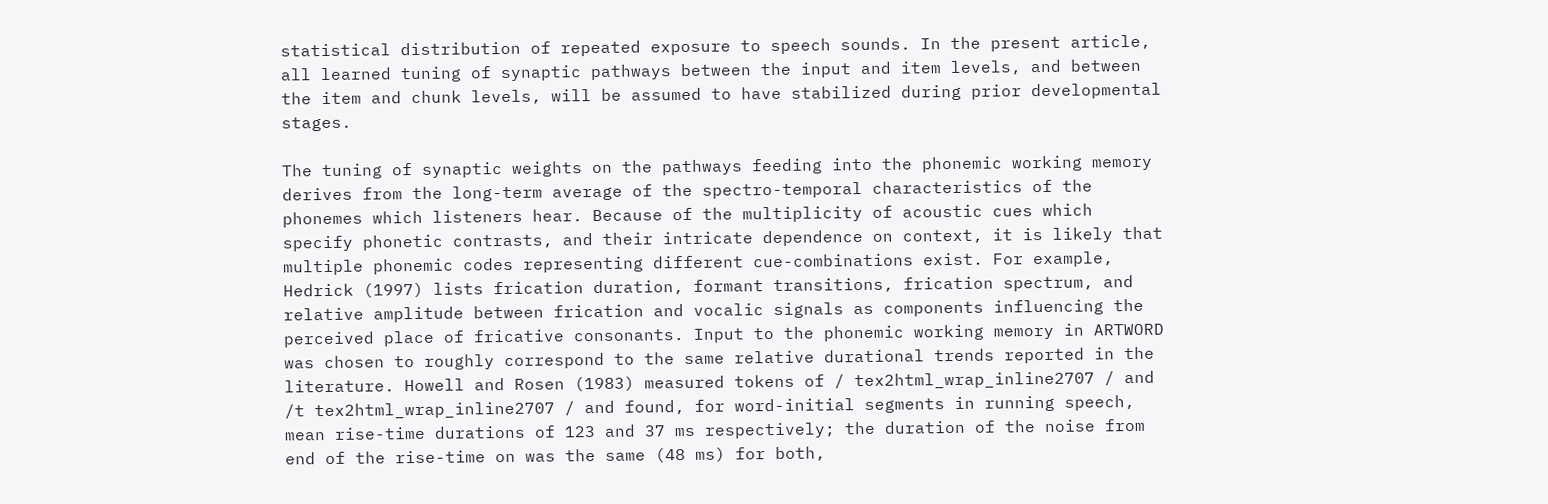statistical distribution of repeated exposure to speech sounds. In the present article, all learned tuning of synaptic pathways between the input and item levels, and between the item and chunk levels, will be assumed to have stabilized during prior developmental stages.

The tuning of synaptic weights on the pathways feeding into the phonemic working memory derives from the long-term average of the spectro-temporal characteristics of the phonemes which listeners hear. Because of the multiplicity of acoustic cues which specify phonetic contrasts, and their intricate dependence on context, it is likely that multiple phonemic codes representing different cue-combinations exist. For example, Hedrick (1997) lists frication duration, formant transitions, frication spectrum, and relative amplitude between frication and vocalic signals as components influencing the perceived place of fricative consonants. Input to the phonemic working memory in ARTWORD was chosen to roughly correspond to the same relative durational trends reported in the literature. Howell and Rosen (1983) measured tokens of / tex2html_wrap_inline2707 / and /t tex2html_wrap_inline2707 / and found, for word-initial segments in running speech, mean rise-time durations of 123 and 37 ms respectively; the duration of the noise from end of the rise-time on was the same (48 ms) for both,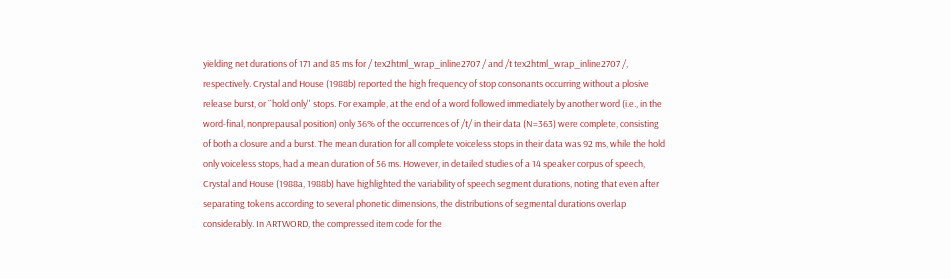yielding net durations of 171 and 85 ms for / tex2html_wrap_inline2707 / and /t tex2html_wrap_inline2707 /, respectively. Crystal and House (1988b) reported the high frequency of stop consonants occurring without a plosive release burst, or ``hold only'' stops. For example, at the end of a word followed immediately by another word (i.e., in the word-final, nonprepausal position) only 36% of the occurrences of /t/ in their data (N=363) were complete, consisting of both a closure and a burst. The mean duration for all complete voiceless stops in their data was 92 ms, while the hold only voiceless stops, had a mean duration of 56 ms. However, in detailed studies of a 14 speaker corpus of speech, Crystal and House (1988a, 1988b) have highlighted the variability of speech segment durations, noting that even after separating tokens according to several phonetic dimensions, the distributions of segmental durations overlap considerably. In ARTWORD, the compressed item code for the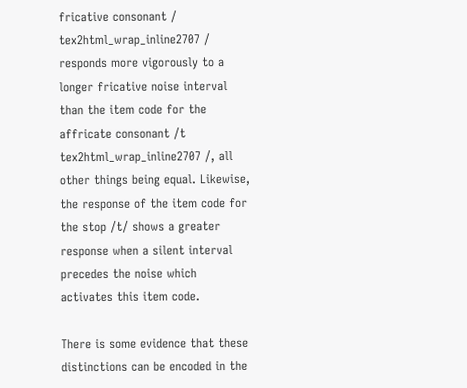fricative consonant / tex2html_wrap_inline2707 / responds more vigorously to a longer fricative noise interval than the item code for the affricate consonant /t tex2html_wrap_inline2707 /, all other things being equal. Likewise, the response of the item code for the stop /t/ shows a greater response when a silent interval precedes the noise which activates this item code.

There is some evidence that these distinctions can be encoded in the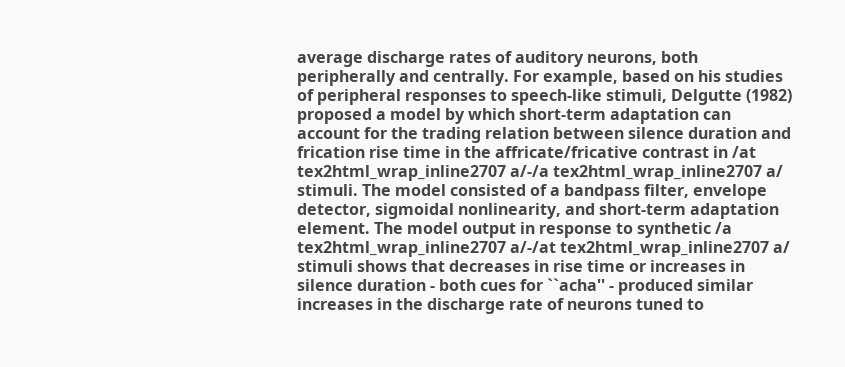average discharge rates of auditory neurons, both peripherally and centrally. For example, based on his studies of peripheral responses to speech-like stimuli, Delgutte (1982) proposed a model by which short-term adaptation can account for the trading relation between silence duration and frication rise time in the affricate/fricative contrast in /at tex2html_wrap_inline2707 a/-/a tex2html_wrap_inline2707 a/ stimuli. The model consisted of a bandpass filter, envelope detector, sigmoidal nonlinearity, and short-term adaptation element. The model output in response to synthetic /a tex2html_wrap_inline2707 a/-/at tex2html_wrap_inline2707 a/ stimuli shows that decreases in rise time or increases in silence duration - both cues for ``acha'' - produced similar increases in the discharge rate of neurons tuned to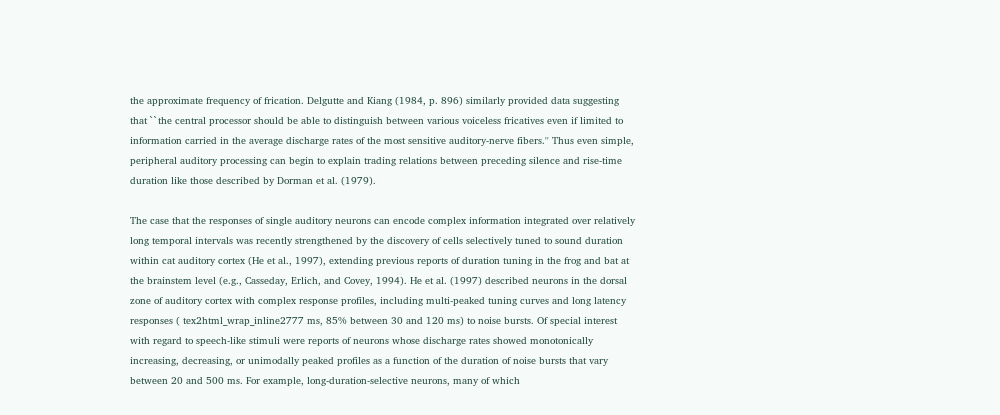the approximate frequency of frication. Delgutte and Kiang (1984, p. 896) similarly provided data suggesting that ``the central processor should be able to distinguish between various voiceless fricatives even if limited to information carried in the average discharge rates of the most sensitive auditory-nerve fibers.'' Thus even simple, peripheral auditory processing can begin to explain trading relations between preceding silence and rise-time duration like those described by Dorman et al. (1979).

The case that the responses of single auditory neurons can encode complex information integrated over relatively long temporal intervals was recently strengthened by the discovery of cells selectively tuned to sound duration within cat auditory cortex (He et al., 1997), extending previous reports of duration tuning in the frog and bat at the brainstem level (e.g., Casseday, Erlich, and Covey, 1994). He et al. (1997) described neurons in the dorsal zone of auditory cortex with complex response profiles, including multi-peaked tuning curves and long latency responses ( tex2html_wrap_inline2777 ms, 85% between 30 and 120 ms) to noise bursts. Of special interest with regard to speech-like stimuli were reports of neurons whose discharge rates showed monotonically increasing, decreasing, or unimodally peaked profiles as a function of the duration of noise bursts that vary between 20 and 500 ms. For example, long-duration-selective neurons, many of which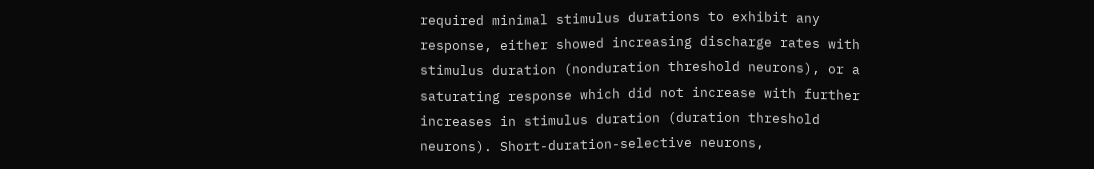required minimal stimulus durations to exhibit any response, either showed increasing discharge rates with stimulus duration (nonduration threshold neurons), or a saturating response which did not increase with further increases in stimulus duration (duration threshold neurons). Short-duration-selective neurons,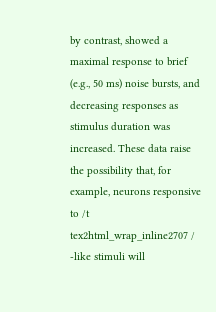by contrast, showed a maximal response to brief (e.g., 50 ms) noise bursts, and decreasing responses as stimulus duration was increased. These data raise the possibility that, for example, neurons responsive to /t tex2html_wrap_inline2707 / -like stimuli will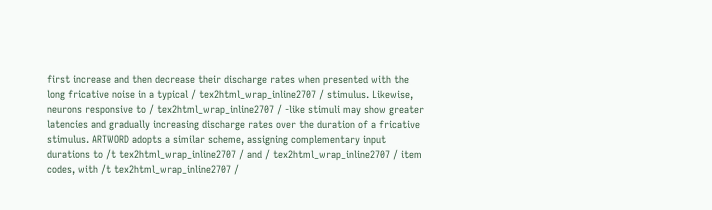first increase and then decrease their discharge rates when presented with the long fricative noise in a typical / tex2html_wrap_inline2707 / stimulus. Likewise, neurons responsive to / tex2html_wrap_inline2707 / -like stimuli may show greater latencies and gradually increasing discharge rates over the duration of a fricative stimulus. ARTWORD adopts a similar scheme, assigning complementary input durations to /t tex2html_wrap_inline2707 / and / tex2html_wrap_inline2707 / item codes, with /t tex2html_wrap_inline2707 /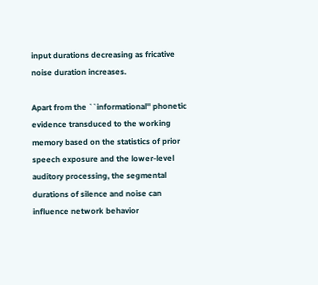input durations decreasing as fricative noise duration increases.

Apart from the ``informational'' phonetic evidence transduced to the working memory based on the statistics of prior speech exposure and the lower-level auditory processing, the segmental durations of silence and noise can influence network behavior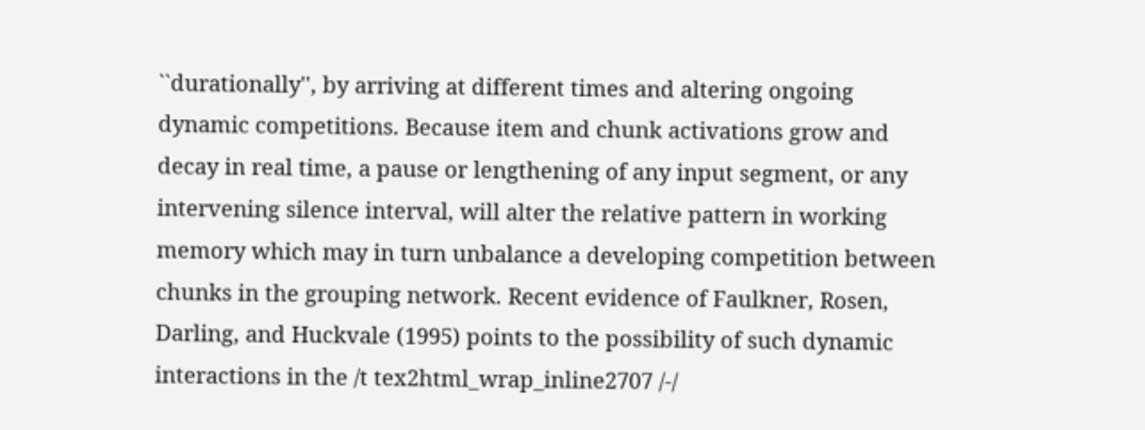``durationally'', by arriving at different times and altering ongoing dynamic competitions. Because item and chunk activations grow and decay in real time, a pause or lengthening of any input segment, or any intervening silence interval, will alter the relative pattern in working memory which may in turn unbalance a developing competition between chunks in the grouping network. Recent evidence of Faulkner, Rosen, Darling, and Huckvale (1995) points to the possibility of such dynamic interactions in the /t tex2html_wrap_inline2707 /-/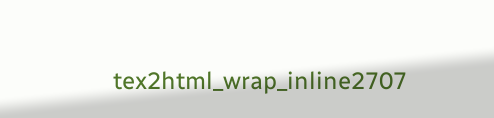tex2html_wrap_inline2707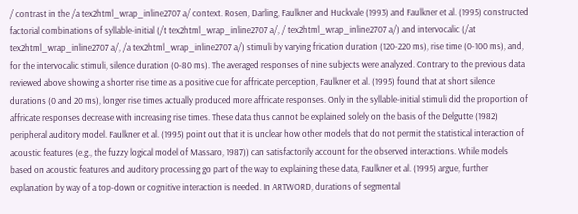/ contrast in the /a tex2html_wrap_inline2707 a/ context. Rosen, Darling, Faulkner and Huckvale (1993) and Faulkner et al. (1995) constructed factorial combinations of syllable-initial (/t tex2html_wrap_inline2707 a/, / tex2html_wrap_inline2707 a/) and intervocalic (/at tex2html_wrap_inline2707 a/, /a tex2html_wrap_inline2707 a/) stimuli by varying frication duration (120-220 ms), rise time (0-100 ms), and, for the intervocalic stimuli, silence duration (0-80 ms). The averaged responses of nine subjects were analyzed. Contrary to the previous data reviewed above showing a shorter rise time as a positive cue for affricate perception, Faulkner et al. (1995) found that at short silence durations (0 and 20 ms), longer rise times actually produced more affricate responses. Only in the syllable-initial stimuli did the proportion of affricate responses decrease with increasing rise times. These data thus cannot be explained solely on the basis of the Delgutte (1982) peripheral auditory model. Faulkner et al. (1995) point out that it is unclear how other models that do not permit the statistical interaction of acoustic features (e.g., the fuzzy logical model of Massaro, 1987)) can satisfactorily account for the observed interactions. While models based on acoustic features and auditory processing go part of the way to explaining these data, Faulkner et al. (1995) argue, further explanation by way of a top-down or cognitive interaction is needed. In ARTWORD, durations of segmental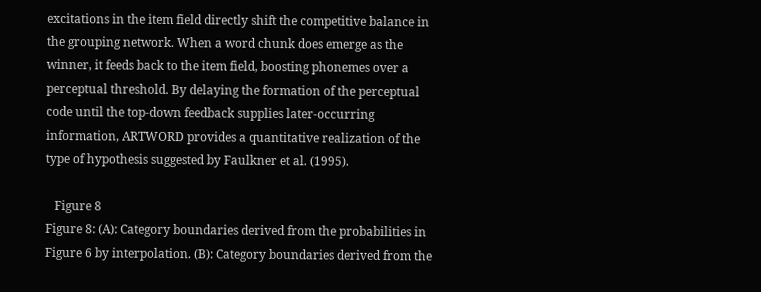excitations in the item field directly shift the competitive balance in the grouping network. When a word chunk does emerge as the winner, it feeds back to the item field, boosting phonemes over a perceptual threshold. By delaying the formation of the perceptual code until the top-down feedback supplies later-occurring information, ARTWORD provides a quantitative realization of the type of hypothesis suggested by Faulkner et al. (1995).

   Figure 8
Figure 8: (A): Category boundaries derived from the probabilities in Figure 6 by interpolation. (B): Category boundaries derived from the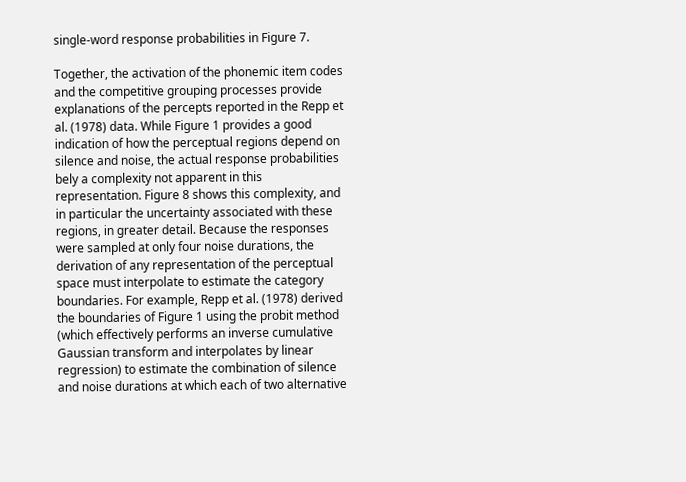single-word response probabilities in Figure 7.

Together, the activation of the phonemic item codes and the competitive grouping processes provide explanations of the percepts reported in the Repp et al. (1978) data. While Figure 1 provides a good indication of how the perceptual regions depend on silence and noise, the actual response probabilities bely a complexity not apparent in this representation. Figure 8 shows this complexity, and in particular the uncertainty associated with these regions, in greater detail. Because the responses were sampled at only four noise durations, the derivation of any representation of the perceptual space must interpolate to estimate the category boundaries. For example, Repp et al. (1978) derived the boundaries of Figure 1 using the probit method (which effectively performs an inverse cumulative Gaussian transform and interpolates by linear regression) to estimate the combination of silence and noise durations at which each of two alternative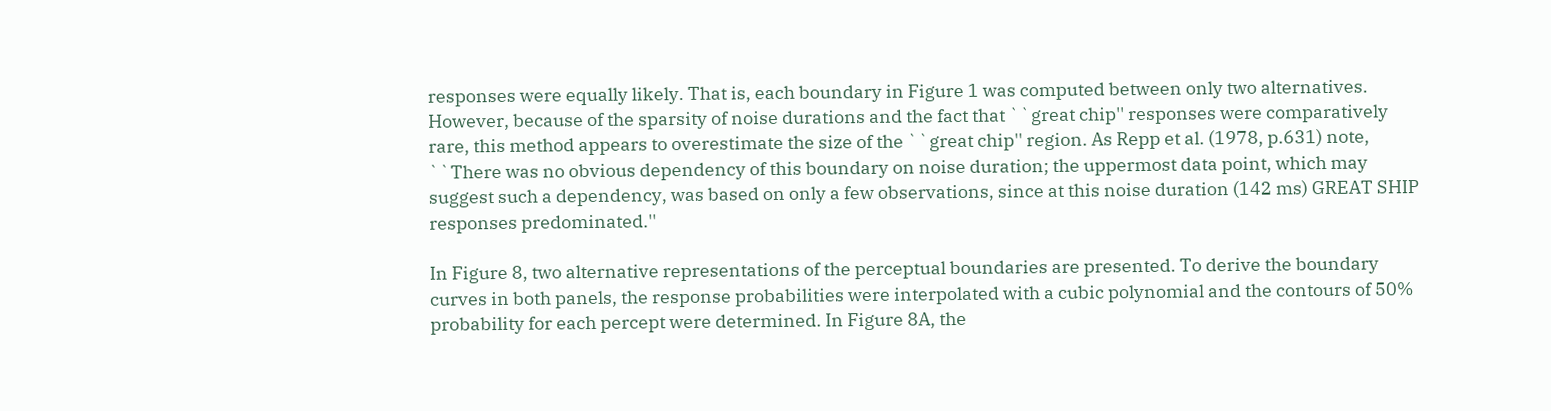responses were equally likely. That is, each boundary in Figure 1 was computed between only two alternatives. However, because of the sparsity of noise durations and the fact that ``great chip'' responses were comparatively rare, this method appears to overestimate the size of the ``great chip'' region. As Repp et al. (1978, p.631) note, ``There was no obvious dependency of this boundary on noise duration; the uppermost data point, which may suggest such a dependency, was based on only a few observations, since at this noise duration (142 ms) GREAT SHIP responses predominated.''

In Figure 8, two alternative representations of the perceptual boundaries are presented. To derive the boundary curves in both panels, the response probabilities were interpolated with a cubic polynomial and the contours of 50% probability for each percept were determined. In Figure 8A, the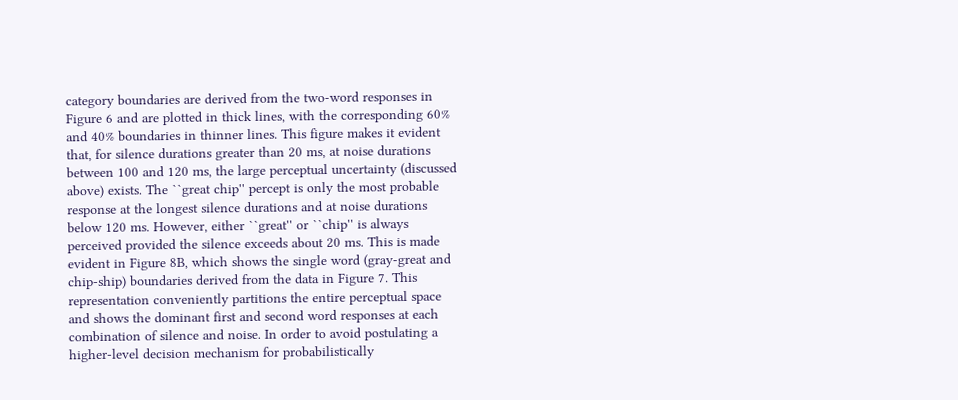category boundaries are derived from the two-word responses in Figure 6 and are plotted in thick lines, with the corresponding 60% and 40% boundaries in thinner lines. This figure makes it evident that, for silence durations greater than 20 ms, at noise durations between 100 and 120 ms, the large perceptual uncertainty (discussed above) exists. The ``great chip'' percept is only the most probable response at the longest silence durations and at noise durations below 120 ms. However, either ``great'' or ``chip'' is always perceived provided the silence exceeds about 20 ms. This is made evident in Figure 8B, which shows the single word (gray-great and chip-ship) boundaries derived from the data in Figure 7. This representation conveniently partitions the entire perceptual space and shows the dominant first and second word responses at each combination of silence and noise. In order to avoid postulating a higher-level decision mechanism for probabilistically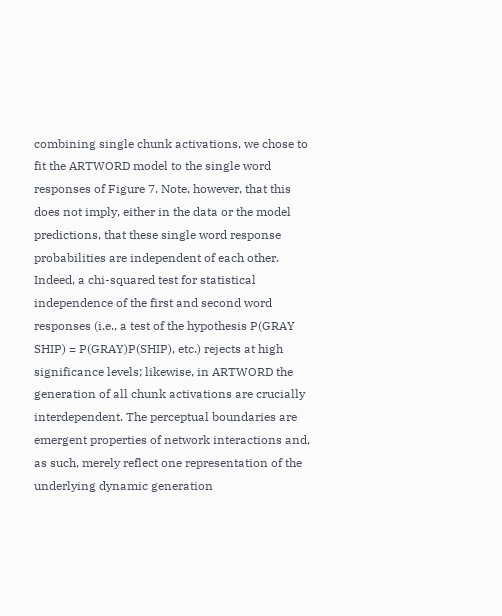combining single chunk activations, we chose to fit the ARTWORD model to the single word responses of Figure 7. Note, however, that this does not imply, either in the data or the model predictions, that these single word response probabilities are independent of each other. Indeed, a chi-squared test for statistical independence of the first and second word responses (i.e., a test of the hypothesis P(GRAY SHIP) = P(GRAY)P(SHIP), etc.) rejects at high significance levels; likewise, in ARTWORD the generation of all chunk activations are crucially interdependent. The perceptual boundaries are emergent properties of network interactions and, as such, merely reflect one representation of the underlying dynamic generation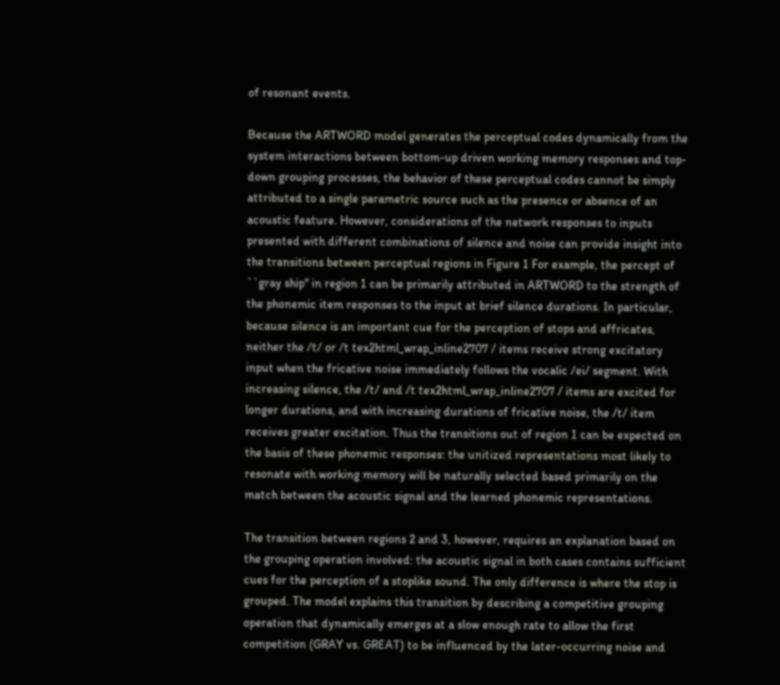of resonant events.

Because the ARTWORD model generates the perceptual codes dynamically from the system interactions between bottom-up driven working memory responses and top-down grouping processes, the behavior of these perceptual codes cannot be simply attributed to a single parametric source such as the presence or absence of an acoustic feature. However, considerations of the network responses to inputs presented with different combinations of silence and noise can provide insight into the transitions between perceptual regions in Figure 1 For example, the percept of ``gray ship'' in region 1 can be primarily attributed in ARTWORD to the strength of the phonemic item responses to the input at brief silence durations. In particular, because silence is an important cue for the perception of stops and affricates, neither the /t/ or /t tex2html_wrap_inline2707 / items receive strong excitatory input when the fricative noise immediately follows the vocalic /ei/ segment. With increasing silence, the /t/ and /t tex2html_wrap_inline2707 / items are excited for longer durations, and with increasing durations of fricative noise, the /t/ item receives greater excitation. Thus the transitions out of region 1 can be expected on the basis of these phonemic responses: the unitized representations most likely to resonate with working memory will be naturally selected based primarily on the match between the acoustic signal and the learned phonemic representations.

The transition between regions 2 and 3, however, requires an explanation based on the grouping operation involved: the acoustic signal in both cases contains sufficient cues for the perception of a stoplike sound. The only difference is where the stop is grouped. The model explains this transition by describing a competitive grouping operation that dynamically emerges at a slow enough rate to allow the first competition (GRAY vs. GREAT) to be influenced by the later-occurring noise and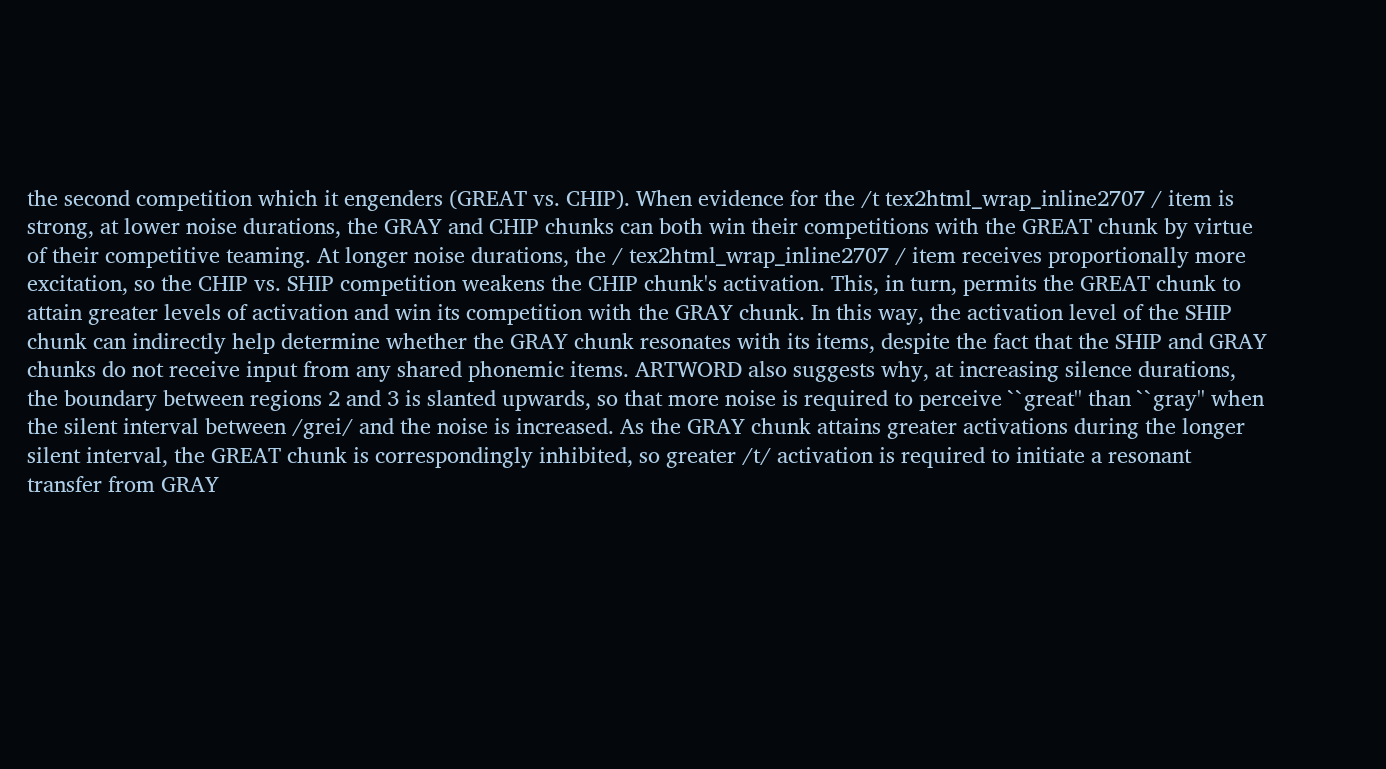the second competition which it engenders (GREAT vs. CHIP). When evidence for the /t tex2html_wrap_inline2707 / item is strong, at lower noise durations, the GRAY and CHIP chunks can both win their competitions with the GREAT chunk by virtue of their competitive teaming. At longer noise durations, the / tex2html_wrap_inline2707 / item receives proportionally more excitation, so the CHIP vs. SHIP competition weakens the CHIP chunk's activation. This, in turn, permits the GREAT chunk to attain greater levels of activation and win its competition with the GRAY chunk. In this way, the activation level of the SHIP chunk can indirectly help determine whether the GRAY chunk resonates with its items, despite the fact that the SHIP and GRAY chunks do not receive input from any shared phonemic items. ARTWORD also suggests why, at increasing silence durations, the boundary between regions 2 and 3 is slanted upwards, so that more noise is required to perceive ``great'' than ``gray'' when the silent interval between /grei/ and the noise is increased. As the GRAY chunk attains greater activations during the longer silent interval, the GREAT chunk is correspondingly inhibited, so greater /t/ activation is required to initiate a resonant transfer from GRAY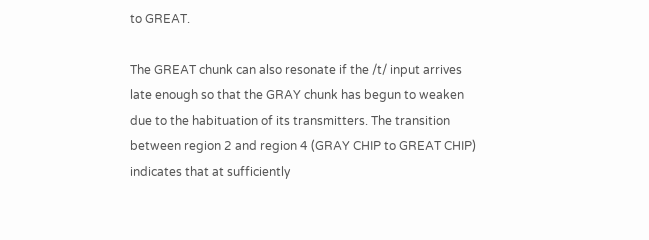to GREAT.

The GREAT chunk can also resonate if the /t/ input arrives late enough so that the GRAY chunk has begun to weaken due to the habituation of its transmitters. The transition between region 2 and region 4 (GRAY CHIP to GREAT CHIP) indicates that at sufficiently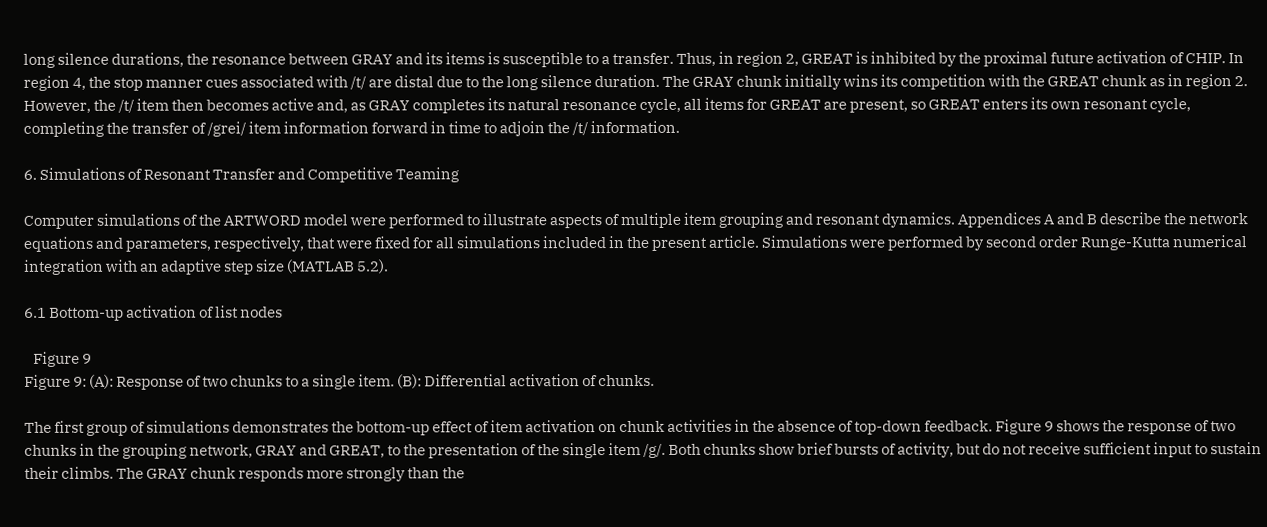long silence durations, the resonance between GRAY and its items is susceptible to a transfer. Thus, in region 2, GREAT is inhibited by the proximal future activation of CHIP. In region 4, the stop manner cues associated with /t/ are distal due to the long silence duration. The GRAY chunk initially wins its competition with the GREAT chunk as in region 2. However, the /t/ item then becomes active and, as GRAY completes its natural resonance cycle, all items for GREAT are present, so GREAT enters its own resonant cycle, completing the transfer of /grei/ item information forward in time to adjoin the /t/ information.

6. Simulations of Resonant Transfer and Competitive Teaming

Computer simulations of the ARTWORD model were performed to illustrate aspects of multiple item grouping and resonant dynamics. Appendices A and B describe the network equations and parameters, respectively, that were fixed for all simulations included in the present article. Simulations were performed by second order Runge-Kutta numerical integration with an adaptive step size (MATLAB 5.2).

6.1 Bottom-up activation of list nodes

   Figure 9
Figure 9: (A): Response of two chunks to a single item. (B): Differential activation of chunks.

The first group of simulations demonstrates the bottom-up effect of item activation on chunk activities in the absence of top-down feedback. Figure 9 shows the response of two chunks in the grouping network, GRAY and GREAT, to the presentation of the single item /g/. Both chunks show brief bursts of activity, but do not receive sufficient input to sustain their climbs. The GRAY chunk responds more strongly than the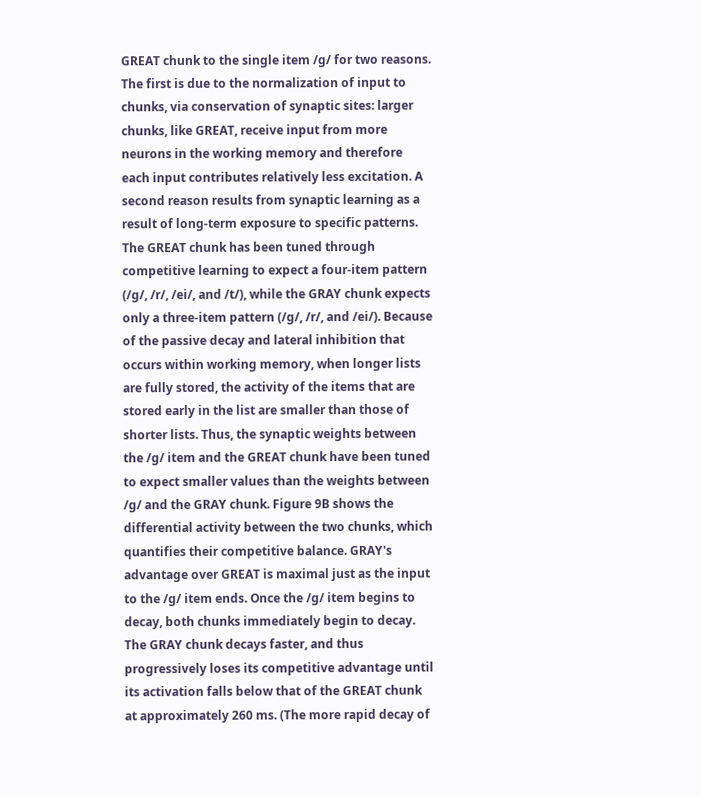GREAT chunk to the single item /g/ for two reasons. The first is due to the normalization of input to chunks, via conservation of synaptic sites: larger chunks, like GREAT, receive input from more neurons in the working memory and therefore each input contributes relatively less excitation. A second reason results from synaptic learning as a result of long-term exposure to specific patterns. The GREAT chunk has been tuned through competitive learning to expect a four-item pattern (/g/, /r/, /ei/, and /t/), while the GRAY chunk expects only a three-item pattern (/g/, /r/, and /ei/). Because of the passive decay and lateral inhibition that occurs within working memory, when longer lists are fully stored, the activity of the items that are stored early in the list are smaller than those of shorter lists. Thus, the synaptic weights between the /g/ item and the GREAT chunk have been tuned to expect smaller values than the weights between /g/ and the GRAY chunk. Figure 9B shows the differential activity between the two chunks, which quantifies their competitive balance. GRAY's advantage over GREAT is maximal just as the input to the /g/ item ends. Once the /g/ item begins to decay, both chunks immediately begin to decay. The GRAY chunk decays faster, and thus progressively loses its competitive advantage until its activation falls below that of the GREAT chunk at approximately 260 ms. (The more rapid decay of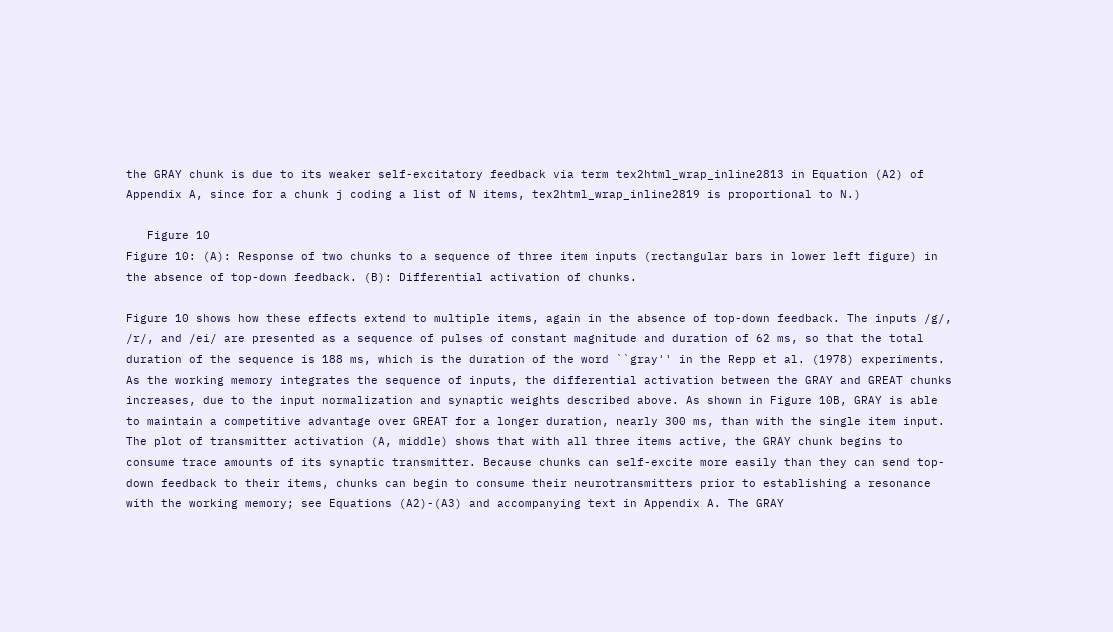the GRAY chunk is due to its weaker self-excitatory feedback via term tex2html_wrap_inline2813 in Equation (A2) of Appendix A, since for a chunk j coding a list of N items, tex2html_wrap_inline2819 is proportional to N.)

   Figure 10
Figure 10: (A): Response of two chunks to a sequence of three item inputs (rectangular bars in lower left figure) in the absence of top-down feedback. (B): Differential activation of chunks.

Figure 10 shows how these effects extend to multiple items, again in the absence of top-down feedback. The inputs /g/, /r/, and /ei/ are presented as a sequence of pulses of constant magnitude and duration of 62 ms, so that the total duration of the sequence is 188 ms, which is the duration of the word ``gray'' in the Repp et al. (1978) experiments. As the working memory integrates the sequence of inputs, the differential activation between the GRAY and GREAT chunks increases, due to the input normalization and synaptic weights described above. As shown in Figure 10B, GRAY is able to maintain a competitive advantage over GREAT for a longer duration, nearly 300 ms, than with the single item input. The plot of transmitter activation (A, middle) shows that with all three items active, the GRAY chunk begins to consume trace amounts of its synaptic transmitter. Because chunks can self-excite more easily than they can send top-down feedback to their items, chunks can begin to consume their neurotransmitters prior to establishing a resonance with the working memory; see Equations (A2)-(A3) and accompanying text in Appendix A. The GRAY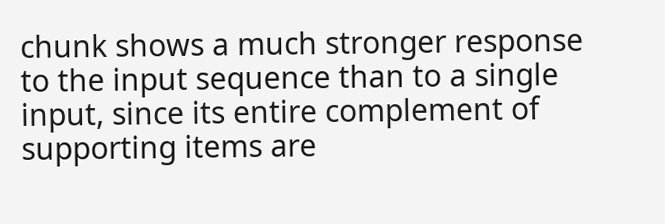chunk shows a much stronger response to the input sequence than to a single input, since its entire complement of supporting items are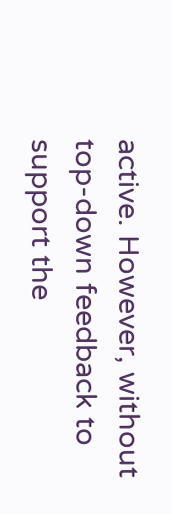active. However, without top-down feedback to support the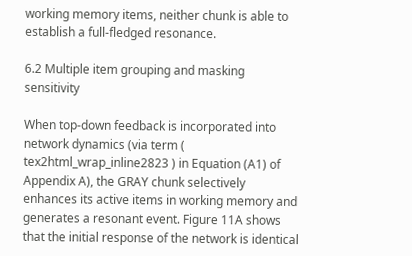working memory items, neither chunk is able to establish a full-fledged resonance.

6.2 Multiple item grouping and masking sensitivity

When top-down feedback is incorporated into network dynamics (via term ( tex2html_wrap_inline2823 ) in Equation (A1) of Appendix A), the GRAY chunk selectively enhances its active items in working memory and generates a resonant event. Figure 11A shows that the initial response of the network is identical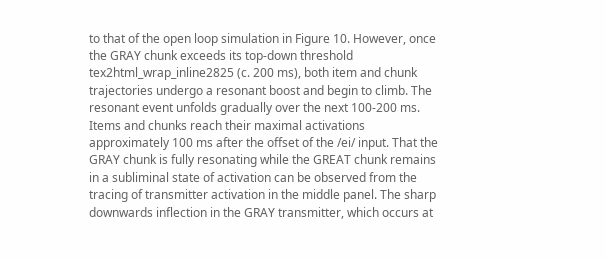to that of the open loop simulation in Figure 10. However, once the GRAY chunk exceeds its top-down threshold tex2html_wrap_inline2825 (c. 200 ms), both item and chunk trajectories undergo a resonant boost and begin to climb. The resonant event unfolds gradually over the next 100-200 ms. Items and chunks reach their maximal activations approximately 100 ms after the offset of the /ei/ input. That the GRAY chunk is fully resonating while the GREAT chunk remains in a subliminal state of activation can be observed from the tracing of transmitter activation in the middle panel. The sharp downwards inflection in the GRAY transmitter, which occurs at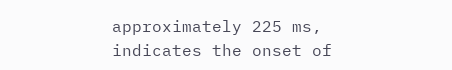approximately 225 ms, indicates the onset of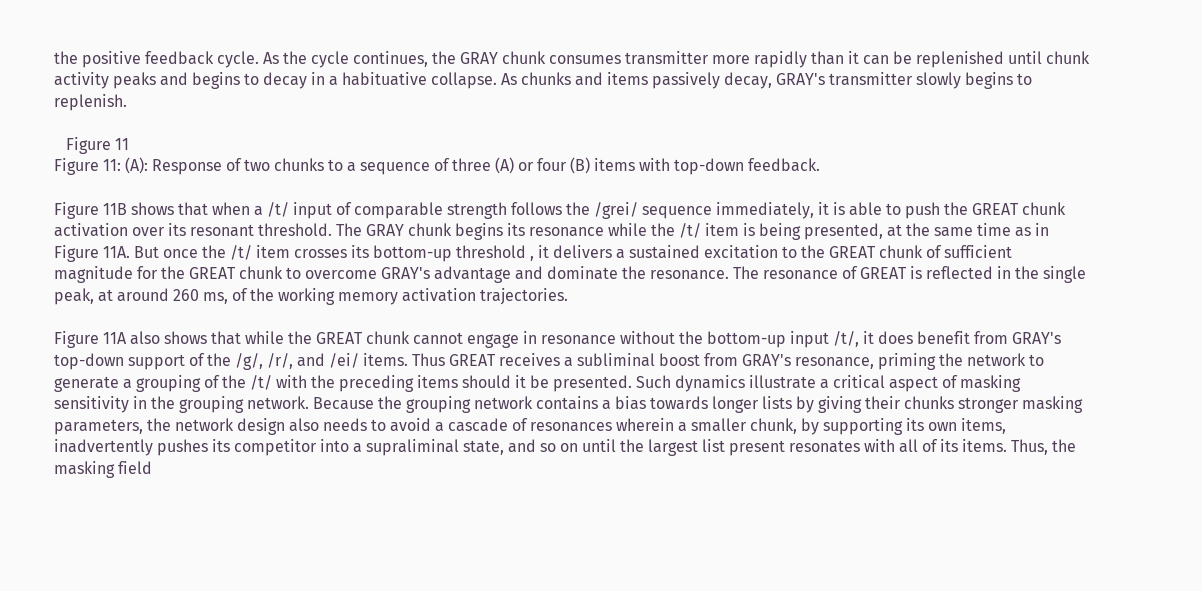the positive feedback cycle. As the cycle continues, the GRAY chunk consumes transmitter more rapidly than it can be replenished until chunk activity peaks and begins to decay in a habituative collapse. As chunks and items passively decay, GRAY's transmitter slowly begins to replenish.

   Figure 11
Figure 11: (A): Response of two chunks to a sequence of three (A) or four (B) items with top-down feedback.

Figure 11B shows that when a /t/ input of comparable strength follows the /grei/ sequence immediately, it is able to push the GREAT chunk activation over its resonant threshold. The GRAY chunk begins its resonance while the /t/ item is being presented, at the same time as in Figure 11A. But once the /t/ item crosses its bottom-up threshold , it delivers a sustained excitation to the GREAT chunk of sufficient magnitude for the GREAT chunk to overcome GRAY's advantage and dominate the resonance. The resonance of GREAT is reflected in the single peak, at around 260 ms, of the working memory activation trajectories.

Figure 11A also shows that while the GREAT chunk cannot engage in resonance without the bottom-up input /t/, it does benefit from GRAY's top-down support of the /g/, /r/, and /ei/ items. Thus GREAT receives a subliminal boost from GRAY's resonance, priming the network to generate a grouping of the /t/ with the preceding items should it be presented. Such dynamics illustrate a critical aspect of masking sensitivity in the grouping network. Because the grouping network contains a bias towards longer lists by giving their chunks stronger masking parameters, the network design also needs to avoid a cascade of resonances wherein a smaller chunk, by supporting its own items, inadvertently pushes its competitor into a supraliminal state, and so on until the largest list present resonates with all of its items. Thus, the masking field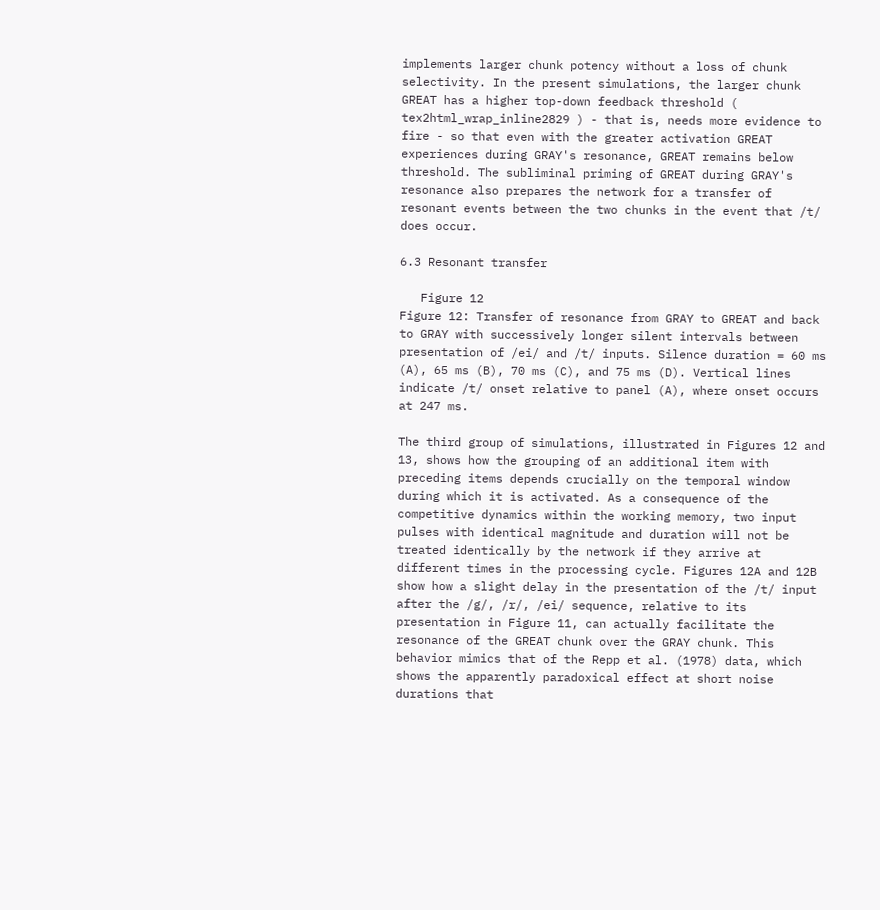implements larger chunk potency without a loss of chunk selectivity. In the present simulations, the larger chunk GREAT has a higher top-down feedback threshold ( tex2html_wrap_inline2829 ) - that is, needs more evidence to fire - so that even with the greater activation GREAT experiences during GRAY's resonance, GREAT remains below threshold. The subliminal priming of GREAT during GRAY's resonance also prepares the network for a transfer of resonant events between the two chunks in the event that /t/ does occur.

6.3 Resonant transfer

   Figure 12
Figure 12: Transfer of resonance from GRAY to GREAT and back to GRAY with successively longer silent intervals between presentation of /ei/ and /t/ inputs. Silence duration = 60 ms (A), 65 ms (B), 70 ms (C), and 75 ms (D). Vertical lines indicate /t/ onset relative to panel (A), where onset occurs at 247 ms.

The third group of simulations, illustrated in Figures 12 and 13, shows how the grouping of an additional item with preceding items depends crucially on the temporal window during which it is activated. As a consequence of the competitive dynamics within the working memory, two input pulses with identical magnitude and duration will not be treated identically by the network if they arrive at different times in the processing cycle. Figures 12A and 12B show how a slight delay in the presentation of the /t/ input after the /g/, /r/, /ei/ sequence, relative to its presentation in Figure 11, can actually facilitate the resonance of the GREAT chunk over the GRAY chunk. This behavior mimics that of the Repp et al. (1978) data, which shows the apparently paradoxical effect at short noise durations that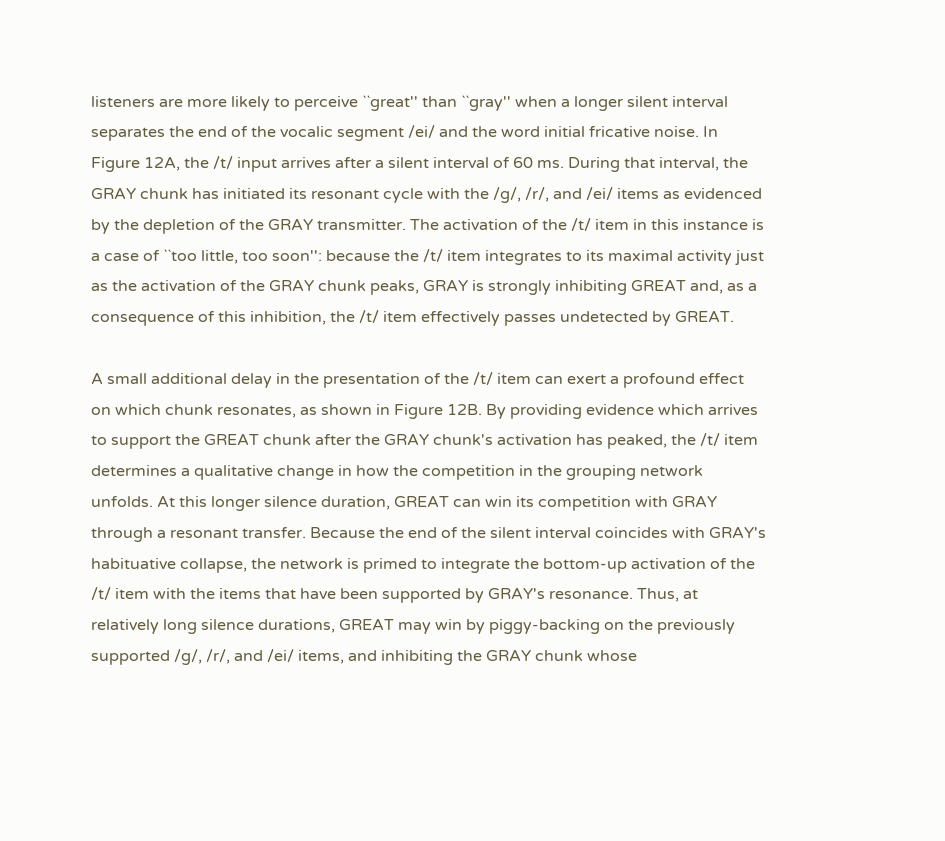listeners are more likely to perceive ``great'' than ``gray'' when a longer silent interval separates the end of the vocalic segment /ei/ and the word initial fricative noise. In Figure 12A, the /t/ input arrives after a silent interval of 60 ms. During that interval, the GRAY chunk has initiated its resonant cycle with the /g/, /r/, and /ei/ items as evidenced by the depletion of the GRAY transmitter. The activation of the /t/ item in this instance is a case of ``too little, too soon'': because the /t/ item integrates to its maximal activity just as the activation of the GRAY chunk peaks, GRAY is strongly inhibiting GREAT and, as a consequence of this inhibition, the /t/ item effectively passes undetected by GREAT.

A small additional delay in the presentation of the /t/ item can exert a profound effect on which chunk resonates, as shown in Figure 12B. By providing evidence which arrives to support the GREAT chunk after the GRAY chunk's activation has peaked, the /t/ item determines a qualitative change in how the competition in the grouping network unfolds. At this longer silence duration, GREAT can win its competition with GRAY through a resonant transfer. Because the end of the silent interval coincides with GRAY's habituative collapse, the network is primed to integrate the bottom-up activation of the /t/ item with the items that have been supported by GRAY's resonance. Thus, at relatively long silence durations, GREAT may win by piggy-backing on the previously supported /g/, /r/, and /ei/ items, and inhibiting the GRAY chunk whose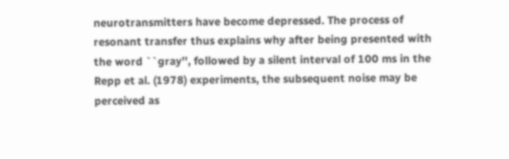neurotransmitters have become depressed. The process of resonant transfer thus explains why after being presented with the word ``gray'', followed by a silent interval of 100 ms in the Repp et al. (1978) experiments, the subsequent noise may be perceived as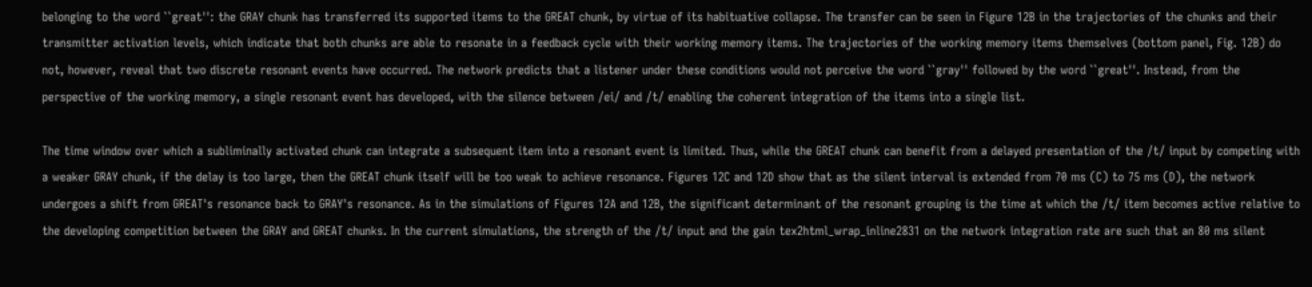belonging to the word ``great'': the GRAY chunk has transferred its supported items to the GREAT chunk, by virtue of its habituative collapse. The transfer can be seen in Figure 12B in the trajectories of the chunks and their transmitter activation levels, which indicate that both chunks are able to resonate in a feedback cycle with their working memory items. The trajectories of the working memory items themselves (bottom panel, Fig. 12B) do not, however, reveal that two discrete resonant events have occurred. The network predicts that a listener under these conditions would not perceive the word ``gray'' followed by the word ``great''. Instead, from the perspective of the working memory, a single resonant event has developed, with the silence between /ei/ and /t/ enabling the coherent integration of the items into a single list.

The time window over which a subliminally activated chunk can integrate a subsequent item into a resonant event is limited. Thus, while the GREAT chunk can benefit from a delayed presentation of the /t/ input by competing with a weaker GRAY chunk, if the delay is too large, then the GREAT chunk itself will be too weak to achieve resonance. Figures 12C and 12D show that as the silent interval is extended from 70 ms (C) to 75 ms (D), the network undergoes a shift from GREAT's resonance back to GRAY's resonance. As in the simulations of Figures 12A and 12B, the significant determinant of the resonant grouping is the time at which the /t/ item becomes active relative to the developing competition between the GRAY and GREAT chunks. In the current simulations, the strength of the /t/ input and the gain tex2html_wrap_inline2831 on the network integration rate are such that an 80 ms silent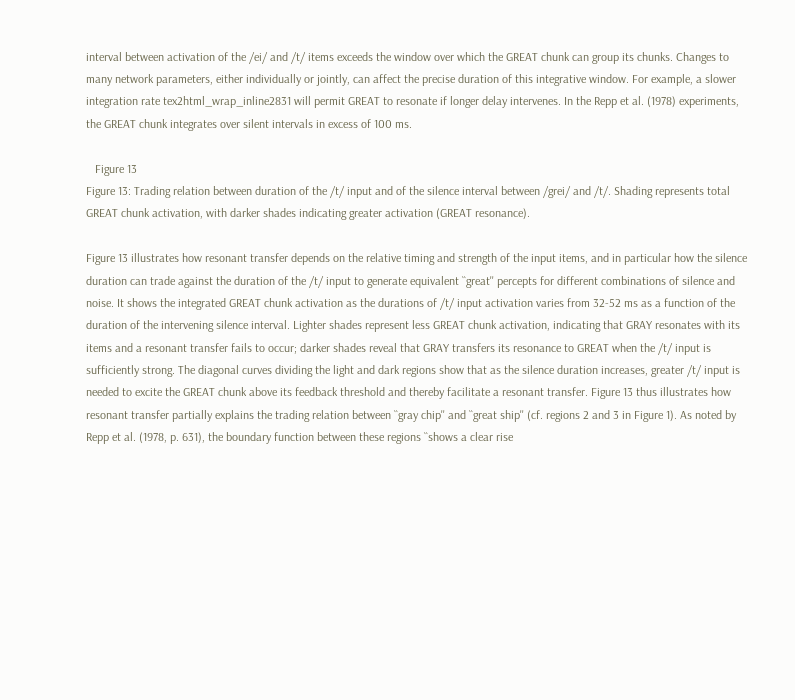interval between activation of the /ei/ and /t/ items exceeds the window over which the GREAT chunk can group its chunks. Changes to many network parameters, either individually or jointly, can affect the precise duration of this integrative window. For example, a slower integration rate tex2html_wrap_inline2831 will permit GREAT to resonate if longer delay intervenes. In the Repp et al. (1978) experiments, the GREAT chunk integrates over silent intervals in excess of 100 ms.

   Figure 13
Figure 13: Trading relation between duration of the /t/ input and of the silence interval between /grei/ and /t/. Shading represents total GREAT chunk activation, with darker shades indicating greater activation (GREAT resonance).

Figure 13 illustrates how resonant transfer depends on the relative timing and strength of the input items, and in particular how the silence duration can trade against the duration of the /t/ input to generate equivalent ``great'' percepts for different combinations of silence and noise. It shows the integrated GREAT chunk activation as the durations of /t/ input activation varies from 32-52 ms as a function of the duration of the intervening silence interval. Lighter shades represent less GREAT chunk activation, indicating that GRAY resonates with its items and a resonant transfer fails to occur; darker shades reveal that GRAY transfers its resonance to GREAT when the /t/ input is sufficiently strong. The diagonal curves dividing the light and dark regions show that as the silence duration increases, greater /t/ input is needed to excite the GREAT chunk above its feedback threshold and thereby facilitate a resonant transfer. Figure 13 thus illustrates how resonant transfer partially explains the trading relation between ``gray chip'' and ``great ship'' (cf. regions 2 and 3 in Figure 1). As noted by Repp et al. (1978, p. 631), the boundary function between these regions ``shows a clear rise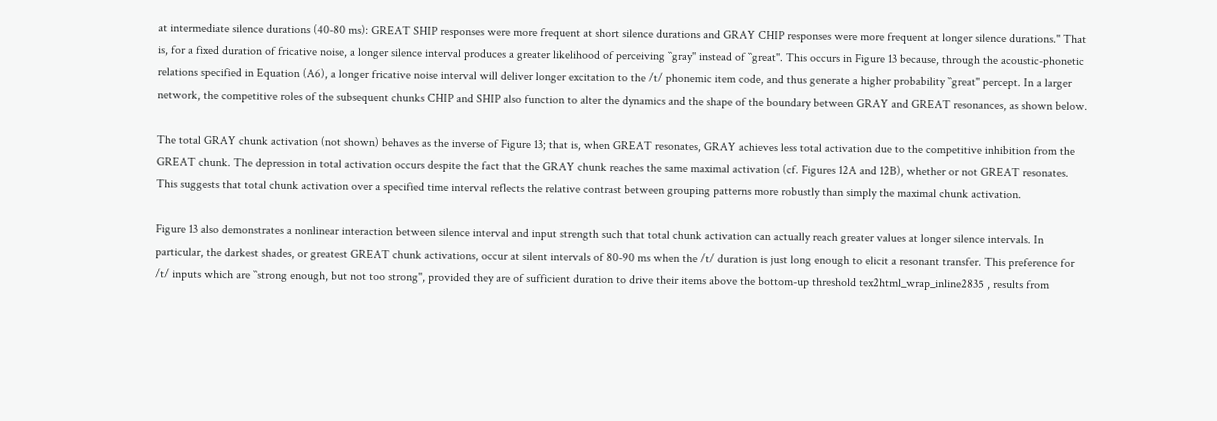at intermediate silence durations (40-80 ms): GREAT SHIP responses were more frequent at short silence durations and GRAY CHIP responses were more frequent at longer silence durations.'' That is, for a fixed duration of fricative noise, a longer silence interval produces a greater likelihood of perceiving ``gray'' instead of ``great''. This occurs in Figure 13 because, through the acoustic-phonetic relations specified in Equation (A6), a longer fricative noise interval will deliver longer excitation to the /t/ phonemic item code, and thus generate a higher probability ``great'' percept. In a larger network, the competitive roles of the subsequent chunks CHIP and SHIP also function to alter the dynamics and the shape of the boundary between GRAY and GREAT resonances, as shown below.

The total GRAY chunk activation (not shown) behaves as the inverse of Figure 13; that is, when GREAT resonates, GRAY achieves less total activation due to the competitive inhibition from the GREAT chunk. The depression in total activation occurs despite the fact that the GRAY chunk reaches the same maximal activation (cf. Figures 12A and 12B), whether or not GREAT resonates. This suggests that total chunk activation over a specified time interval reflects the relative contrast between grouping patterns more robustly than simply the maximal chunk activation.

Figure 13 also demonstrates a nonlinear interaction between silence interval and input strength such that total chunk activation can actually reach greater values at longer silence intervals. In particular, the darkest shades, or greatest GREAT chunk activations, occur at silent intervals of 80-90 ms when the /t/ duration is just long enough to elicit a resonant transfer. This preference for /t/ inputs which are ``strong enough, but not too strong'', provided they are of sufficient duration to drive their items above the bottom-up threshold tex2html_wrap_inline2835 , results from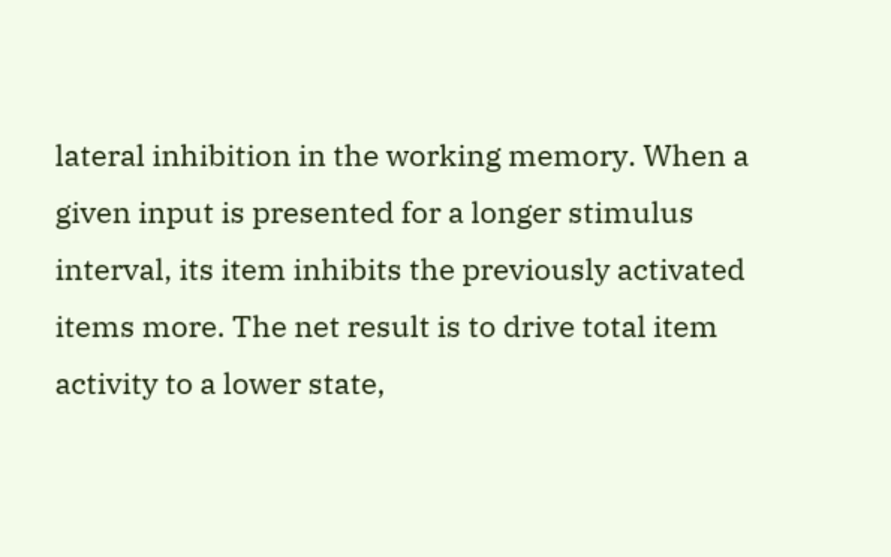lateral inhibition in the working memory. When a given input is presented for a longer stimulus interval, its item inhibits the previously activated items more. The net result is to drive total item activity to a lower state,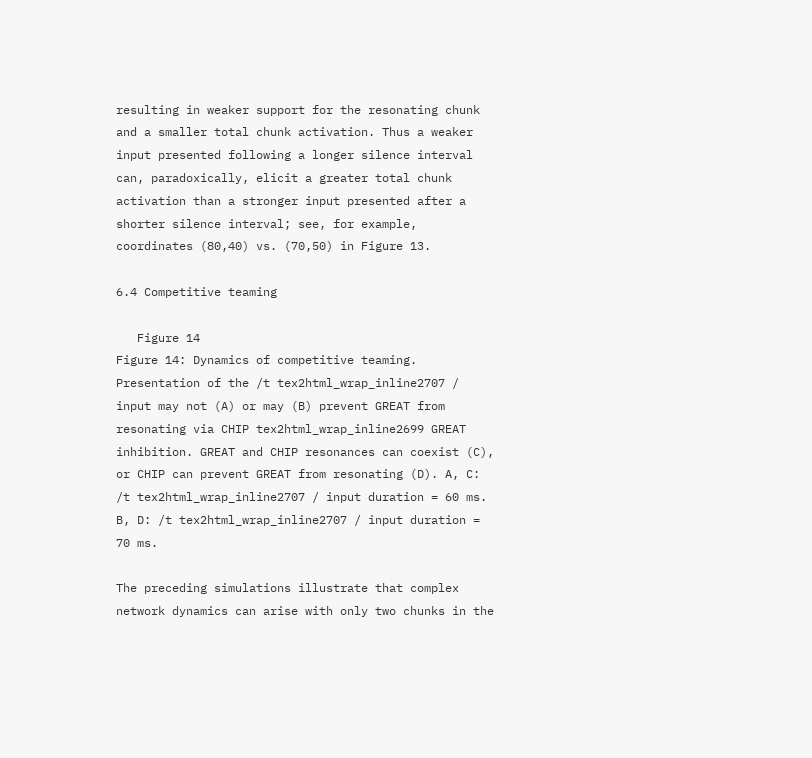resulting in weaker support for the resonating chunk and a smaller total chunk activation. Thus a weaker input presented following a longer silence interval can, paradoxically, elicit a greater total chunk activation than a stronger input presented after a shorter silence interval; see, for example, coordinates (80,40) vs. (70,50) in Figure 13.

6.4 Competitive teaming

   Figure 14
Figure 14: Dynamics of competitive teaming. Presentation of the /t tex2html_wrap_inline2707 / input may not (A) or may (B) prevent GREAT from resonating via CHIP tex2html_wrap_inline2699 GREAT inhibition. GREAT and CHIP resonances can coexist (C), or CHIP can prevent GREAT from resonating (D). A, C: /t tex2html_wrap_inline2707 / input duration = 60 ms. B, D: /t tex2html_wrap_inline2707 / input duration = 70 ms.

The preceding simulations illustrate that complex network dynamics can arise with only two chunks in the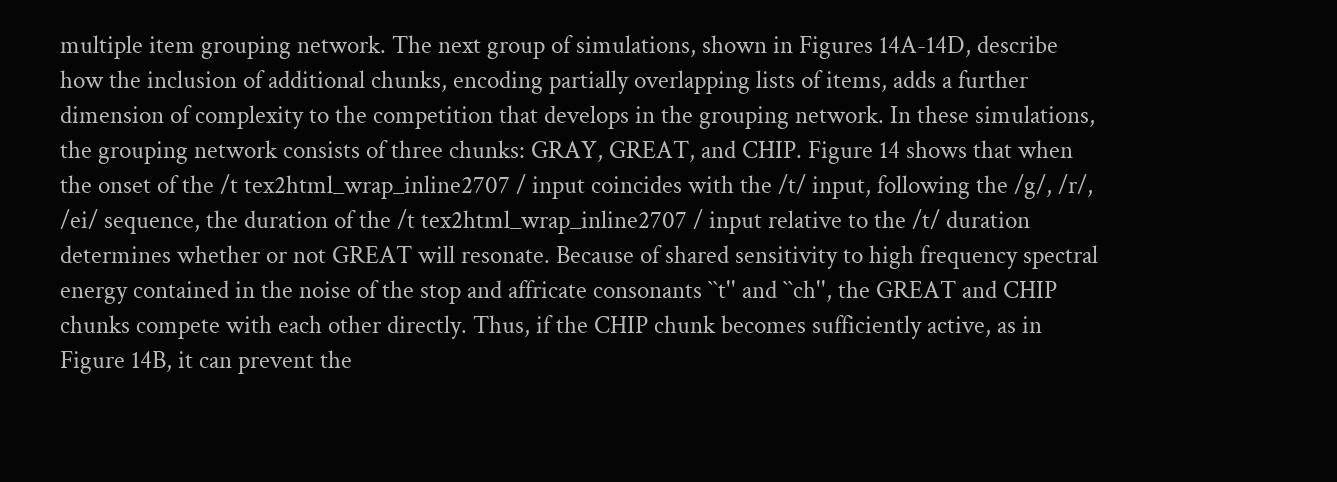multiple item grouping network. The next group of simulations, shown in Figures 14A-14D, describe how the inclusion of additional chunks, encoding partially overlapping lists of items, adds a further dimension of complexity to the competition that develops in the grouping network. In these simulations, the grouping network consists of three chunks: GRAY, GREAT, and CHIP. Figure 14 shows that when the onset of the /t tex2html_wrap_inline2707 / input coincides with the /t/ input, following the /g/, /r/, /ei/ sequence, the duration of the /t tex2html_wrap_inline2707 / input relative to the /t/ duration determines whether or not GREAT will resonate. Because of shared sensitivity to high frequency spectral energy contained in the noise of the stop and affricate consonants ``t'' and ``ch'', the GREAT and CHIP chunks compete with each other directly. Thus, if the CHIP chunk becomes sufficiently active, as in Figure 14B, it can prevent the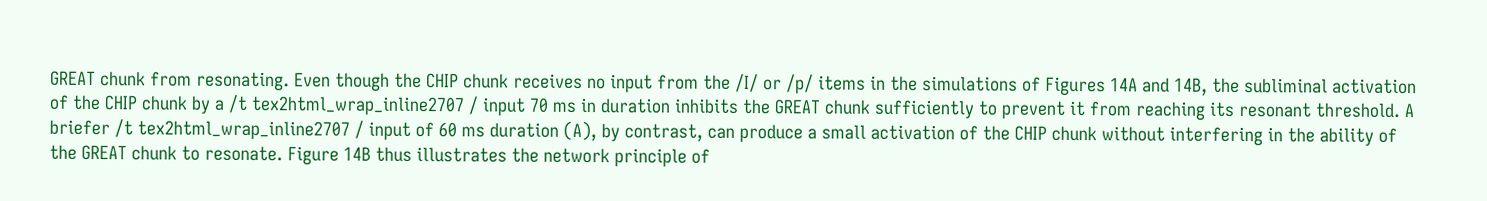GREAT chunk from resonating. Even though the CHIP chunk receives no input from the /I/ or /p/ items in the simulations of Figures 14A and 14B, the subliminal activation of the CHIP chunk by a /t tex2html_wrap_inline2707 / input 70 ms in duration inhibits the GREAT chunk sufficiently to prevent it from reaching its resonant threshold. A briefer /t tex2html_wrap_inline2707 / input of 60 ms duration (A), by contrast, can produce a small activation of the CHIP chunk without interfering in the ability of the GREAT chunk to resonate. Figure 14B thus illustrates the network principle of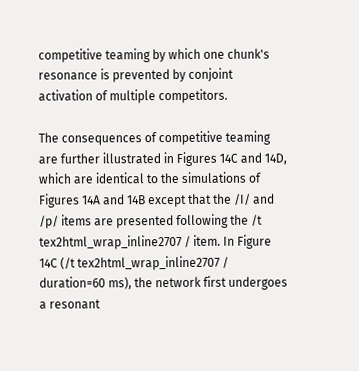competitive teaming by which one chunk's resonance is prevented by conjoint activation of multiple competitors.

The consequences of competitive teaming are further illustrated in Figures 14C and 14D, which are identical to the simulations of Figures 14A and 14B except that the /I/ and /p/ items are presented following the /t tex2html_wrap_inline2707 / item. In Figure 14C (/t tex2html_wrap_inline2707 / duration=60 ms), the network first undergoes a resonant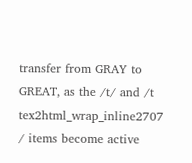transfer from GRAY to GREAT, as the /t/ and /t tex2html_wrap_inline2707 / items become active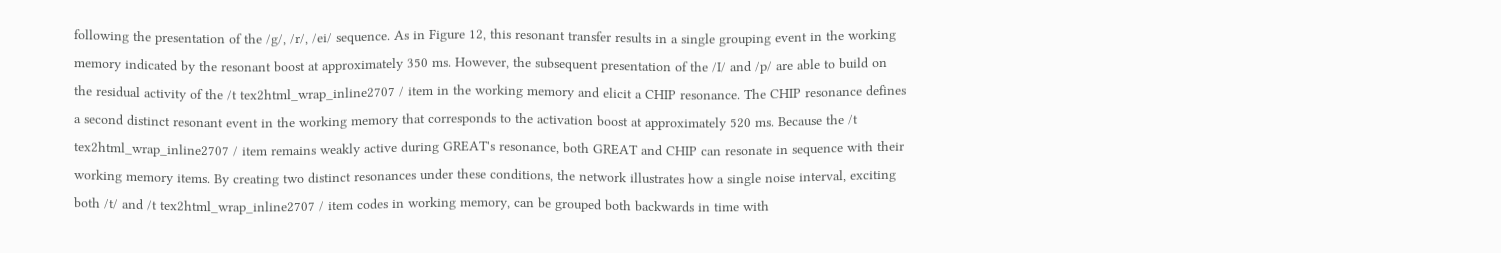following the presentation of the /g/, /r/, /ei/ sequence. As in Figure 12, this resonant transfer results in a single grouping event in the working memory indicated by the resonant boost at approximately 350 ms. However, the subsequent presentation of the /I/ and /p/ are able to build on the residual activity of the /t tex2html_wrap_inline2707 / item in the working memory and elicit a CHIP resonance. The CHIP resonance defines a second distinct resonant event in the working memory that corresponds to the activation boost at approximately 520 ms. Because the /t tex2html_wrap_inline2707 / item remains weakly active during GREAT's resonance, both GREAT and CHIP can resonate in sequence with their working memory items. By creating two distinct resonances under these conditions, the network illustrates how a single noise interval, exciting both /t/ and /t tex2html_wrap_inline2707 / item codes in working memory, can be grouped both backwards in time with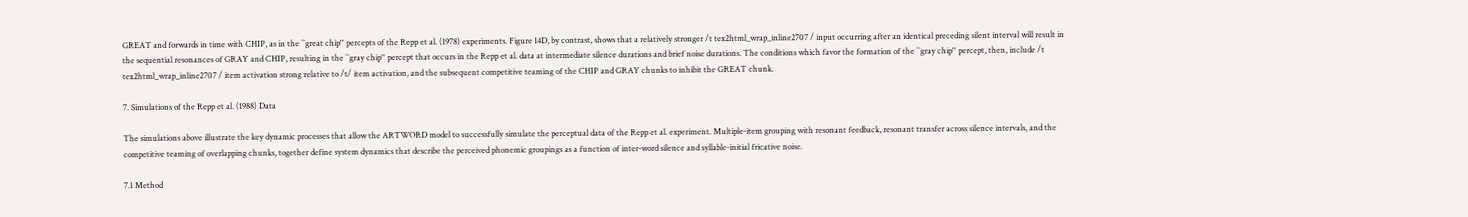GREAT and forwards in time with CHIP, as in the ``great chip'' percepts of the Repp et al. (1978) experiments. Figure 14D, by contrast, shows that a relatively stronger /t tex2html_wrap_inline2707 / input occurring after an identical preceding silent interval will result in the sequential resonances of GRAY and CHIP, resulting in the ``gray chip'' percept that occurs in the Repp et al. data at intermediate silence durations and brief noise durations. The conditions which favor the formation of the ``gray chip'' percept, then, include /t tex2html_wrap_inline2707 / item activation strong relative to /t/ item activation, and the subsequent competitive teaming of the CHIP and GRAY chunks to inhibit the GREAT chunk.

7. Simulations of the Repp et al. (1988) Data

The simulations above illustrate the key dynamic processes that allow the ARTWORD model to successfully simulate the perceptual data of the Repp et al. experiment. Multiple-item grouping with resonant feedback, resonant transfer across silence intervals, and the competitive teaming of overlapping chunks, together define system dynamics that describe the perceived phonemic groupings as a function of inter-word silence and syllable-initial fricative noise.

7.1 Method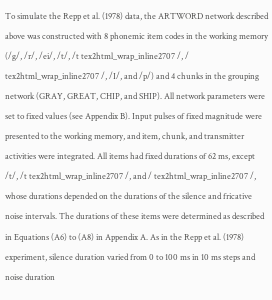To simulate the Repp et al. (1978) data, the ARTWORD network described above was constructed with 8 phonemic item codes in the working memory (/g/, /r/, /ei/, /t/, /t tex2html_wrap_inline2707 /, / tex2html_wrap_inline2707 /, /I/, and /p/) and 4 chunks in the grouping network (GRAY, GREAT, CHIP, and SHIP). All network parameters were set to fixed values (see Appendix B). Input pulses of fixed magnitude were presented to the working memory, and item, chunk, and transmitter activities were integrated. All items had fixed durations of 62 ms, except /t/, /t tex2html_wrap_inline2707 /, and / tex2html_wrap_inline2707 /, whose durations depended on the durations of the silence and fricative noise intervals. The durations of these items were determined as described in Equations (A6) to (A8) in Appendix A. As in the Repp et al. (1978) experiment, silence duration varied from 0 to 100 ms in 10 ms steps and noise duration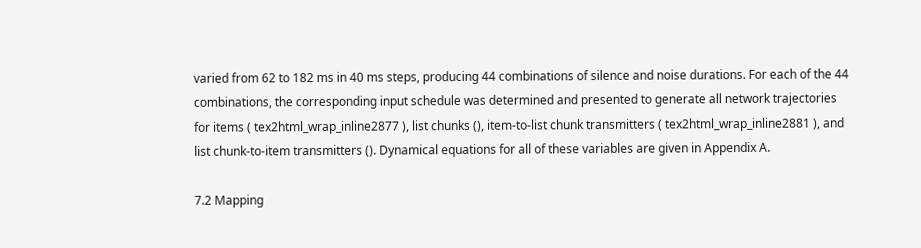varied from 62 to 182 ms in 40 ms steps, producing 44 combinations of silence and noise durations. For each of the 44 combinations, the corresponding input schedule was determined and presented to generate all network trajectories for items ( tex2html_wrap_inline2877 ), list chunks (), item-to-list chunk transmitters ( tex2html_wrap_inline2881 ), and list chunk-to-item transmitters (). Dynamical equations for all of these variables are given in Appendix A.

7.2 Mapping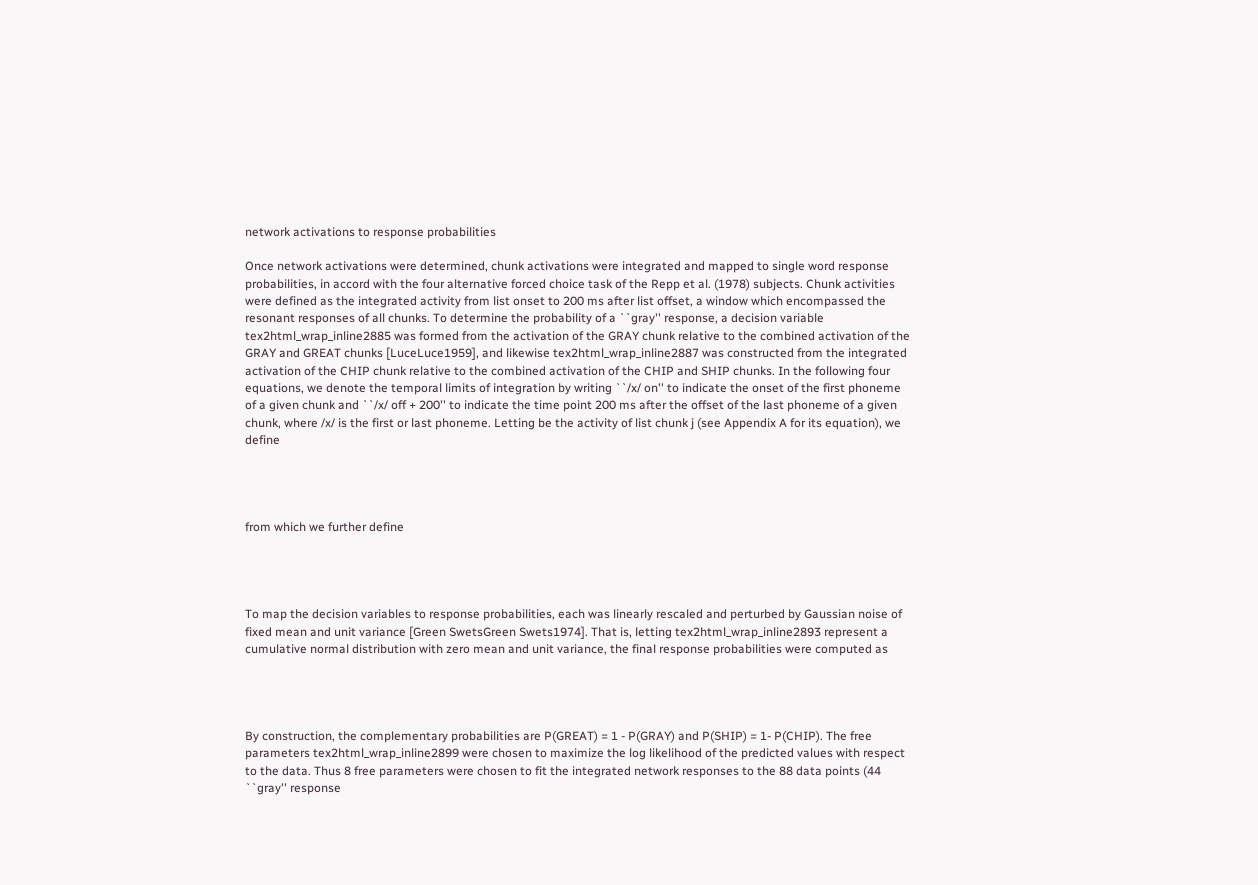network activations to response probabilities

Once network activations were determined, chunk activations were integrated and mapped to single word response probabilities, in accord with the four alternative forced choice task of the Repp et al. (1978) subjects. Chunk activities were defined as the integrated activity from list onset to 200 ms after list offset, a window which encompassed the resonant responses of all chunks. To determine the probability of a ``gray'' response, a decision variable tex2html_wrap_inline2885 was formed from the activation of the GRAY chunk relative to the combined activation of the GRAY and GREAT chunks [LuceLuce1959], and likewise tex2html_wrap_inline2887 was constructed from the integrated activation of the CHIP chunk relative to the combined activation of the CHIP and SHIP chunks. In the following four equations, we denote the temporal limits of integration by writing ``/x/ on'' to indicate the onset of the first phoneme of a given chunk and ``/x/ off + 200'' to indicate the time point 200 ms after the offset of the last phoneme of a given chunk, where /x/ is the first or last phoneme. Letting be the activity of list chunk j (see Appendix A for its equation), we define




from which we further define




To map the decision variables to response probabilities, each was linearly rescaled and perturbed by Gaussian noise of fixed mean and unit variance [Green SwetsGreen Swets1974]. That is, letting tex2html_wrap_inline2893 represent a cumulative normal distribution with zero mean and unit variance, the final response probabilities were computed as




By construction, the complementary probabilities are P(GREAT) = 1 - P(GRAY) and P(SHIP) = 1- P(CHIP). The free parameters tex2html_wrap_inline2899 were chosen to maximize the log likelihood of the predicted values with respect to the data. Thus 8 free parameters were chosen to fit the integrated network responses to the 88 data points (44 ``gray'' response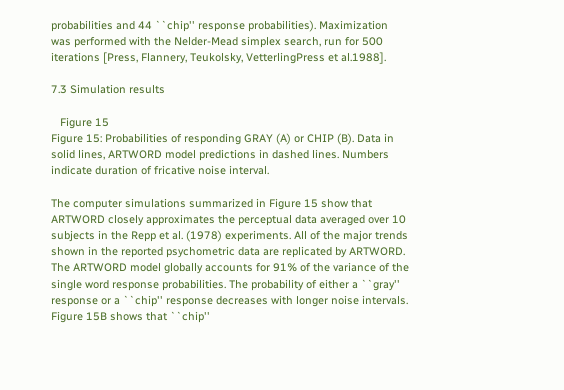probabilities and 44 ``chip'' response probabilities). Maximization was performed with the Nelder-Mead simplex search, run for 500 iterations [Press, Flannery, Teukolsky, VetterlingPress et al.1988].

7.3 Simulation results

   Figure 15
Figure 15: Probabilities of responding GRAY (A) or CHIP (B). Data in solid lines, ARTWORD model predictions in dashed lines. Numbers indicate duration of fricative noise interval.

The computer simulations summarized in Figure 15 show that ARTWORD closely approximates the perceptual data averaged over 10 subjects in the Repp et al. (1978) experiments. All of the major trends shown in the reported psychometric data are replicated by ARTWORD. The ARTWORD model globally accounts for 91% of the variance of the single word response probabilities. The probability of either a ``gray'' response or a ``chip'' response decreases with longer noise intervals. Figure 15B shows that ``chip''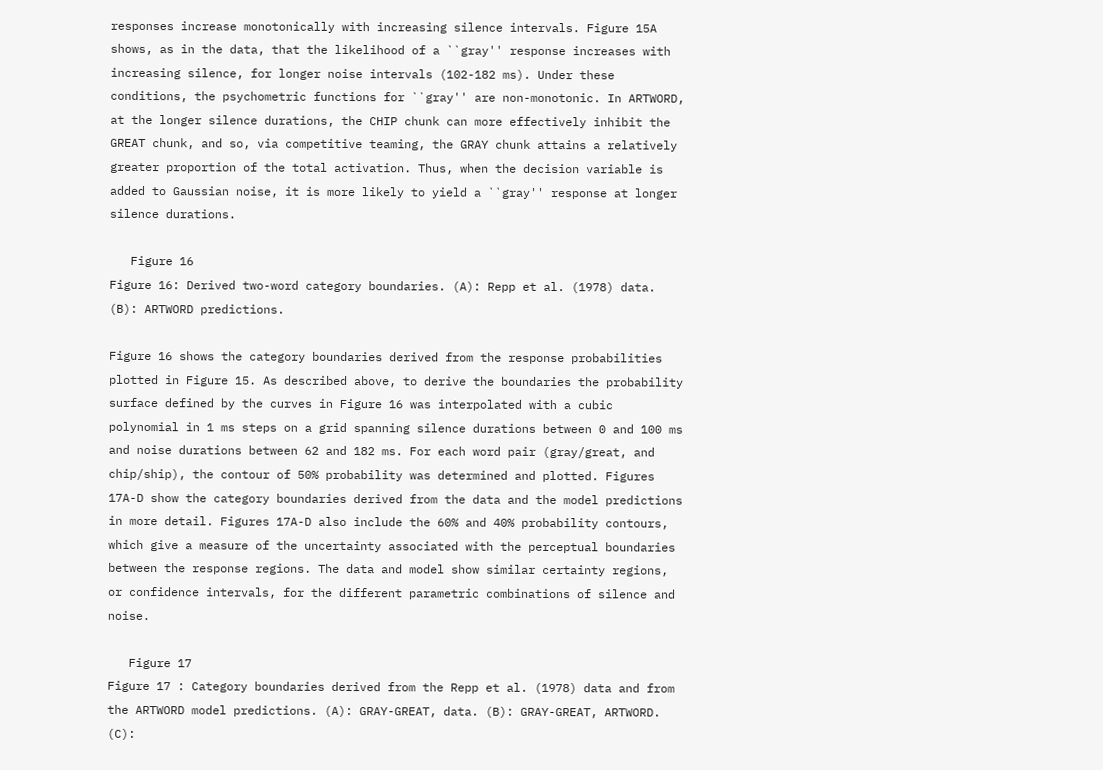responses increase monotonically with increasing silence intervals. Figure 15A shows, as in the data, that the likelihood of a ``gray'' response increases with increasing silence, for longer noise intervals (102-182 ms). Under these conditions, the psychometric functions for ``gray'' are non-monotonic. In ARTWORD, at the longer silence durations, the CHIP chunk can more effectively inhibit the GREAT chunk, and so, via competitive teaming, the GRAY chunk attains a relatively greater proportion of the total activation. Thus, when the decision variable is added to Gaussian noise, it is more likely to yield a ``gray'' response at longer silence durations.

   Figure 16
Figure 16: Derived two-word category boundaries. (A): Repp et al. (1978) data. (B): ARTWORD predictions.

Figure 16 shows the category boundaries derived from the response probabilities plotted in Figure 15. As described above, to derive the boundaries the probability surface defined by the curves in Figure 16 was interpolated with a cubic polynomial in 1 ms steps on a grid spanning silence durations between 0 and 100 ms and noise durations between 62 and 182 ms. For each word pair (gray/great, and chip/ship), the contour of 50% probability was determined and plotted. Figures 17A-D show the category boundaries derived from the data and the model predictions in more detail. Figures 17A-D also include the 60% and 40% probability contours, which give a measure of the uncertainty associated with the perceptual boundaries between the response regions. The data and model show similar certainty regions, or confidence intervals, for the different parametric combinations of silence and noise.

   Figure 17
Figure 17 : Category boundaries derived from the Repp et al. (1978) data and from the ARTWORD model predictions. (A): GRAY-GREAT, data. (B): GRAY-GREAT, ARTWORD. (C):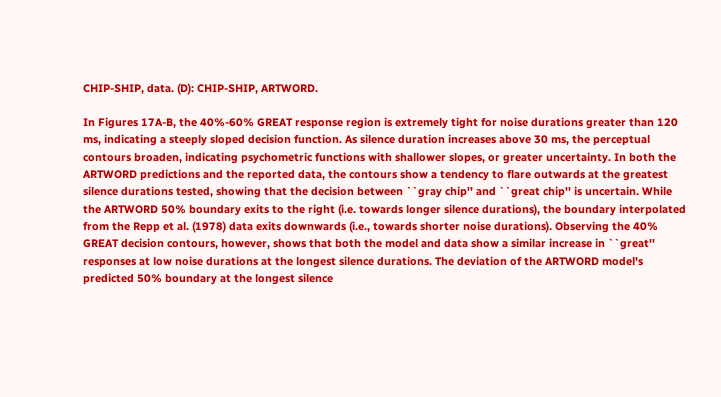CHIP-SHIP, data. (D): CHIP-SHIP, ARTWORD.

In Figures 17A-B, the 40%-60% GREAT response region is extremely tight for noise durations greater than 120 ms, indicating a steeply sloped decision function. As silence duration increases above 30 ms, the perceptual contours broaden, indicating psychometric functions with shallower slopes, or greater uncertainty. In both the ARTWORD predictions and the reported data, the contours show a tendency to flare outwards at the greatest silence durations tested, showing that the decision between ``gray chip'' and ``great chip'' is uncertain. While the ARTWORD 50% boundary exits to the right (i.e. towards longer silence durations), the boundary interpolated from the Repp et al. (1978) data exits downwards (i.e., towards shorter noise durations). Observing the 40% GREAT decision contours, however, shows that both the model and data show a similar increase in ``great'' responses at low noise durations at the longest silence durations. The deviation of the ARTWORD model's predicted 50% boundary at the longest silence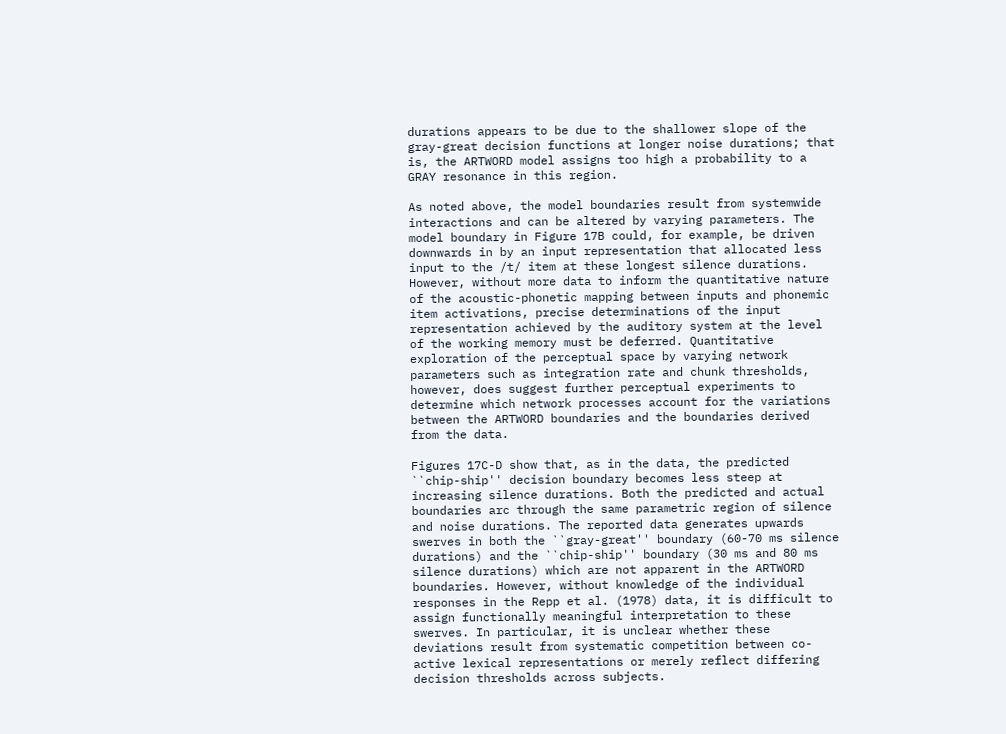durations appears to be due to the shallower slope of the gray-great decision functions at longer noise durations; that is, the ARTWORD model assigns too high a probability to a GRAY resonance in this region.

As noted above, the model boundaries result from systemwide interactions and can be altered by varying parameters. The model boundary in Figure 17B could, for example, be driven downwards in by an input representation that allocated less input to the /t/ item at these longest silence durations. However, without more data to inform the quantitative nature of the acoustic-phonetic mapping between inputs and phonemic item activations, precise determinations of the input representation achieved by the auditory system at the level of the working memory must be deferred. Quantitative exploration of the perceptual space by varying network parameters such as integration rate and chunk thresholds, however, does suggest further perceptual experiments to determine which network processes account for the variations between the ARTWORD boundaries and the boundaries derived from the data.

Figures 17C-D show that, as in the data, the predicted ``chip-ship'' decision boundary becomes less steep at increasing silence durations. Both the predicted and actual boundaries arc through the same parametric region of silence and noise durations. The reported data generates upwards swerves in both the ``gray-great'' boundary (60-70 ms silence durations) and the ``chip-ship'' boundary (30 ms and 80 ms silence durations) which are not apparent in the ARTWORD boundaries. However, without knowledge of the individual responses in the Repp et al. (1978) data, it is difficult to assign functionally meaningful interpretation to these swerves. In particular, it is unclear whether these deviations result from systematic competition between co-active lexical representations or merely reflect differing decision thresholds across subjects.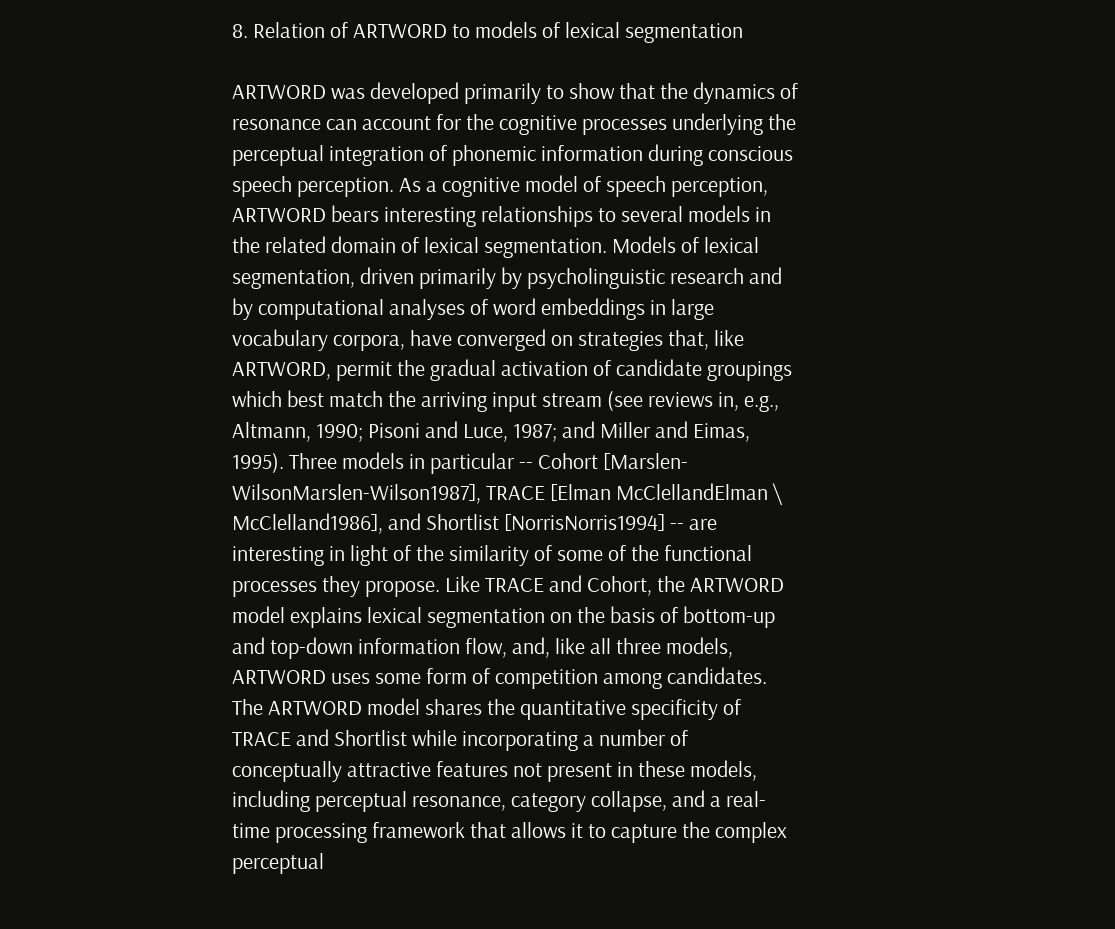8. Relation of ARTWORD to models of lexical segmentation

ARTWORD was developed primarily to show that the dynamics of resonance can account for the cognitive processes underlying the perceptual integration of phonemic information during conscious speech perception. As a cognitive model of speech perception, ARTWORD bears interesting relationships to several models in the related domain of lexical segmentation. Models of lexical segmentation, driven primarily by psycholinguistic research and by computational analyses of word embeddings in large vocabulary corpora, have converged on strategies that, like ARTWORD, permit the gradual activation of candidate groupings which best match the arriving input stream (see reviews in, e.g., Altmann, 1990; Pisoni and Luce, 1987; and Miller and Eimas, 1995). Three models in particular -- Cohort [Marslen-WilsonMarslen-Wilson1987], TRACE [Elman McClellandElman \ McClelland1986], and Shortlist [NorrisNorris1994] -- are interesting in light of the similarity of some of the functional processes they propose. Like TRACE and Cohort, the ARTWORD model explains lexical segmentation on the basis of bottom-up and top-down information flow, and, like all three models, ARTWORD uses some form of competition among candidates. The ARTWORD model shares the quantitative specificity of TRACE and Shortlist while incorporating a number of conceptually attractive features not present in these models, including perceptual resonance, category collapse, and a real-time processing framework that allows it to capture the complex perceptual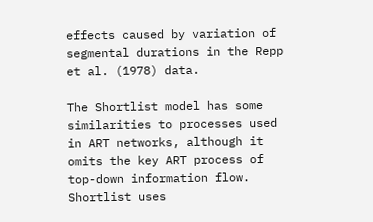effects caused by variation of segmental durations in the Repp et al. (1978) data.

The Shortlist model has some similarities to processes used in ART networks, although it omits the key ART process of top-down information flow. Shortlist uses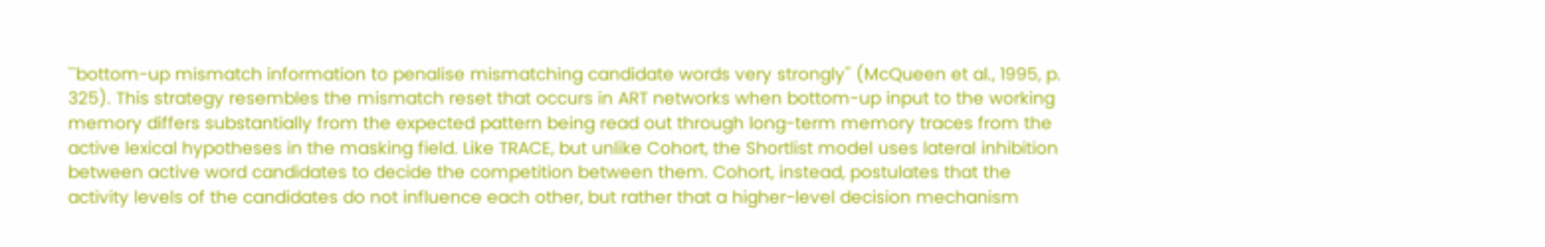``bottom-up mismatch information to penalise mismatching candidate words very strongly'' (McQueen et al., 1995, p. 325). This strategy resembles the mismatch reset that occurs in ART networks when bottom-up input to the working memory differs substantially from the expected pattern being read out through long-term memory traces from the active lexical hypotheses in the masking field. Like TRACE, but unlike Cohort, the Shortlist model uses lateral inhibition between active word candidates to decide the competition between them. Cohort, instead, postulates that the activity levels of the candidates do not influence each other, but rather that a higher-level decision mechanism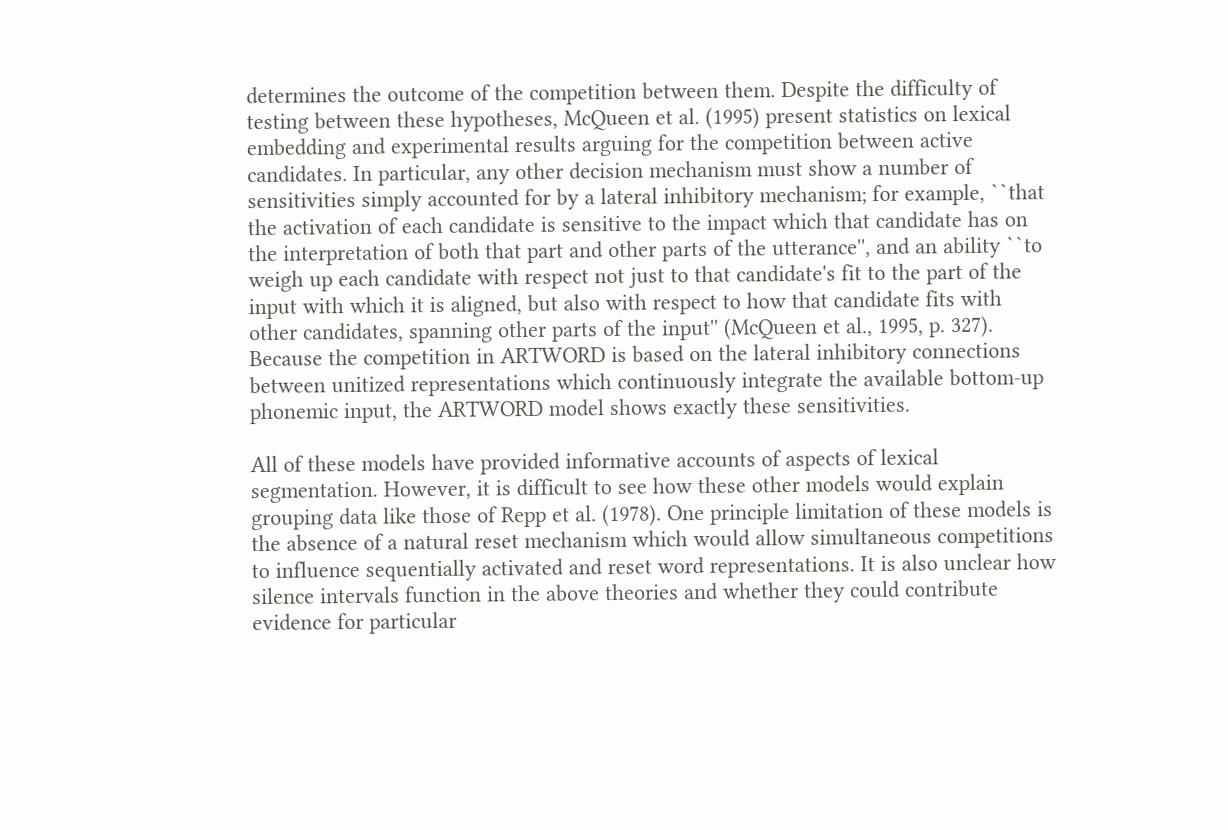determines the outcome of the competition between them. Despite the difficulty of testing between these hypotheses, McQueen et al. (1995) present statistics on lexical embedding and experimental results arguing for the competition between active candidates. In particular, any other decision mechanism must show a number of sensitivities simply accounted for by a lateral inhibitory mechanism; for example, ``that the activation of each candidate is sensitive to the impact which that candidate has on the interpretation of both that part and other parts of the utterance'', and an ability ``to weigh up each candidate with respect not just to that candidate's fit to the part of the input with which it is aligned, but also with respect to how that candidate fits with other candidates, spanning other parts of the input'' (McQueen et al., 1995, p. 327). Because the competition in ARTWORD is based on the lateral inhibitory connections between unitized representations which continuously integrate the available bottom-up phonemic input, the ARTWORD model shows exactly these sensitivities.

All of these models have provided informative accounts of aspects of lexical segmentation. However, it is difficult to see how these other models would explain grouping data like those of Repp et al. (1978). One principle limitation of these models is the absence of a natural reset mechanism which would allow simultaneous competitions to influence sequentially activated and reset word representations. It is also unclear how silence intervals function in the above theories and whether they could contribute evidence for particular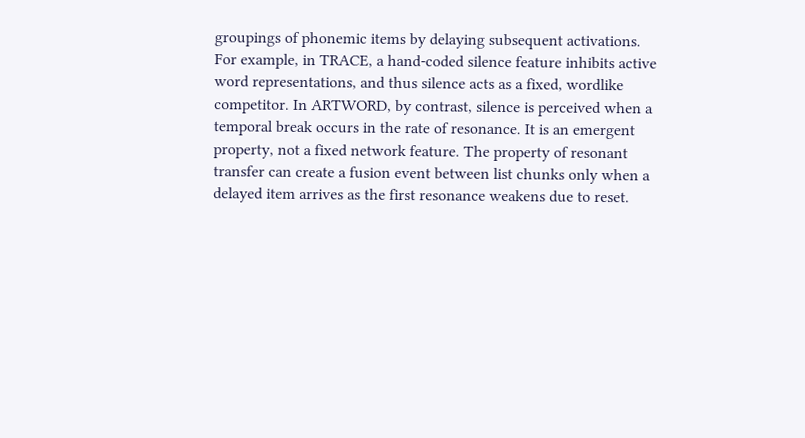groupings of phonemic items by delaying subsequent activations. For example, in TRACE, a hand-coded silence feature inhibits active word representations, and thus silence acts as a fixed, wordlike competitor. In ARTWORD, by contrast, silence is perceived when a temporal break occurs in the rate of resonance. It is an emergent property, not a fixed network feature. The property of resonant transfer can create a fusion event between list chunks only when a delayed item arrives as the first resonance weakens due to reset.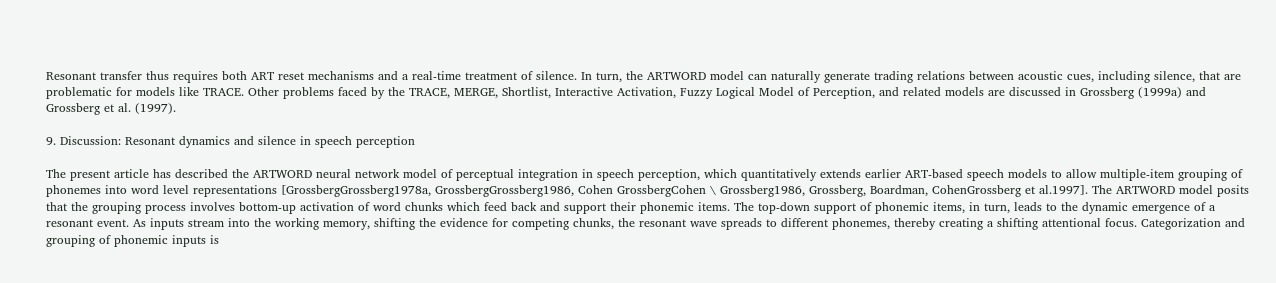Resonant transfer thus requires both ART reset mechanisms and a real-time treatment of silence. In turn, the ARTWORD model can naturally generate trading relations between acoustic cues, including silence, that are problematic for models like TRACE. Other problems faced by the TRACE, MERGE, Shortlist, Interactive Activation, Fuzzy Logical Model of Perception, and related models are discussed in Grossberg (1999a) and Grossberg et al. (1997).

9. Discussion: Resonant dynamics and silence in speech perception

The present article has described the ARTWORD neural network model of perceptual integration in speech perception, which quantitatively extends earlier ART-based speech models to allow multiple-item grouping of phonemes into word level representations [GrossbergGrossberg1978a, GrossbergGrossberg1986, Cohen GrossbergCohen \ Grossberg1986, Grossberg, Boardman, CohenGrossberg et al.1997]. The ARTWORD model posits that the grouping process involves bottom-up activation of word chunks which feed back and support their phonemic items. The top-down support of phonemic items, in turn, leads to the dynamic emergence of a resonant event. As inputs stream into the working memory, shifting the evidence for competing chunks, the resonant wave spreads to different phonemes, thereby creating a shifting attentional focus. Categorization and grouping of phonemic inputs is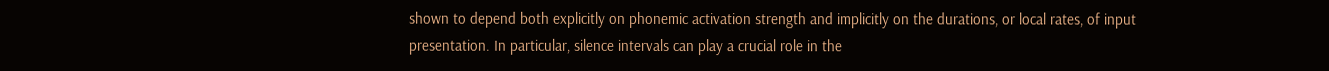shown to depend both explicitly on phonemic activation strength and implicitly on the durations, or local rates, of input presentation. In particular, silence intervals can play a crucial role in the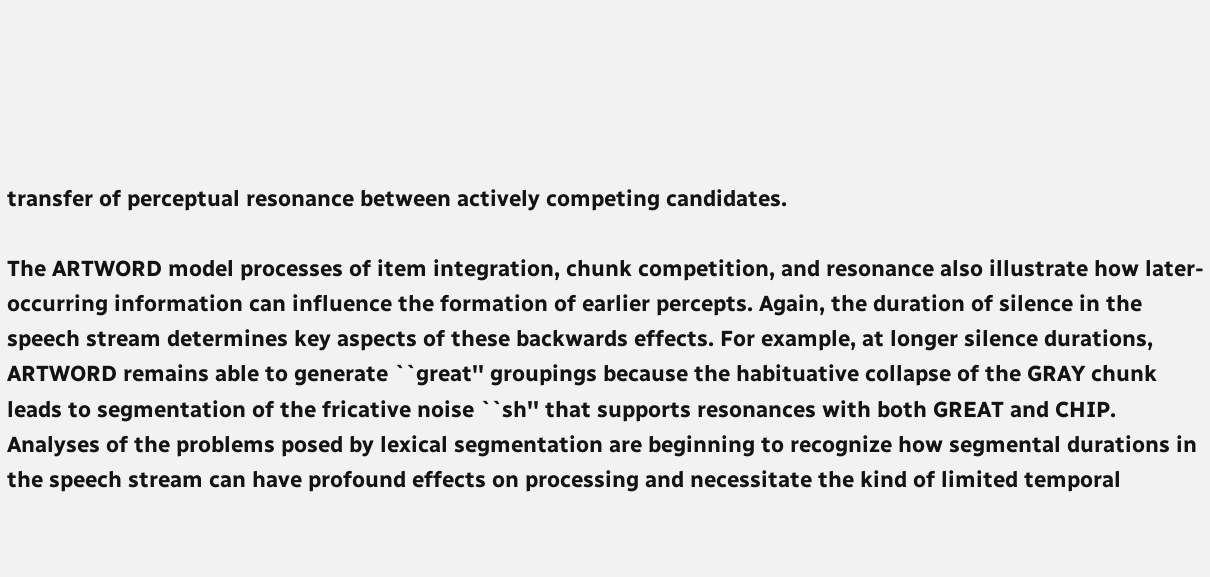transfer of perceptual resonance between actively competing candidates.

The ARTWORD model processes of item integration, chunk competition, and resonance also illustrate how later-occurring information can influence the formation of earlier percepts. Again, the duration of silence in the speech stream determines key aspects of these backwards effects. For example, at longer silence durations, ARTWORD remains able to generate ``great'' groupings because the habituative collapse of the GRAY chunk leads to segmentation of the fricative noise ``sh'' that supports resonances with both GREAT and CHIP. Analyses of the problems posed by lexical segmentation are beginning to recognize how segmental durations in the speech stream can have profound effects on processing and necessitate the kind of limited temporal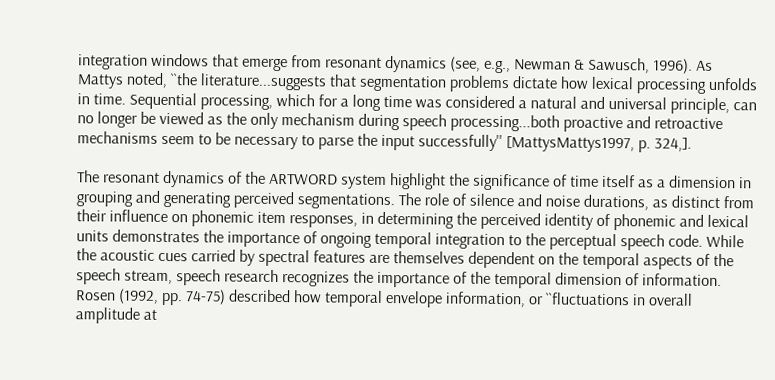integration windows that emerge from resonant dynamics (see, e.g., Newman & Sawusch, 1996). As Mattys noted, ``the literature...suggests that segmentation problems dictate how lexical processing unfolds in time. Sequential processing, which for a long time was considered a natural and universal principle, can no longer be viewed as the only mechanism during speech processing...both proactive and retroactive mechanisms seem to be necessary to parse the input successfully'' [MattysMattys1997, p. 324,].

The resonant dynamics of the ARTWORD system highlight the significance of time itself as a dimension in grouping and generating perceived segmentations. The role of silence and noise durations, as distinct from their influence on phonemic item responses, in determining the perceived identity of phonemic and lexical units demonstrates the importance of ongoing temporal integration to the perceptual speech code. While the acoustic cues carried by spectral features are themselves dependent on the temporal aspects of the speech stream, speech research recognizes the importance of the temporal dimension of information. Rosen (1992, pp. 74-75) described how temporal envelope information, or ``fluctuations in overall amplitude at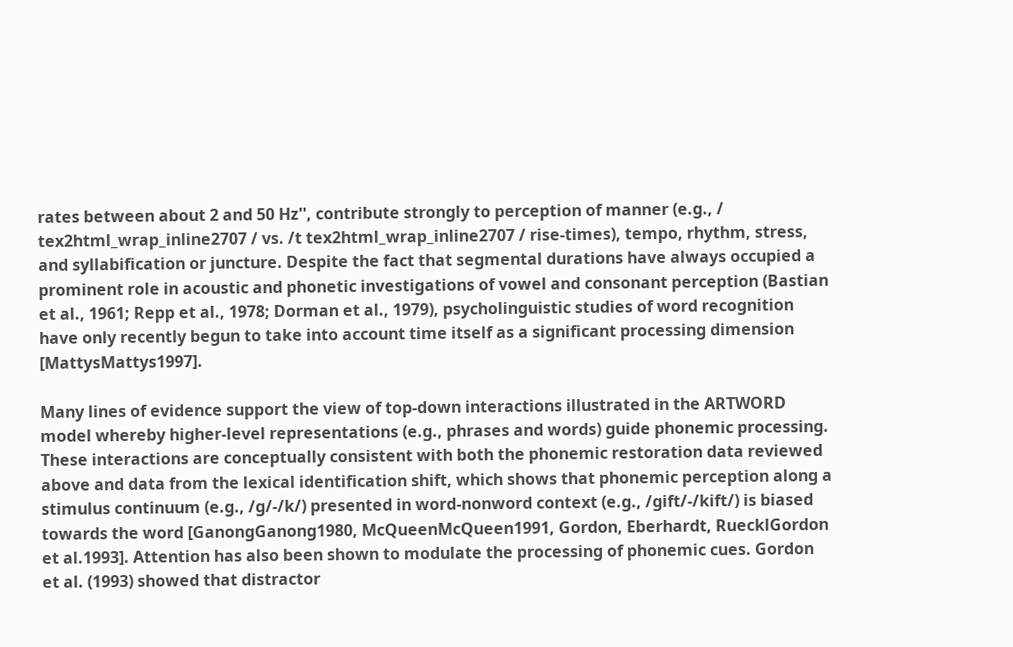rates between about 2 and 50 Hz'', contribute strongly to perception of manner (e.g., / tex2html_wrap_inline2707 / vs. /t tex2html_wrap_inline2707 / rise-times), tempo, rhythm, stress, and syllabification or juncture. Despite the fact that segmental durations have always occupied a prominent role in acoustic and phonetic investigations of vowel and consonant perception (Bastian et al., 1961; Repp et al., 1978; Dorman et al., 1979), psycholinguistic studies of word recognition have only recently begun to take into account time itself as a significant processing dimension [MattysMattys1997].

Many lines of evidence support the view of top-down interactions illustrated in the ARTWORD model whereby higher-level representations (e.g., phrases and words) guide phonemic processing. These interactions are conceptually consistent with both the phonemic restoration data reviewed above and data from the lexical identification shift, which shows that phonemic perception along a stimulus continuum (e.g., /g/-/k/) presented in word-nonword context (e.g., /gift/-/kift/) is biased towards the word [GanongGanong1980, McQueenMcQueen1991, Gordon, Eberhardt, RuecklGordon et al.1993]. Attention has also been shown to modulate the processing of phonemic cues. Gordon et al. (1993) showed that distractor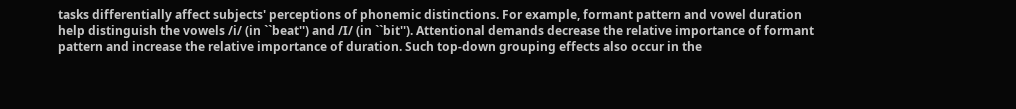tasks differentially affect subjects' perceptions of phonemic distinctions. For example, formant pattern and vowel duration help distinguish the vowels /i/ (in ``beat'') and /I/ (in ``bit''). Attentional demands decrease the relative importance of formant pattern and increase the relative importance of duration. Such top-down grouping effects also occur in the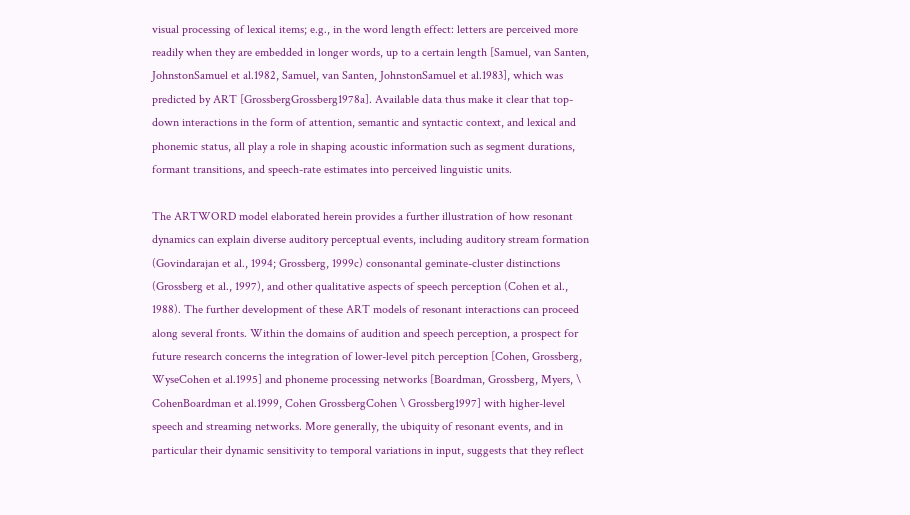visual processing of lexical items; e.g., in the word length effect: letters are perceived more readily when they are embedded in longer words, up to a certain length [Samuel, van Santen, JohnstonSamuel et al.1982, Samuel, van Santen, JohnstonSamuel et al.1983], which was predicted by ART [GrossbergGrossberg1978a]. Available data thus make it clear that top-down interactions in the form of attention, semantic and syntactic context, and lexical and phonemic status, all play a role in shaping acoustic information such as segment durations, formant transitions, and speech-rate estimates into perceived linguistic units.

The ARTWORD model elaborated herein provides a further illustration of how resonant dynamics can explain diverse auditory perceptual events, including auditory stream formation (Govindarajan et al., 1994; Grossberg, 1999c) consonantal geminate-cluster distinctions (Grossberg et al., 1997), and other qualitative aspects of speech perception (Cohen et al., 1988). The further development of these ART models of resonant interactions can proceed along several fronts. Within the domains of audition and speech perception, a prospect for future research concerns the integration of lower-level pitch perception [Cohen, Grossberg, WyseCohen et al.1995] and phoneme processing networks [Boardman, Grossberg, Myers, \ CohenBoardman et al.1999, Cohen GrossbergCohen \ Grossberg1997] with higher-level speech and streaming networks. More generally, the ubiquity of resonant events, and in particular their dynamic sensitivity to temporal variations in input, suggests that they reflect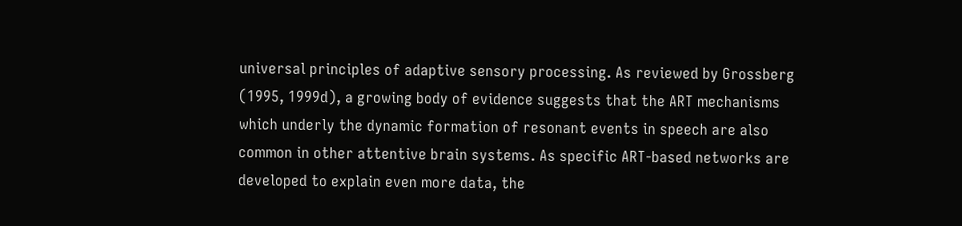universal principles of adaptive sensory processing. As reviewed by Grossberg (1995, 1999d), a growing body of evidence suggests that the ART mechanisms which underly the dynamic formation of resonant events in speech are also common in other attentive brain systems. As specific ART-based networks are developed to explain even more data, the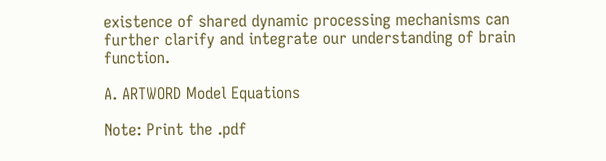existence of shared dynamic processing mechanisms can further clarify and integrate our understanding of brain function.

A. ARTWORD Model Equations

Note: Print the .pdf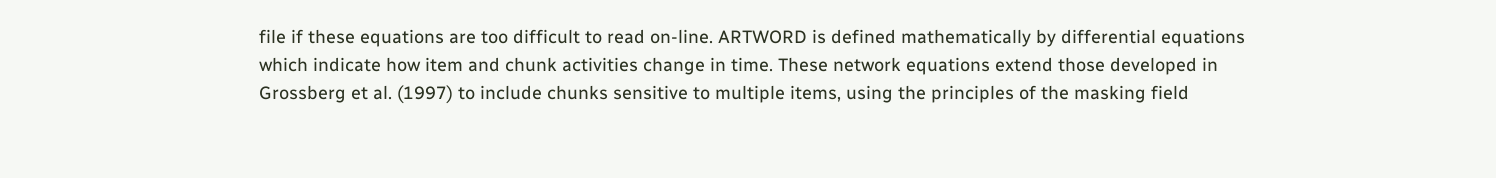file if these equations are too difficult to read on-line. ARTWORD is defined mathematically by differential equations which indicate how item and chunk activities change in time. These network equations extend those developed in Grossberg et al. (1997) to include chunks sensitive to multiple items, using the principles of the masking field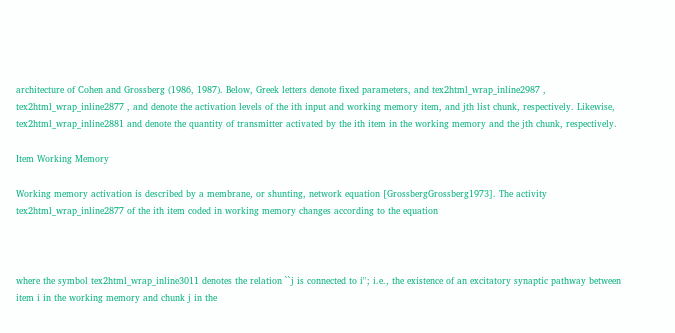architecture of Cohen and Grossberg (1986, 1987). Below, Greek letters denote fixed parameters, and tex2html_wrap_inline2987 , tex2html_wrap_inline2877 , and denote the activation levels of the ith input and working memory item, and jth list chunk, respectively. Likewise, tex2html_wrap_inline2881 and denote the quantity of transmitter activated by the ith item in the working memory and the jth chunk, respectively.

Item Working Memory

Working memory activation is described by a membrane, or shunting, network equation [GrossbergGrossberg1973]. The activity tex2html_wrap_inline2877 of the ith item coded in working memory changes according to the equation



where the symbol tex2html_wrap_inline3011 denotes the relation ``j is connected to i''; i.e., the existence of an excitatory synaptic pathway between item i in the working memory and chunk j in the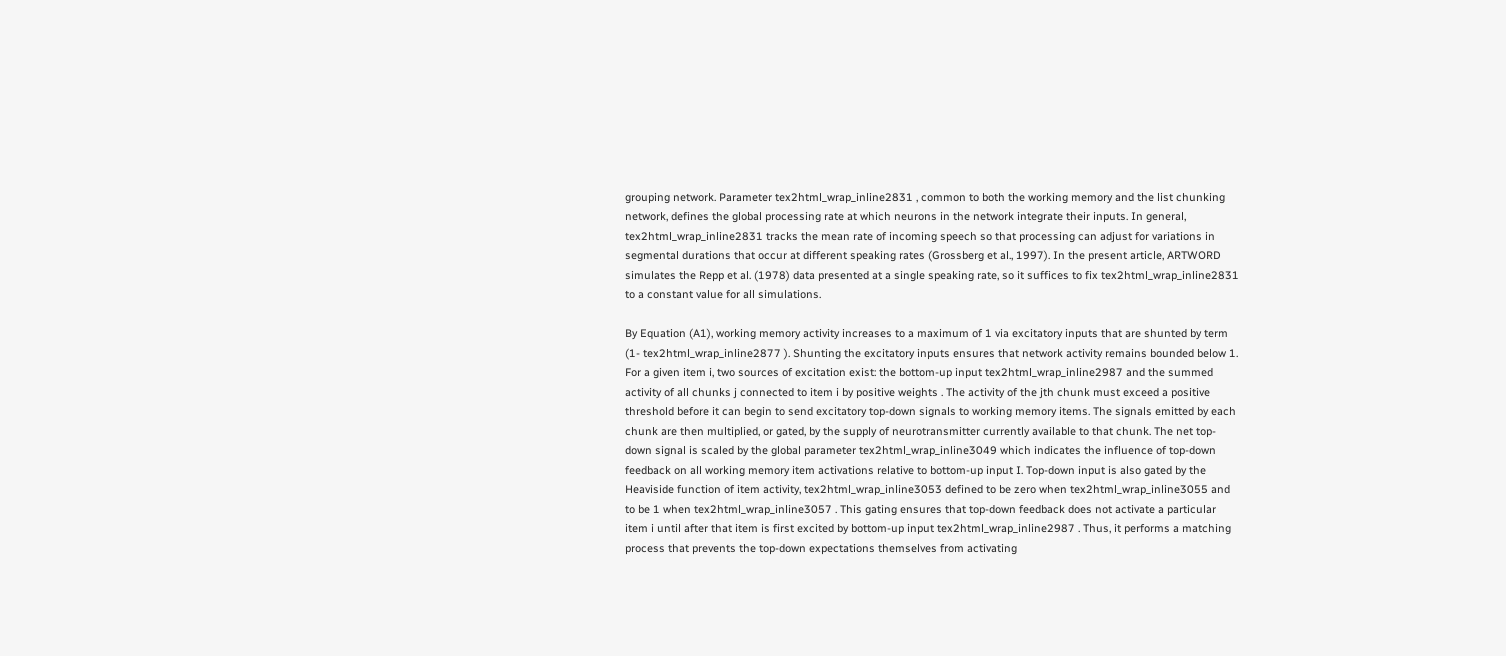grouping network. Parameter tex2html_wrap_inline2831 , common to both the working memory and the list chunking network, defines the global processing rate at which neurons in the network integrate their inputs. In general, tex2html_wrap_inline2831 tracks the mean rate of incoming speech so that processing can adjust for variations in segmental durations that occur at different speaking rates (Grossberg et al., 1997). In the present article, ARTWORD simulates the Repp et al. (1978) data presented at a single speaking rate, so it suffices to fix tex2html_wrap_inline2831 to a constant value for all simulations.

By Equation (A1), working memory activity increases to a maximum of 1 via excitatory inputs that are shunted by term (1- tex2html_wrap_inline2877 ). Shunting the excitatory inputs ensures that network activity remains bounded below 1. For a given item i, two sources of excitation exist: the bottom-up input tex2html_wrap_inline2987 and the summed activity of all chunks j connected to item i by positive weights . The activity of the jth chunk must exceed a positive threshold before it can begin to send excitatory top-down signals to working memory items. The signals emitted by each chunk are then multiplied, or gated, by the supply of neurotransmitter currently available to that chunk. The net top-down signal is scaled by the global parameter tex2html_wrap_inline3049 which indicates the influence of top-down feedback on all working memory item activations relative to bottom-up input I. Top-down input is also gated by the Heaviside function of item activity, tex2html_wrap_inline3053 defined to be zero when tex2html_wrap_inline3055 and to be 1 when tex2html_wrap_inline3057 . This gating ensures that top-down feedback does not activate a particular item i until after that item is first excited by bottom-up input tex2html_wrap_inline2987 . Thus, it performs a matching process that prevents the top-down expectations themselves from activating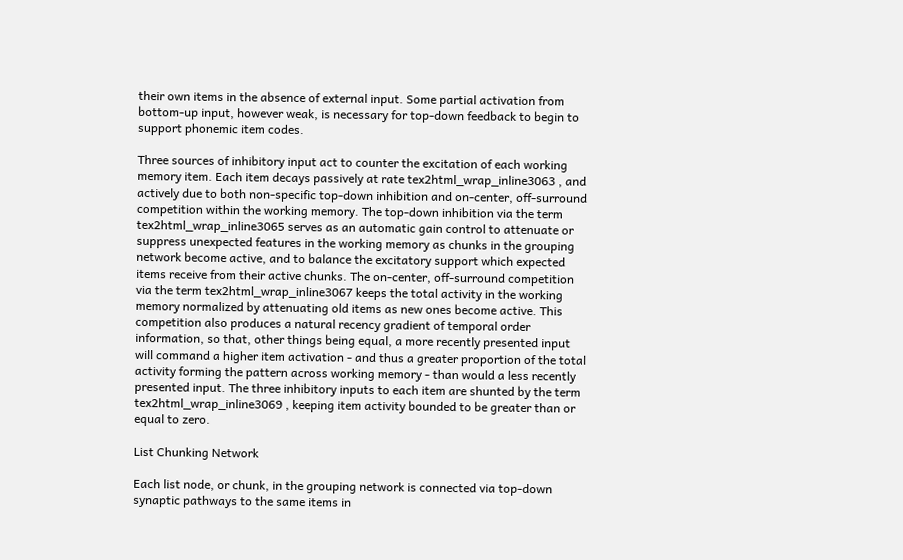their own items in the absence of external input. Some partial activation from bottom-up input, however weak, is necessary for top-down feedback to begin to support phonemic item codes.

Three sources of inhibitory input act to counter the excitation of each working memory item. Each item decays passively at rate tex2html_wrap_inline3063 , and actively due to both non-specific top-down inhibition and on-center, off-surround competition within the working memory. The top-down inhibition via the term tex2html_wrap_inline3065 serves as an automatic gain control to attenuate or suppress unexpected features in the working memory as chunks in the grouping network become active, and to balance the excitatory support which expected items receive from their active chunks. The on-center, off-surround competition via the term tex2html_wrap_inline3067 keeps the total activity in the working memory normalized by attenuating old items as new ones become active. This competition also produces a natural recency gradient of temporal order information, so that, other things being equal, a more recently presented input will command a higher item activation - and thus a greater proportion of the total activity forming the pattern across working memory - than would a less recently presented input. The three inhibitory inputs to each item are shunted by the term tex2html_wrap_inline3069 , keeping item activity bounded to be greater than or equal to zero.

List Chunking Network

Each list node, or chunk, in the grouping network is connected via top-down synaptic pathways to the same items in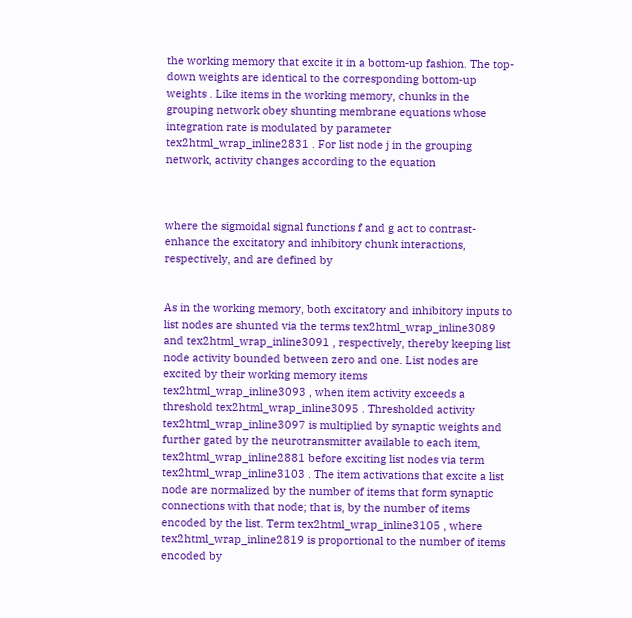the working memory that excite it in a bottom-up fashion. The top-down weights are identical to the corresponding bottom-up weights . Like items in the working memory, chunks in the grouping network obey shunting membrane equations whose integration rate is modulated by parameter tex2html_wrap_inline2831 . For list node j in the grouping network, activity changes according to the equation



where the sigmoidal signal functions f and g act to contrast-enhance the excitatory and inhibitory chunk interactions, respectively, and are defined by


As in the working memory, both excitatory and inhibitory inputs to list nodes are shunted via the terms tex2html_wrap_inline3089 and tex2html_wrap_inline3091 , respectively, thereby keeping list node activity bounded between zero and one. List nodes are excited by their working memory items tex2html_wrap_inline3093 , when item activity exceeds a threshold tex2html_wrap_inline3095 . Thresholded activity tex2html_wrap_inline3097 is multiplied by synaptic weights and further gated by the neurotransmitter available to each item, tex2html_wrap_inline2881 before exciting list nodes via term tex2html_wrap_inline3103 . The item activations that excite a list node are normalized by the number of items that form synaptic connections with that node; that is, by the number of items encoded by the list. Term tex2html_wrap_inline3105 , where tex2html_wrap_inline2819 is proportional to the number of items encoded by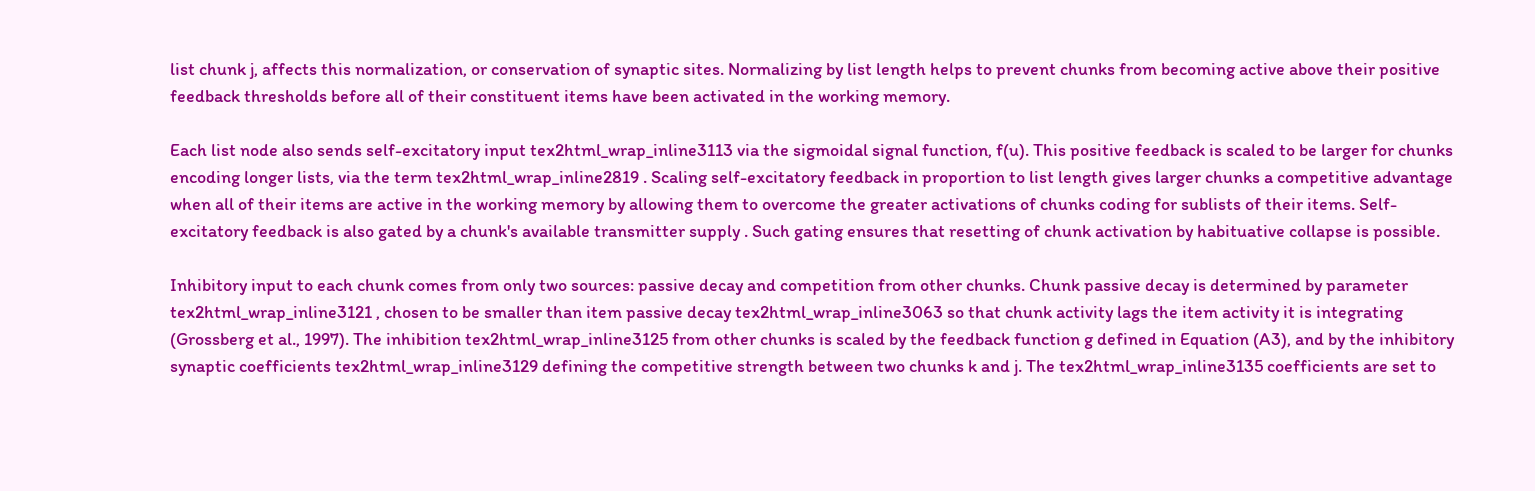list chunk j, affects this normalization, or conservation of synaptic sites. Normalizing by list length helps to prevent chunks from becoming active above their positive feedback thresholds before all of their constituent items have been activated in the working memory.

Each list node also sends self-excitatory input tex2html_wrap_inline3113 via the sigmoidal signal function, f(u). This positive feedback is scaled to be larger for chunks encoding longer lists, via the term tex2html_wrap_inline2819 . Scaling self-excitatory feedback in proportion to list length gives larger chunks a competitive advantage when all of their items are active in the working memory by allowing them to overcome the greater activations of chunks coding for sublists of their items. Self-excitatory feedback is also gated by a chunk's available transmitter supply . Such gating ensures that resetting of chunk activation by habituative collapse is possible.

Inhibitory input to each chunk comes from only two sources: passive decay and competition from other chunks. Chunk passive decay is determined by parameter tex2html_wrap_inline3121 , chosen to be smaller than item passive decay tex2html_wrap_inline3063 so that chunk activity lags the item activity it is integrating (Grossberg et al., 1997). The inhibition tex2html_wrap_inline3125 from other chunks is scaled by the feedback function g defined in Equation (A3), and by the inhibitory synaptic coefficients tex2html_wrap_inline3129 defining the competitive strength between two chunks k and j. The tex2html_wrap_inline3135 coefficients are set to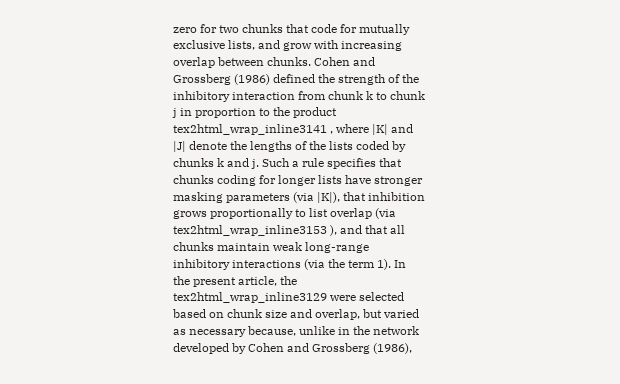zero for two chunks that code for mutually exclusive lists, and grow with increasing overlap between chunks. Cohen and Grossberg (1986) defined the strength of the inhibitory interaction from chunk k to chunk j in proportion to the product tex2html_wrap_inline3141 , where |K| and |J| denote the lengths of the lists coded by chunks k and j. Such a rule specifies that chunks coding for longer lists have stronger masking parameters (via |K|), that inhibition grows proportionally to list overlap (via tex2html_wrap_inline3153 ), and that all chunks maintain weak long-range inhibitory interactions (via the term 1). In the present article, the tex2html_wrap_inline3129 were selected based on chunk size and overlap, but varied as necessary because, unlike in the network developed by Cohen and Grossberg (1986),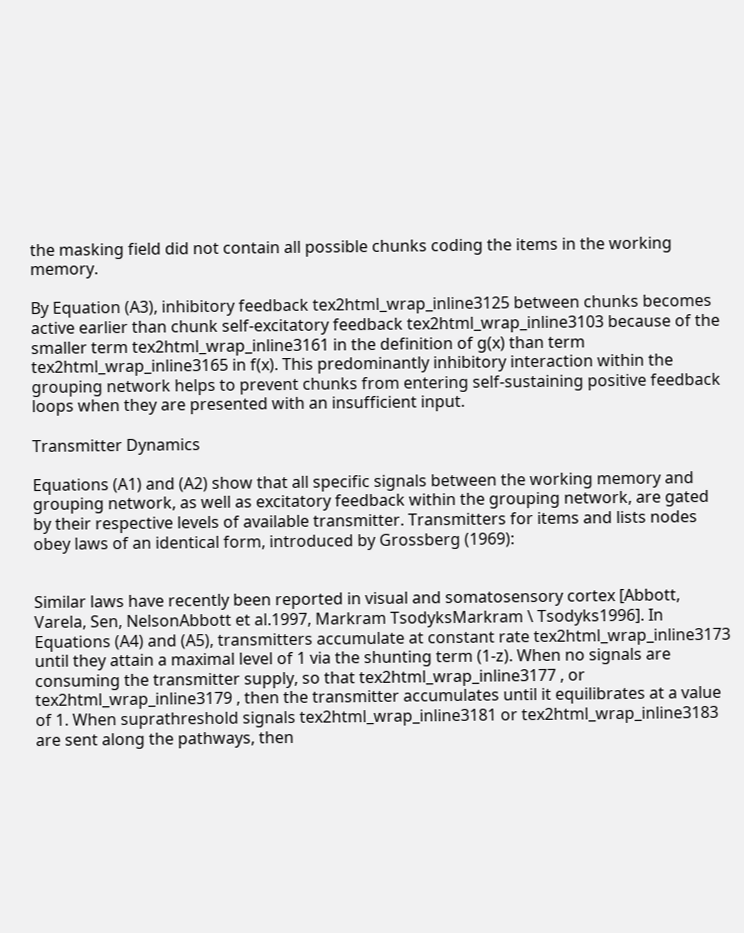the masking field did not contain all possible chunks coding the items in the working memory.

By Equation (A3), inhibitory feedback tex2html_wrap_inline3125 between chunks becomes active earlier than chunk self-excitatory feedback tex2html_wrap_inline3103 because of the smaller term tex2html_wrap_inline3161 in the definition of g(x) than term tex2html_wrap_inline3165 in f(x). This predominantly inhibitory interaction within the grouping network helps to prevent chunks from entering self-sustaining positive feedback loops when they are presented with an insufficient input.

Transmitter Dynamics

Equations (A1) and (A2) show that all specific signals between the working memory and grouping network, as well as excitatory feedback within the grouping network, are gated by their respective levels of available transmitter. Transmitters for items and lists nodes obey laws of an identical form, introduced by Grossberg (1969):


Similar laws have recently been reported in visual and somatosensory cortex [Abbott, Varela, Sen, NelsonAbbott et al.1997, Markram TsodyksMarkram \ Tsodyks1996]. In Equations (A4) and (A5), transmitters accumulate at constant rate tex2html_wrap_inline3173 until they attain a maximal level of 1 via the shunting term (1-z). When no signals are consuming the transmitter supply, so that tex2html_wrap_inline3177 , or tex2html_wrap_inline3179 , then the transmitter accumulates until it equilibrates at a value of 1. When suprathreshold signals tex2html_wrap_inline3181 or tex2html_wrap_inline3183 are sent along the pathways, then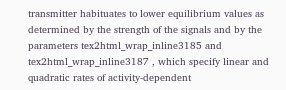transmitter habituates to lower equilibrium values as determined by the strength of the signals and by the parameters tex2html_wrap_inline3185 and tex2html_wrap_inline3187 , which specify linear and quadratic rates of activity-dependent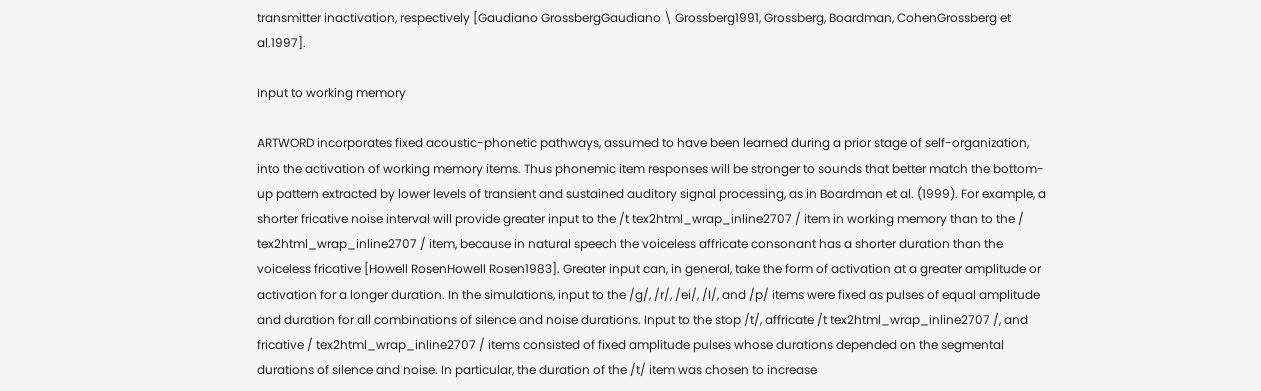transmitter inactivation, respectively [Gaudiano GrossbergGaudiano \ Grossberg1991, Grossberg, Boardman, CohenGrossberg et al.1997].

Input to working memory

ARTWORD incorporates fixed acoustic-phonetic pathways, assumed to have been learned during a prior stage of self-organization, into the activation of working memory items. Thus phonemic item responses will be stronger to sounds that better match the bottom-up pattern extracted by lower levels of transient and sustained auditory signal processing, as in Boardman et al. (1999). For example, a shorter fricative noise interval will provide greater input to the /t tex2html_wrap_inline2707 / item in working memory than to the / tex2html_wrap_inline2707 / item, because in natural speech the voiceless affricate consonant has a shorter duration than the voiceless fricative [Howell RosenHowell Rosen1983]. Greater input can, in general, take the form of activation at a greater amplitude or activation for a longer duration. In the simulations, input to the /g/, /r/, /ei/, /I/, and /p/ items were fixed as pulses of equal amplitude and duration for all combinations of silence and noise durations. Input to the stop /t/, affricate /t tex2html_wrap_inline2707 /, and fricative / tex2html_wrap_inline2707 / items consisted of fixed amplitude pulses whose durations depended on the segmental durations of silence and noise. In particular, the duration of the /t/ item was chosen to increase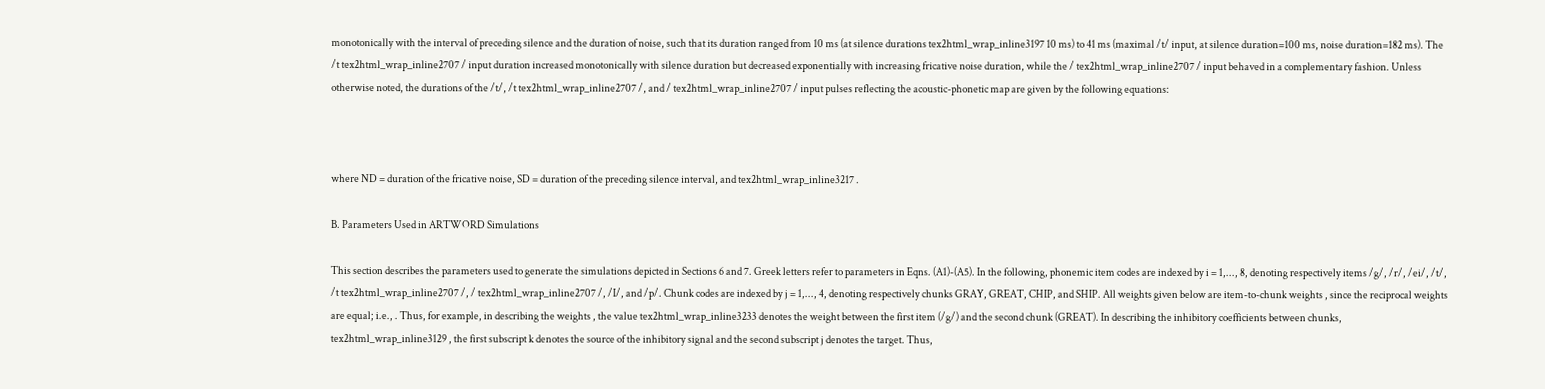monotonically with the interval of preceding silence and the duration of noise, such that its duration ranged from 10 ms (at silence durations tex2html_wrap_inline3197 10 ms) to 41 ms (maximal /t/ input, at silence duration=100 ms, noise duration=182 ms). The /t tex2html_wrap_inline2707 / input duration increased monotonically with silence duration but decreased exponentially with increasing fricative noise duration, while the / tex2html_wrap_inline2707 / input behaved in a complementary fashion. Unless otherwise noted, the durations of the /t/, /t tex2html_wrap_inline2707 /, and / tex2html_wrap_inline2707 / input pulses reflecting the acoustic-phonetic map are given by the following equations:



where ND = duration of the fricative noise, SD = duration of the preceding silence interval, and tex2html_wrap_inline3217 .

B. Parameters Used in ARTWORD Simulations

This section describes the parameters used to generate the simulations depicted in Sections 6 and 7. Greek letters refer to parameters in Eqns. (A1)-(A5). In the following, phonemic item codes are indexed by i = 1,..., 8, denoting respectively items /g/, /r/, /ei/, /t/, /t tex2html_wrap_inline2707 /, / tex2html_wrap_inline2707 /, /I/, and /p/. Chunk codes are indexed by j = 1,..., 4, denoting respectively chunks GRAY, GREAT, CHIP, and SHIP. All weights given below are item-to-chunk weights , since the reciprocal weights are equal; i.e., . Thus, for example, in describing the weights , the value tex2html_wrap_inline3233 denotes the weight between the first item (/g/) and the second chunk (GREAT). In describing the inhibitory coefficients between chunks, tex2html_wrap_inline3129 , the first subscript k denotes the source of the inhibitory signal and the second subscript j denotes the target. Thus,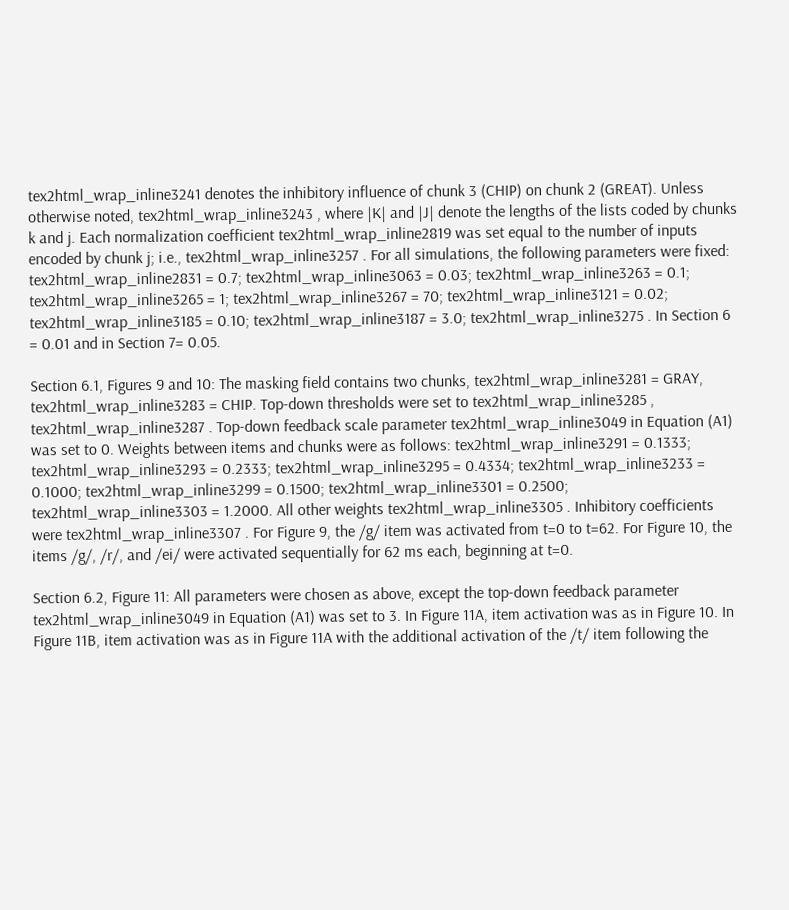tex2html_wrap_inline3241 denotes the inhibitory influence of chunk 3 (CHIP) on chunk 2 (GREAT). Unless otherwise noted, tex2html_wrap_inline3243 , where |K| and |J| denote the lengths of the lists coded by chunks k and j. Each normalization coefficient tex2html_wrap_inline2819 was set equal to the number of inputs encoded by chunk j; i.e., tex2html_wrap_inline3257 . For all simulations, the following parameters were fixed: tex2html_wrap_inline2831 = 0.7; tex2html_wrap_inline3063 = 0.03; tex2html_wrap_inline3263 = 0.1; tex2html_wrap_inline3265 = 1; tex2html_wrap_inline3267 = 70; tex2html_wrap_inline3121 = 0.02; tex2html_wrap_inline3185 = 0.10; tex2html_wrap_inline3187 = 3.0; tex2html_wrap_inline3275 . In Section 6 = 0.01 and in Section 7= 0.05.

Section 6.1, Figures 9 and 10: The masking field contains two chunks, tex2html_wrap_inline3281 = GRAY, tex2html_wrap_inline3283 = CHIP. Top-down thresholds were set to tex2html_wrap_inline3285 , tex2html_wrap_inline3287 . Top-down feedback scale parameter tex2html_wrap_inline3049 in Equation (A1) was set to 0. Weights between items and chunks were as follows: tex2html_wrap_inline3291 = 0.1333; tex2html_wrap_inline3293 = 0.2333; tex2html_wrap_inline3295 = 0.4334; tex2html_wrap_inline3233 = 0.1000; tex2html_wrap_inline3299 = 0.1500; tex2html_wrap_inline3301 = 0.2500; tex2html_wrap_inline3303 = 1.2000. All other weights tex2html_wrap_inline3305 . Inhibitory coefficients were tex2html_wrap_inline3307 . For Figure 9, the /g/ item was activated from t=0 to t=62. For Figure 10, the items /g/, /r/, and /ei/ were activated sequentially for 62 ms each, beginning at t=0.

Section 6.2, Figure 11: All parameters were chosen as above, except the top-down feedback parameter tex2html_wrap_inline3049 in Equation (A1) was set to 3. In Figure 11A, item activation was as in Figure 10. In Figure 11B, item activation was as in Figure 11A with the additional activation of the /t/ item following the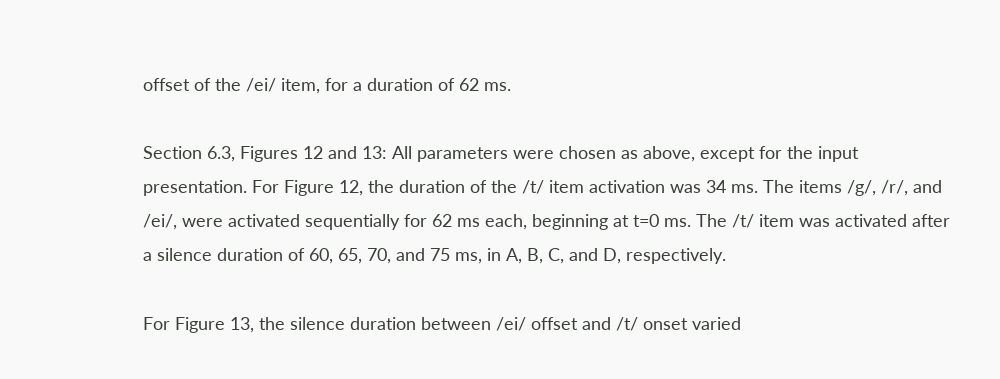offset of the /ei/ item, for a duration of 62 ms.

Section 6.3, Figures 12 and 13: All parameters were chosen as above, except for the input presentation. For Figure 12, the duration of the /t/ item activation was 34 ms. The items /g/, /r/, and /ei/, were activated sequentially for 62 ms each, beginning at t=0 ms. The /t/ item was activated after a silence duration of 60, 65, 70, and 75 ms, in A, B, C, and D, respectively.

For Figure 13, the silence duration between /ei/ offset and /t/ onset varied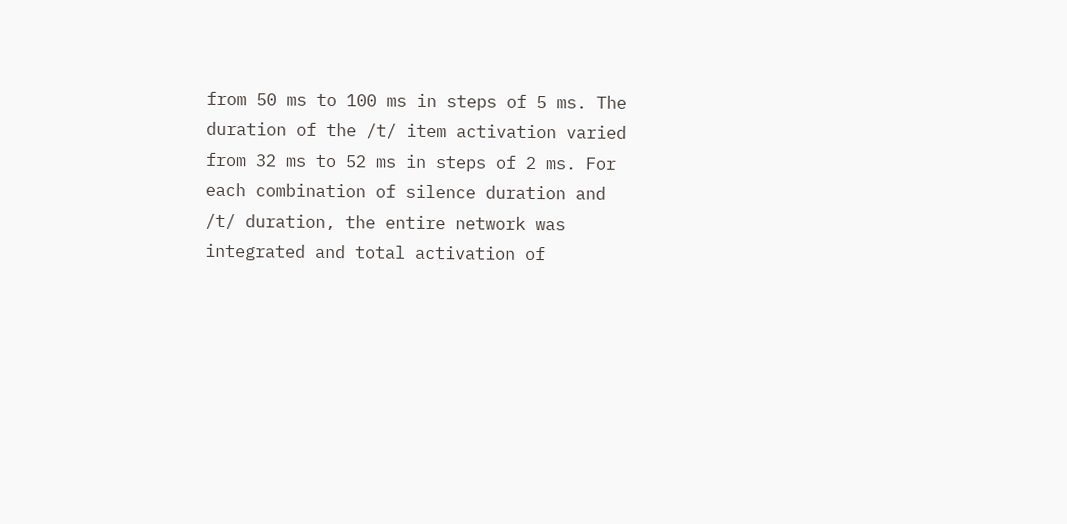from 50 ms to 100 ms in steps of 5 ms. The duration of the /t/ item activation varied from 32 ms to 52 ms in steps of 2 ms. For each combination of silence duration and /t/ duration, the entire network was integrated and total activation of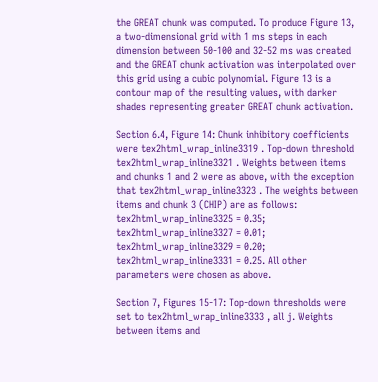the GREAT chunk was computed. To produce Figure 13, a two-dimensional grid with 1 ms steps in each dimension between 50-100 and 32-52 ms was created and the GREAT chunk activation was interpolated over this grid using a cubic polynomial. Figure 13 is a contour map of the resulting values, with darker shades representing greater GREAT chunk activation.

Section 6.4, Figure 14: Chunk inhibitory coefficients were tex2html_wrap_inline3319 . Top-down threshold tex2html_wrap_inline3321 . Weights between items and chunks 1 and 2 were as above, with the exception that tex2html_wrap_inline3323 . The weights between items and chunk 3 (CHIP) are as follows: tex2html_wrap_inline3325 = 0.35; tex2html_wrap_inline3327 = 0.01; tex2html_wrap_inline3329 = 0.20; tex2html_wrap_inline3331 = 0.25. All other parameters were chosen as above.

Section 7, Figures 15-17: Top-down thresholds were set to tex2html_wrap_inline3333 , all j. Weights between items and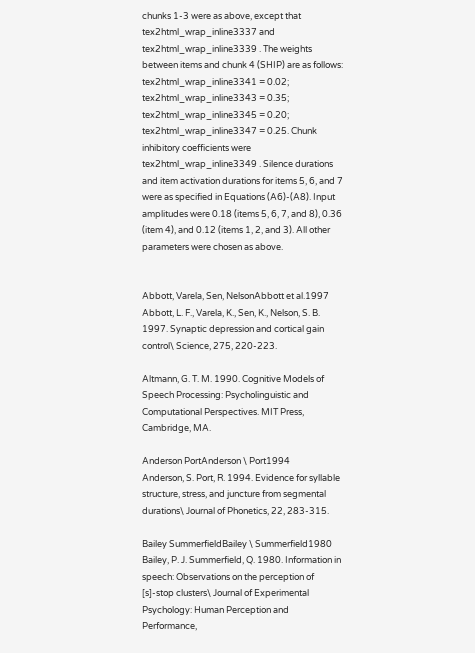chunks 1-3 were as above, except that tex2html_wrap_inline3337 and tex2html_wrap_inline3339 . The weights between items and chunk 4 (SHIP) are as follows: tex2html_wrap_inline3341 = 0.02; tex2html_wrap_inline3343 = 0.35; tex2html_wrap_inline3345 = 0.20; tex2html_wrap_inline3347 = 0.25. Chunk inhibitory coefficients were tex2html_wrap_inline3349 . Silence durations and item activation durations for items 5, 6, and 7 were as specified in Equations (A6)-(A8). Input amplitudes were 0.18 (items 5, 6, 7, and 8), 0.36 (item 4), and 0.12 (items 1, 2, and 3). All other parameters were chosen as above.


Abbott, Varela, Sen, NelsonAbbott et al.1997
Abbott, L. F., Varela, K., Sen, K., Nelson, S. B. 1997. Synaptic depression and cortical gain control\ Science, 275, 220-223.

Altmann, G. T. M. 1990. Cognitive Models of Speech Processing: Psycholinguistic and Computational Perspectives. MIT Press, Cambridge, MA.

Anderson PortAnderson \ Port1994
Anderson, S. Port, R. 1994. Evidence for syllable structure, stress, and juncture from segmental durations\ Journal of Phonetics, 22, 283-315.

Bailey SummerfieldBailey \ Summerfield1980
Bailey, P. J. Summerfield, Q. 1980. Information in speech: Observations on the perception of [s]-stop clusters\ Journal of Experimental Psychology: Human Perception and Performance,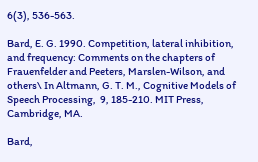6(3), 536-563.

Bard, E. G. 1990. Competition, lateral inhibition, and frequency: Comments on the chapters of Frauenfelder and Peeters, Marslen-Wilson, and others\ In Altmann, G. T. M., Cognitive Models of Speech Processing,  9, 185-210. MIT Press, Cambridge, MA.

Bard,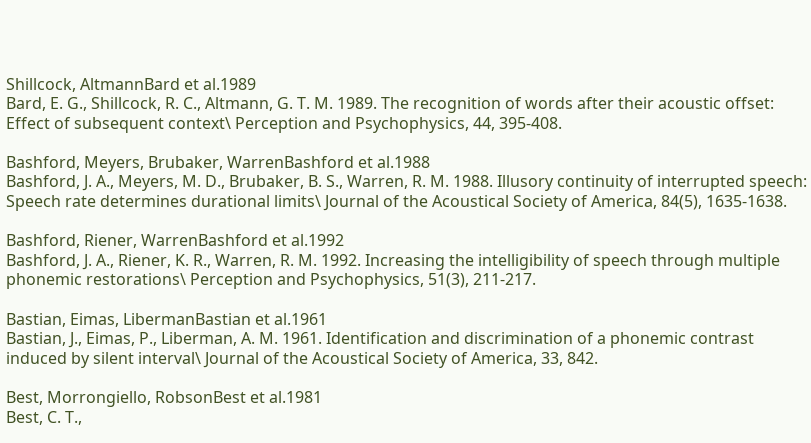Shillcock, AltmannBard et al.1989
Bard, E. G., Shillcock, R. C., Altmann, G. T. M. 1989. The recognition of words after their acoustic offset: Effect of subsequent context\ Perception and Psychophysics, 44, 395-408.

Bashford, Meyers, Brubaker, WarrenBashford et al.1988
Bashford, J. A., Meyers, M. D., Brubaker, B. S., Warren, R. M. 1988. Illusory continuity of interrupted speech: Speech rate determines durational limits\ Journal of the Acoustical Society of America, 84(5), 1635-1638.

Bashford, Riener, WarrenBashford et al.1992
Bashford, J. A., Riener, K. R., Warren, R. M. 1992. Increasing the intelligibility of speech through multiple phonemic restorations\ Perception and Psychophysics, 51(3), 211-217.

Bastian, Eimas, LibermanBastian et al.1961
Bastian, J., Eimas, P., Liberman, A. M. 1961. Identification and discrimination of a phonemic contrast induced by silent interval\ Journal of the Acoustical Society of America, 33, 842.

Best, Morrongiello, RobsonBest et al.1981
Best, C. T.,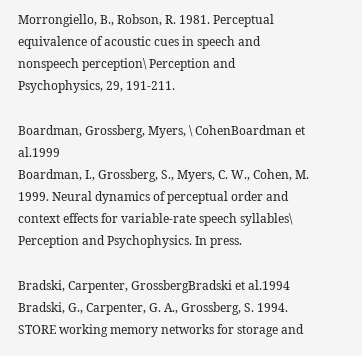Morrongiello, B., Robson, R. 1981. Perceptual equivalence of acoustic cues in speech and nonspeech perception\ Perception and Psychophysics, 29, 191-211.

Boardman, Grossberg, Myers, \ CohenBoardman et al.1999
Boardman, I., Grossberg, S., Myers, C. W., Cohen, M. 1999. Neural dynamics of perceptual order and context effects for variable-rate speech syllables\ Perception and Psychophysics. In press.

Bradski, Carpenter, GrossbergBradski et al.1994
Bradski, G., Carpenter, G. A., Grossberg, S. 1994. STORE working memory networks for storage and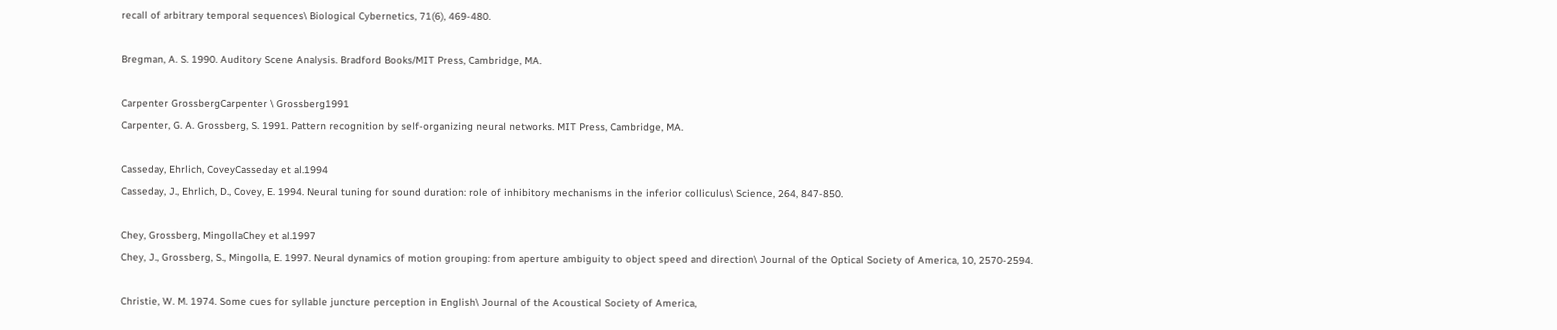recall of arbitrary temporal sequences\ Biological Cybernetics, 71(6), 469-480.

Bregman, A. S. 1990. Auditory Scene Analysis. Bradford Books/MIT Press, Cambridge, MA.

Carpenter GrossbergCarpenter \ Grossberg1991
Carpenter, G. A. Grossberg, S. 1991. Pattern recognition by self-organizing neural networks. MIT Press, Cambridge, MA.

Casseday, Ehrlich, CoveyCasseday et al.1994
Casseday, J., Ehrlich, D., Covey, E. 1994. Neural tuning for sound duration: role of inhibitory mechanisms in the inferior colliculus\ Science, 264, 847-850.

Chey, Grossberg, MingollaChey et al.1997
Chey, J., Grossberg, S., Mingolla, E. 1997. Neural dynamics of motion grouping: from aperture ambiguity to object speed and direction\ Journal of the Optical Society of America, 10, 2570-2594.

Christie, W. M. 1974. Some cues for syllable juncture perception in English\ Journal of the Acoustical Society of America,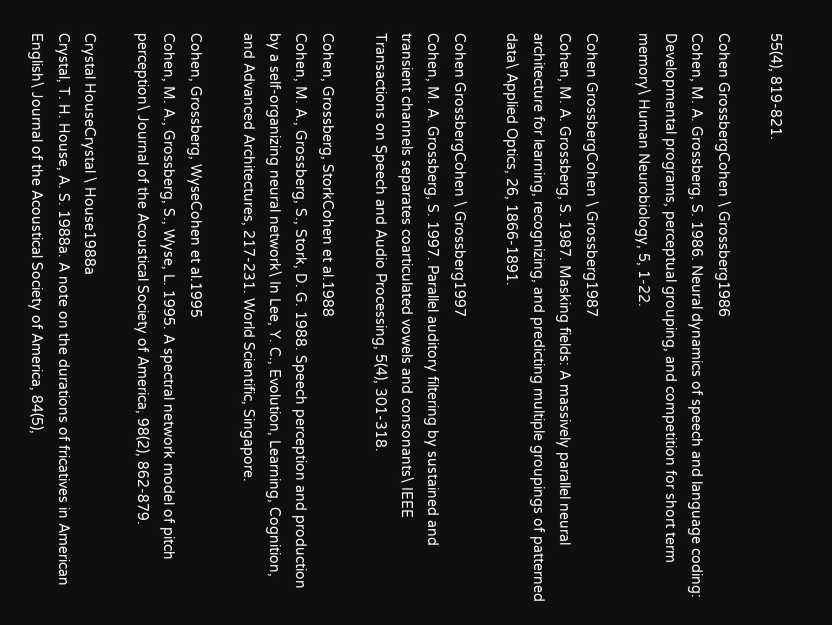55(4), 819-821.

Cohen GrossbergCohen \ Grossberg1986
Cohen, M. A. Grossberg, S. 1986. Neural dynamics of speech and language coding: Developmental programs, perceptual grouping, and competition for short term memory\ Human Neurobiology, 5, 1-22.

Cohen GrossbergCohen \ Grossberg1987
Cohen, M. A. Grossberg, S. 1987. Masking fields: A massively parallel neural architecture for learning, recognizing, and predicting multiple groupings of patterned data\ Applied Optics, 26, 1866-1891.

Cohen GrossbergCohen \ Grossberg1997
Cohen, M. A. Grossberg, S. 1997. Parallel auditory filtering by sustained and transient channels separates coarticulated vowels and consonants\ IEEE Transactions on Speech and Audio Processing, 5(4), 301-318.

Cohen, Grossberg, StorkCohen et al.1988
Cohen, M. A., Grossberg, S., Stork, D. G. 1988. Speech perception and production by a self-organizing neural network\ In Lee, Y. C., Evolution, Learning, Cognition, and Advanced Architectures, 217-231. World Scientific, Singapore.

Cohen, Grossberg, WyseCohen et al.1995
Cohen, M. A., Grossberg, S., Wyse, L. 1995. A spectral network model of pitch perception\ Journal of the Acoustical Society of America, 98(2), 862-879.

Crystal HouseCrystal \ House1988a
Crystal, T. H. House, A. S. 1988a. A note on the durations of fricatives in American English\ Journal of the Acoustical Society of America, 84(5),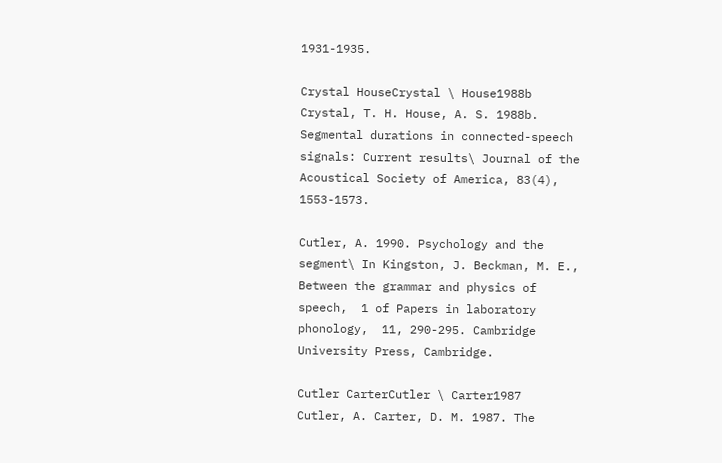1931-1935.

Crystal HouseCrystal \ House1988b
Crystal, T. H. House, A. S. 1988b. Segmental durations in connected-speech signals: Current results\ Journal of the Acoustical Society of America, 83(4), 1553-1573.

Cutler, A. 1990. Psychology and the segment\ In Kingston, J. Beckman, M. E., Between the grammar and physics of speech,  1 of Papers in laboratory phonology,  11, 290-295. Cambridge University Press, Cambridge.

Cutler CarterCutler \ Carter1987
Cutler, A. Carter, D. M. 1987. The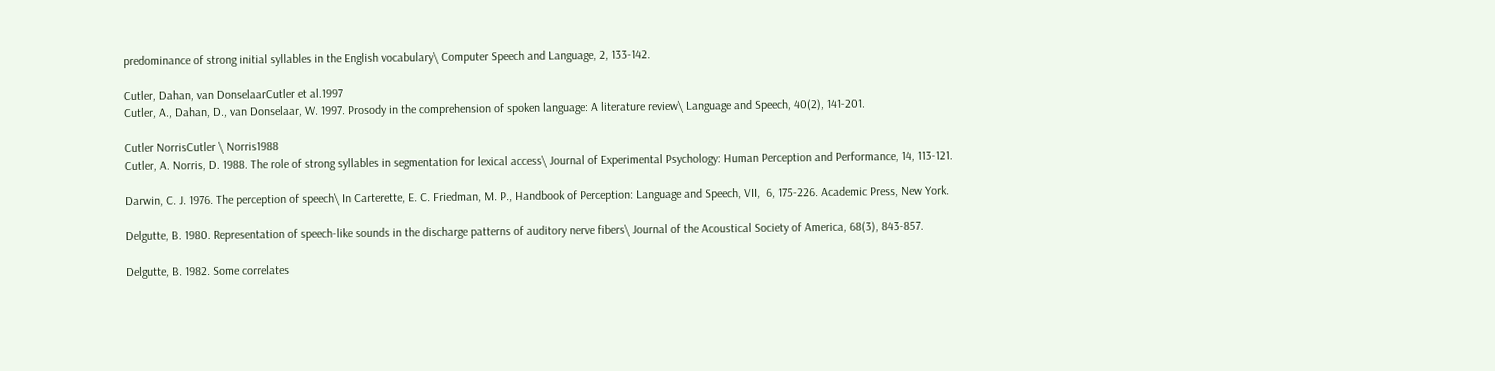predominance of strong initial syllables in the English vocabulary\ Computer Speech and Language, 2, 133-142.

Cutler, Dahan, van DonselaarCutler et al.1997
Cutler, A., Dahan, D., van Donselaar, W. 1997. Prosody in the comprehension of spoken language: A literature review\ Language and Speech, 40(2), 141-201.

Cutler NorrisCutler \ Norris1988
Cutler, A. Norris, D. 1988. The role of strong syllables in segmentation for lexical access\ Journal of Experimental Psychology: Human Perception and Performance, 14, 113-121.

Darwin, C. J. 1976. The perception of speech\ In Carterette, E. C. Friedman, M. P., Handbook of Perception: Language and Speech, VII,  6, 175-226. Academic Press, New York.

Delgutte, B. 1980. Representation of speech-like sounds in the discharge patterns of auditory nerve fibers\ Journal of the Acoustical Society of America, 68(3), 843-857.

Delgutte, B. 1982. Some correlates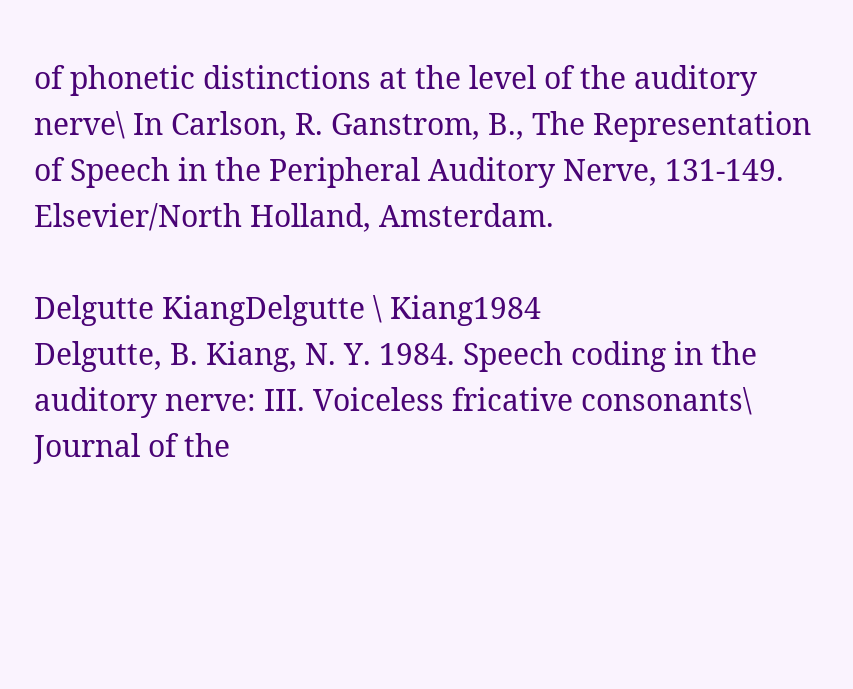of phonetic distinctions at the level of the auditory nerve\ In Carlson, R. Ganstrom, B., The Representation of Speech in the Peripheral Auditory Nerve, 131-149. Elsevier/North Holland, Amsterdam.

Delgutte KiangDelgutte \ Kiang1984
Delgutte, B. Kiang, N. Y. 1984. Speech coding in the auditory nerve: III. Voiceless fricative consonants\ Journal of the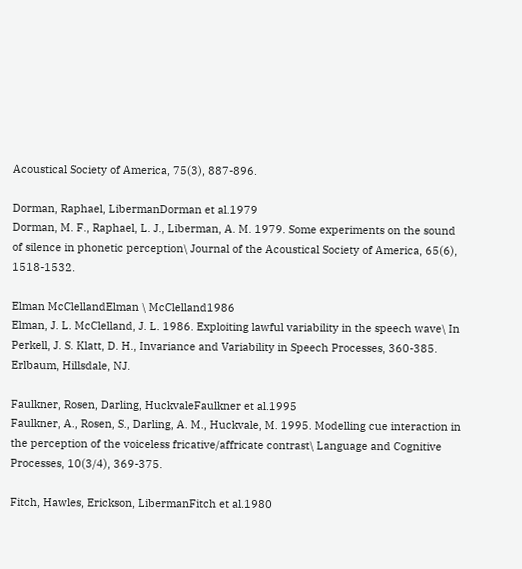Acoustical Society of America, 75(3), 887-896.

Dorman, Raphael, LibermanDorman et al.1979
Dorman, M. F., Raphael, L. J., Liberman, A. M. 1979. Some experiments on the sound of silence in phonetic perception\ Journal of the Acoustical Society of America, 65(6), 1518-1532.

Elman McClellandElman \ McClelland1986
Elman, J. L. McClelland, J. L. 1986. Exploiting lawful variability in the speech wave\ In Perkell, J. S. Klatt, D. H., Invariance and Variability in Speech Processes, 360-385. Erlbaum, Hillsdale, NJ.

Faulkner, Rosen, Darling, HuckvaleFaulkner et al.1995
Faulkner, A., Rosen, S., Darling, A. M., Huckvale, M. 1995. Modelling cue interaction in the perception of the voiceless fricative/affricate contrast\ Language and Cognitive Processes, 10(3/4), 369-375.

Fitch, Hawles, Erickson, LibermanFitch et al.1980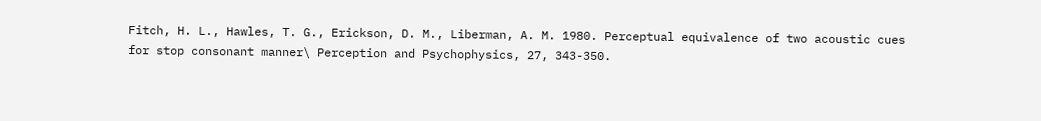Fitch, H. L., Hawles, T. G., Erickson, D. M., Liberman, A. M. 1980. Perceptual equivalence of two acoustic cues for stop consonant manner\ Perception and Psychophysics, 27, 343-350.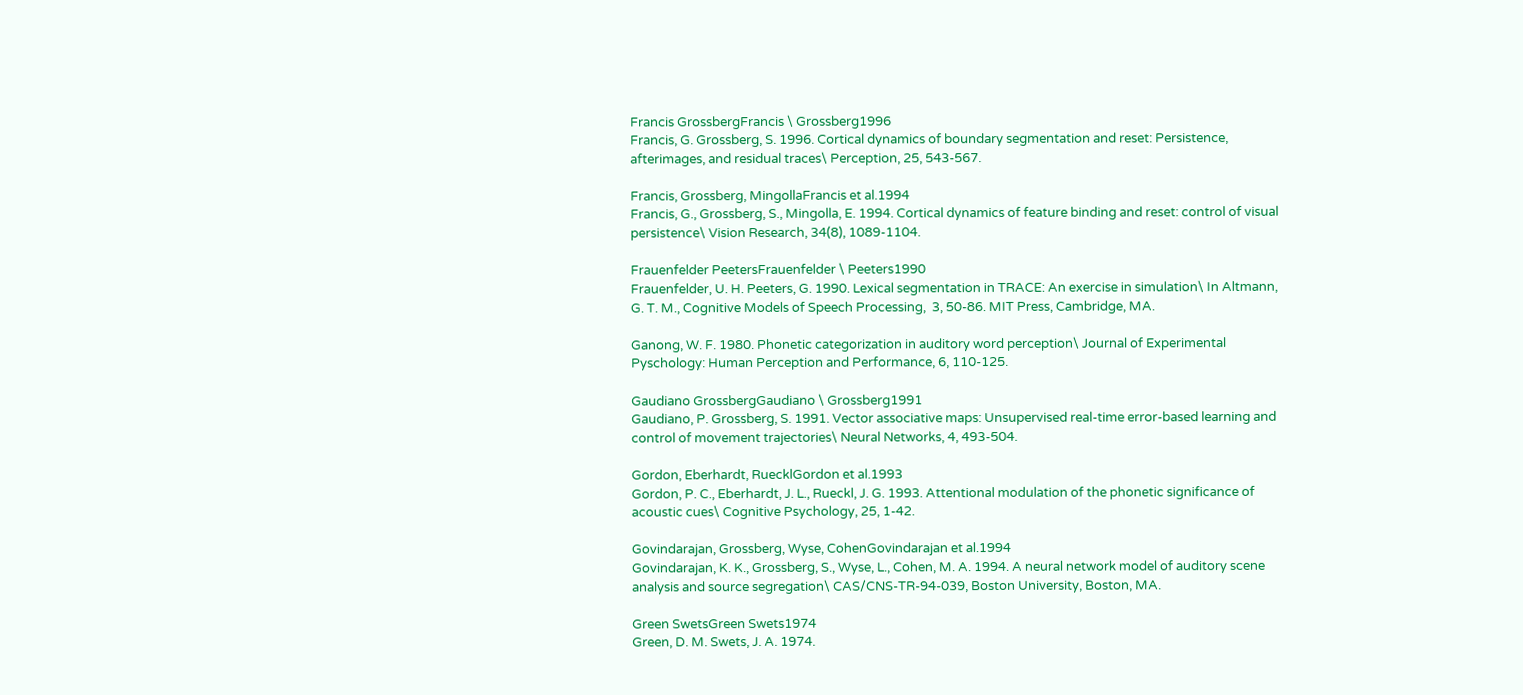Francis GrossbergFrancis \ Grossberg1996
Francis, G. Grossberg, S. 1996. Cortical dynamics of boundary segmentation and reset: Persistence, afterimages, and residual traces\ Perception, 25, 543-567.

Francis, Grossberg, MingollaFrancis et al.1994
Francis, G., Grossberg, S., Mingolla, E. 1994. Cortical dynamics of feature binding and reset: control of visual persistence\ Vision Research, 34(8), 1089-1104.

Frauenfelder PeetersFrauenfelder \ Peeters1990
Frauenfelder, U. H. Peeters, G. 1990. Lexical segmentation in TRACE: An exercise in simulation\ In Altmann, G. T. M., Cognitive Models of Speech Processing,  3, 50-86. MIT Press, Cambridge, MA.

Ganong, W. F. 1980. Phonetic categorization in auditory word perception\ Journal of Experimental Pyschology: Human Perception and Performance, 6, 110-125.

Gaudiano GrossbergGaudiano \ Grossberg1991
Gaudiano, P. Grossberg, S. 1991. Vector associative maps: Unsupervised real-time error-based learning and control of movement trajectories\ Neural Networks, 4, 493-504.

Gordon, Eberhardt, RuecklGordon et al.1993
Gordon, P. C., Eberhardt, J. L., Rueckl, J. G. 1993. Attentional modulation of the phonetic significance of acoustic cues\ Cognitive Psychology, 25, 1-42.

Govindarajan, Grossberg, Wyse, CohenGovindarajan et al.1994
Govindarajan, K. K., Grossberg, S., Wyse, L., Cohen, M. A. 1994. A neural network model of auditory scene analysis and source segregation\ CAS/CNS-TR-94-039, Boston University, Boston, MA.

Green SwetsGreen Swets1974
Green, D. M. Swets, J. A. 1974.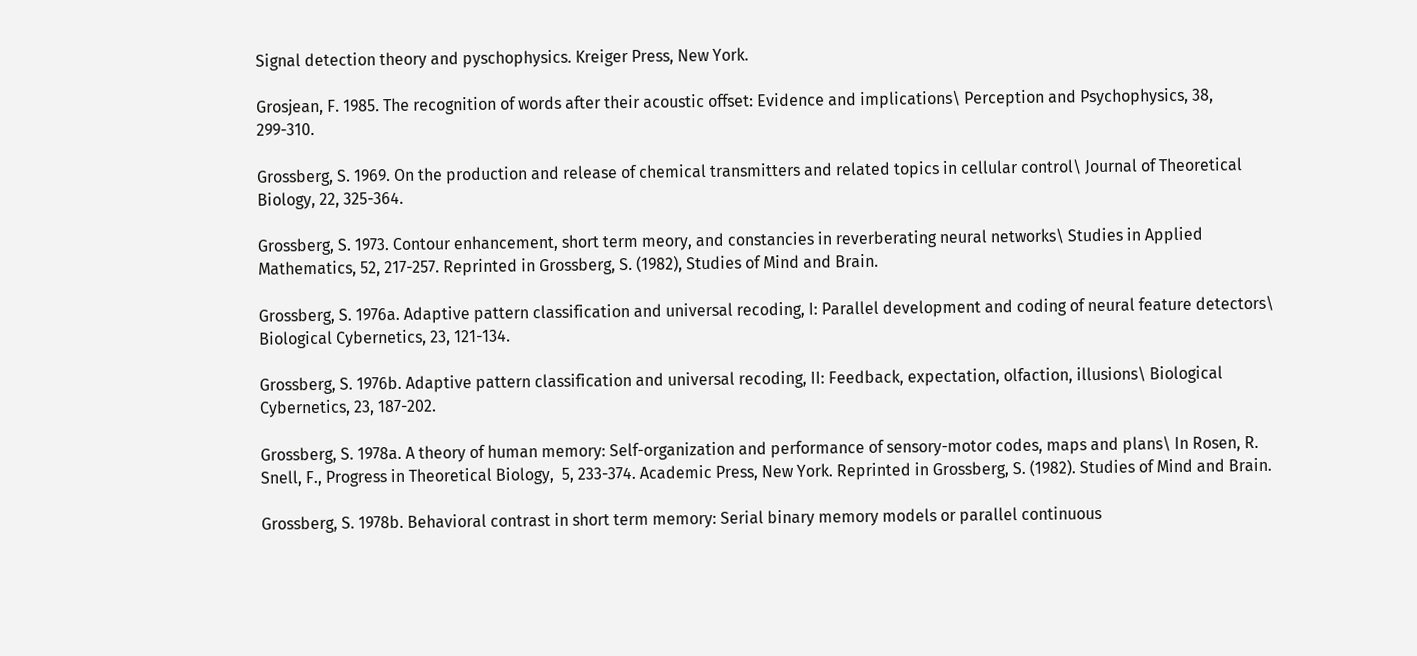Signal detection theory and pyschophysics. Kreiger Press, New York.

Grosjean, F. 1985. The recognition of words after their acoustic offset: Evidence and implications\ Perception and Psychophysics, 38, 299-310.

Grossberg, S. 1969. On the production and release of chemical transmitters and related topics in cellular control\ Journal of Theoretical Biology, 22, 325-364.

Grossberg, S. 1973. Contour enhancement, short term meory, and constancies in reverberating neural networks\ Studies in Applied Mathematics, 52, 217-257. Reprinted in Grossberg, S. (1982), Studies of Mind and Brain.

Grossberg, S. 1976a. Adaptive pattern classification and universal recoding, I: Parallel development and coding of neural feature detectors\ Biological Cybernetics, 23, 121-134.

Grossberg, S. 1976b. Adaptive pattern classification and universal recoding, II: Feedback, expectation, olfaction, illusions\ Biological Cybernetics, 23, 187-202.

Grossberg, S. 1978a. A theory of human memory: Self-organization and performance of sensory-motor codes, maps and plans\ In Rosen, R. Snell, F., Progress in Theoretical Biology,  5, 233-374. Academic Press, New York. Reprinted in Grossberg, S. (1982). Studies of Mind and Brain.

Grossberg, S. 1978b. Behavioral contrast in short term memory: Serial binary memory models or parallel continuous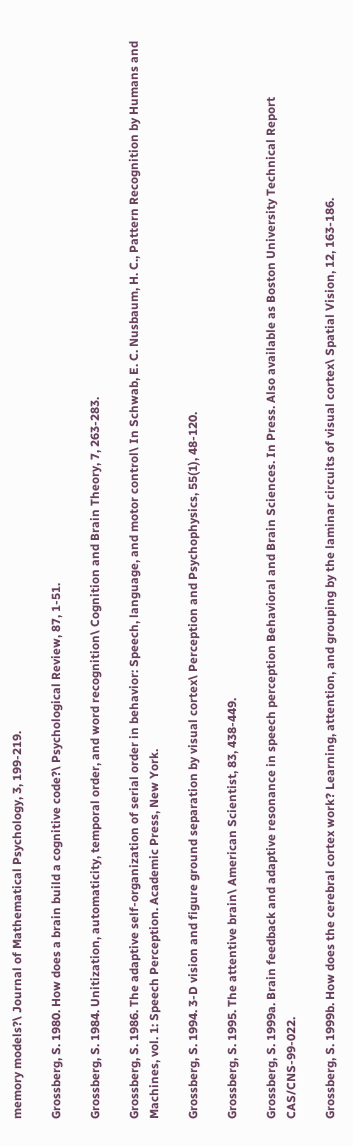memory models?\ Journal of Mathematical Psychology, 3, 199-219.

Grossberg, S. 1980. How does a brain build a cognitive code?\ Psychological Review, 87, 1-51.

Grossberg, S. 1984. Unitization, automaticity, temporal order, and word recognition\ Cognition and Brain Theory, 7, 263-283.

Grossberg, S. 1986. The adaptive self-organization of serial order in behavior: Speech, language, and motor control\ In Schwab, E. C. Nusbaum, H. C., Pattern Recognition by Humans and Machines, vol. 1: Speech Perception. Academic Press, New York.

Grossberg, S. 1994. 3-D vision and figure ground separation by visual cortex\ Perception and Psychophysics, 55(1), 48-120.

Grossberg, S. 1995. The attentive brain\ American Scientist, 83, 438-449.

Grossberg, S. 1999a. Brain feedback and adaptive resonance in speech perception Behavioral and Brain Sciences. In Press. Also available as Boston University Technical Report CAS/CNS-99-022.

Grossberg, S. 1999b. How does the cerebral cortex work? Learning, attention, and grouping by the laminar circuits of visual cortex\ Spatial Vision, 12, 163-186.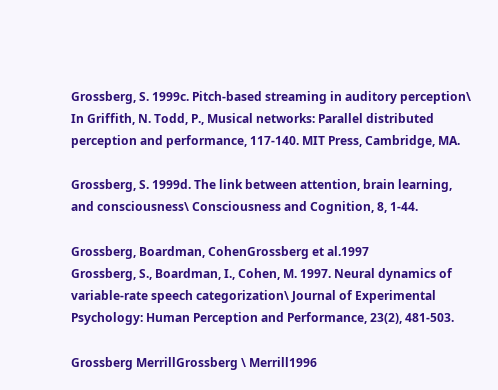Grossberg, S. 1999c. Pitch-based streaming in auditory perception\ In Griffith, N. Todd, P., Musical networks: Parallel distributed perception and performance, 117-140. MIT Press, Cambridge, MA.

Grossberg, S. 1999d. The link between attention, brain learning, and consciousness\ Consciousness and Cognition, 8, 1-44.

Grossberg, Boardman, CohenGrossberg et al.1997
Grossberg, S., Boardman, I., Cohen, M. 1997. Neural dynamics of variable-rate speech categorization\ Journal of Experimental Psychology: Human Perception and Performance, 23(2), 481-503.

Grossberg MerrillGrossberg \ Merrill1996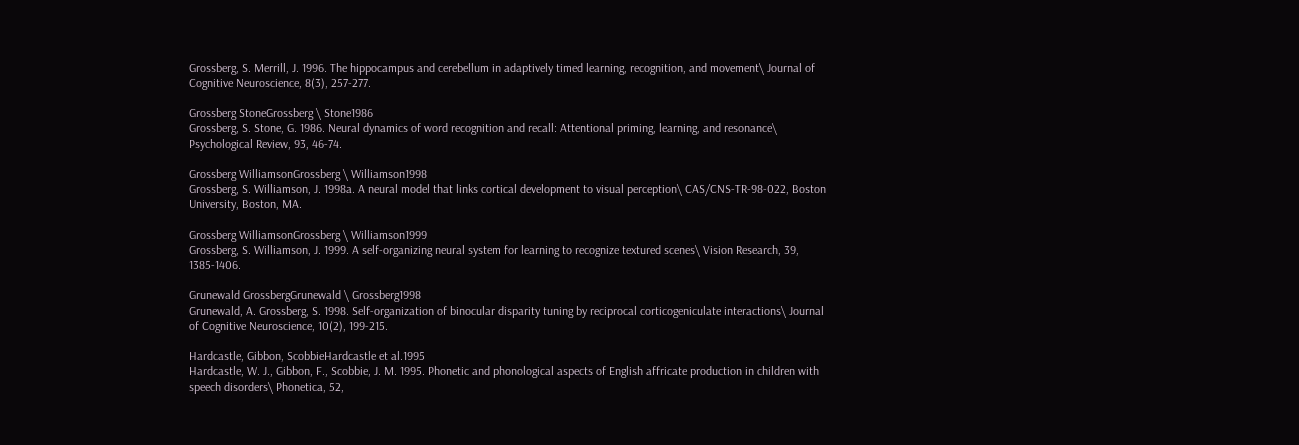Grossberg, S. Merrill, J. 1996. The hippocampus and cerebellum in adaptively timed learning, recognition, and movement\ Journal of Cognitive Neuroscience, 8(3), 257-277.

Grossberg StoneGrossberg \ Stone1986
Grossberg, S. Stone, G. 1986. Neural dynamics of word recognition and recall: Attentional priming, learning, and resonance\ Psychological Review, 93, 46-74.

Grossberg WilliamsonGrossberg \ Williamson1998
Grossberg, S. Williamson, J. 1998a. A neural model that links cortical development to visual perception\ CAS/CNS-TR-98-022, Boston University, Boston, MA.

Grossberg WilliamsonGrossberg \ Williamson1999
Grossberg, S. Williamson, J. 1999. A self-organizing neural system for learning to recognize textured scenes\ Vision Research, 39, 1385-1406.

Grunewald GrossbergGrunewald \ Grossberg1998
Grunewald, A. Grossberg, S. 1998. Self-organization of binocular disparity tuning by reciprocal corticogeniculate interactions\ Journal of Cognitive Neuroscience, 10(2), 199-215.

Hardcastle, Gibbon, ScobbieHardcastle et al.1995
Hardcastle, W. J., Gibbon, F., Scobbie, J. M. 1995. Phonetic and phonological aspects of English affricate production in children with speech disorders\ Phonetica, 52,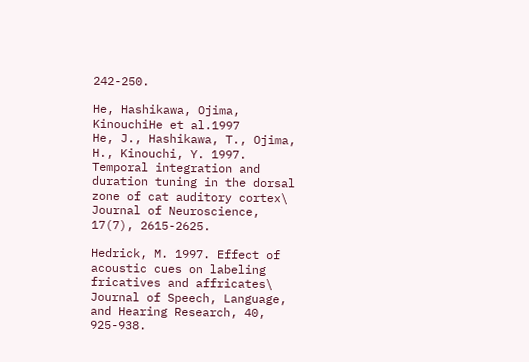242-250.

He, Hashikawa, Ojima, KinouchiHe et al.1997
He, J., Hashikawa, T., Ojima, H., Kinouchi, Y. 1997. Temporal integration and duration tuning in the dorsal zone of cat auditory cortex\ Journal of Neuroscience, 17(7), 2615-2625.

Hedrick, M. 1997. Effect of acoustic cues on labeling fricatives and affricates\ Journal of Speech, Language, and Hearing Research, 40, 925-938.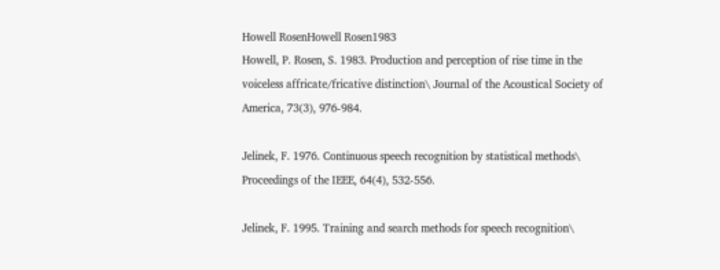Howell RosenHowell Rosen1983
Howell, P. Rosen, S. 1983. Production and perception of rise time in the voiceless affricate/fricative distinction\ Journal of the Acoustical Society of America, 73(3), 976-984.

Jelinek, F. 1976. Continuous speech recognition by statistical methods\ Proceedings of the IEEE, 64(4), 532-556.

Jelinek, F. 1995. Training and search methods for speech recognition\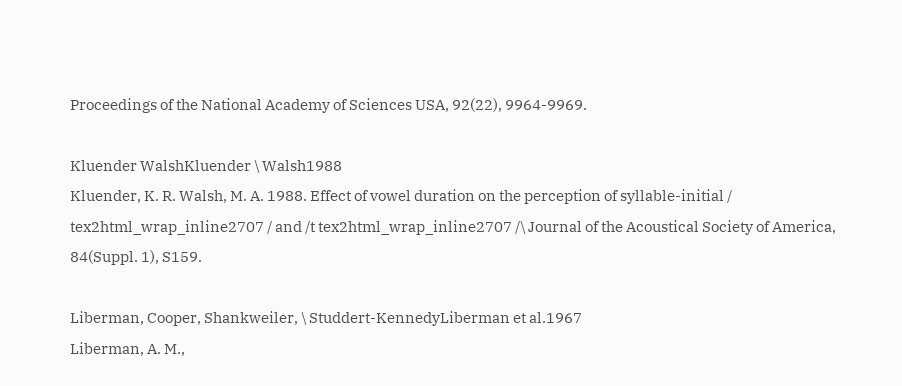Proceedings of the National Academy of Sciences USA, 92(22), 9964-9969.

Kluender WalshKluender \ Walsh1988
Kluender, K. R. Walsh, M. A. 1988. Effect of vowel duration on the perception of syllable-initial / tex2html_wrap_inline2707 / and /t tex2html_wrap_inline2707 /\ Journal of the Acoustical Society of America, 84(Suppl. 1), S159.

Liberman, Cooper, Shankweiler, \ Studdert-KennedyLiberman et al.1967
Liberman, A. M.,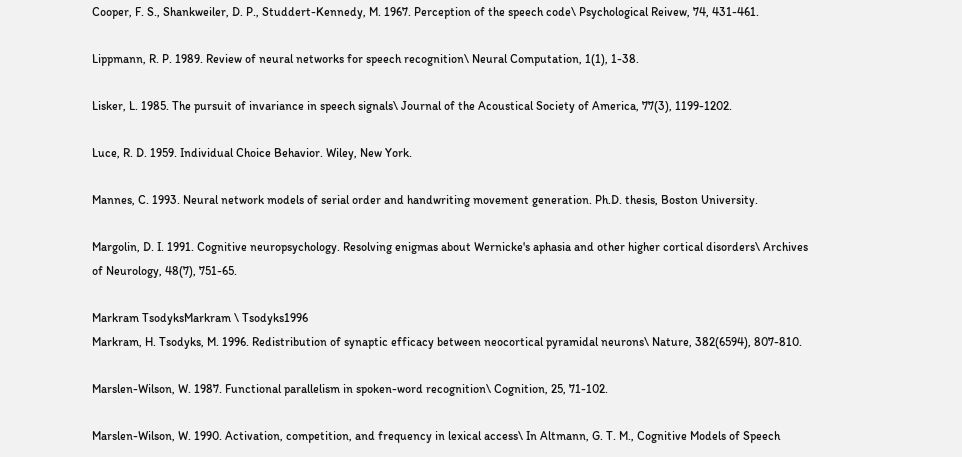Cooper, F. S., Shankweiler, D. P., Studdert-Kennedy, M. 1967. Perception of the speech code\ Psychological Reivew, 74, 431-461.

Lippmann, R. P. 1989. Review of neural networks for speech recognition\ Neural Computation, 1(1), 1-38.

Lisker, L. 1985. The pursuit of invariance in speech signals\ Journal of the Acoustical Society of America, 77(3), 1199-1202.

Luce, R. D. 1959. Individual Choice Behavior. Wiley, New York.

Mannes, C. 1993. Neural network models of serial order and handwriting movement generation. Ph.D. thesis, Boston University.

Margolin, D. I. 1991. Cognitive neuropsychology. Resolving enigmas about Wernicke's aphasia and other higher cortical disorders\ Archives of Neurology, 48(7), 751-65.

Markram TsodyksMarkram \ Tsodyks1996
Markram, H. Tsodyks, M. 1996. Redistribution of synaptic efficacy between neocortical pyramidal neurons\ Nature, 382(6594), 807-810.

Marslen-Wilson, W. 1987. Functional parallelism in spoken-word recognition\ Cognition, 25, 71-102.

Marslen-Wilson, W. 1990. Activation, competition, and frequency in lexical access\ In Altmann, G. T. M., Cognitive Models of Speech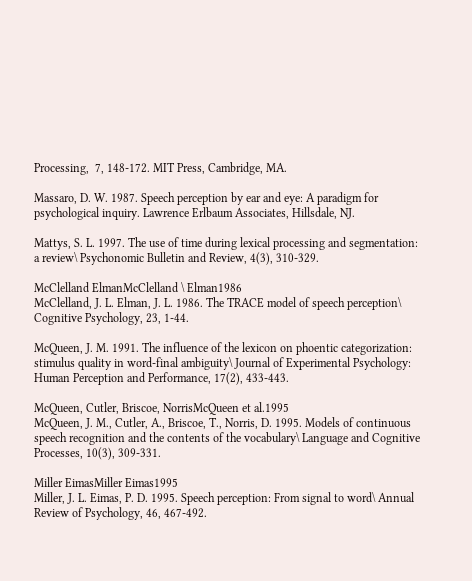Processing,  7, 148-172. MIT Press, Cambridge, MA.

Massaro, D. W. 1987. Speech perception by ear and eye: A paradigm for psychological inquiry. Lawrence Erlbaum Associates, Hillsdale, NJ.

Mattys, S. L. 1997. The use of time during lexical processing and segmentation: a review\ Psychonomic Bulletin and Review, 4(3), 310-329.

McClelland ElmanMcClelland \ Elman1986
McClelland, J. L. Elman, J. L. 1986. The TRACE model of speech perception\ Cognitive Psychology, 23, 1-44.

McQueen, J. M. 1991. The influence of the lexicon on phoentic categorization: stimulus quality in word-final ambiguity\ Journal of Experimental Psychology: Human Perception and Performance, 17(2), 433-443.

McQueen, Cutler, Briscoe, NorrisMcQueen et al.1995
McQueen, J. M., Cutler, A., Briscoe, T., Norris, D. 1995. Models of continuous speech recognition and the contents of the vocabulary\ Language and Cognitive Processes, 10(3), 309-331.

Miller EimasMiller Eimas1995
Miller, J. L. Eimas, P. D. 1995. Speech perception: From signal to word\ Annual Review of Psychology, 46, 467-492.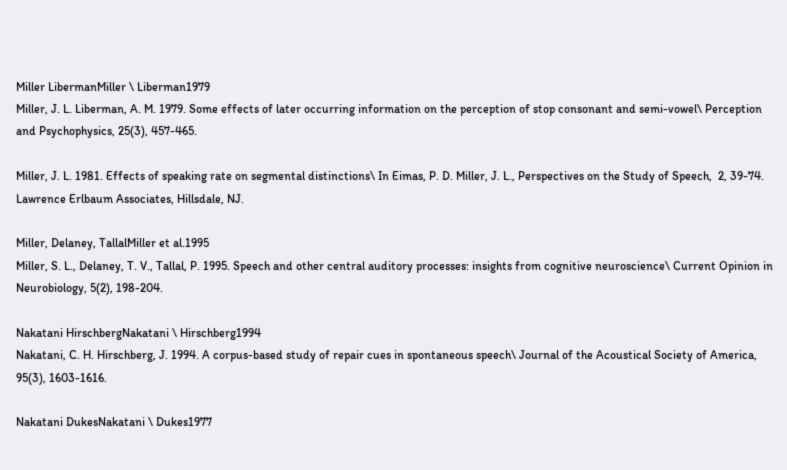Miller LibermanMiller \ Liberman1979
Miller, J. L. Liberman, A. M. 1979. Some effects of later occurring information on the perception of stop consonant and semi-vowel\ Perception and Psychophysics, 25(3), 457-465.

Miller, J. L. 1981. Effects of speaking rate on segmental distinctions\ In Eimas, P. D. Miller, J. L., Perspectives on the Study of Speech,  2, 39-74. Lawrence Erlbaum Associates, Hillsdale, NJ.

Miller, Delaney, TallalMiller et al.1995
Miller, S. L., Delaney, T. V., Tallal, P. 1995. Speech and other central auditory processes: insights from cognitive neuroscience\ Current Opinion in Neurobiology, 5(2), 198-204.

Nakatani HirschbergNakatani \ Hirschberg1994
Nakatani, C. H. Hirschberg, J. 1994. A corpus-based study of repair cues in spontaneous speech\ Journal of the Acoustical Society of America, 95(3), 1603-1616.

Nakatani DukesNakatani \ Dukes1977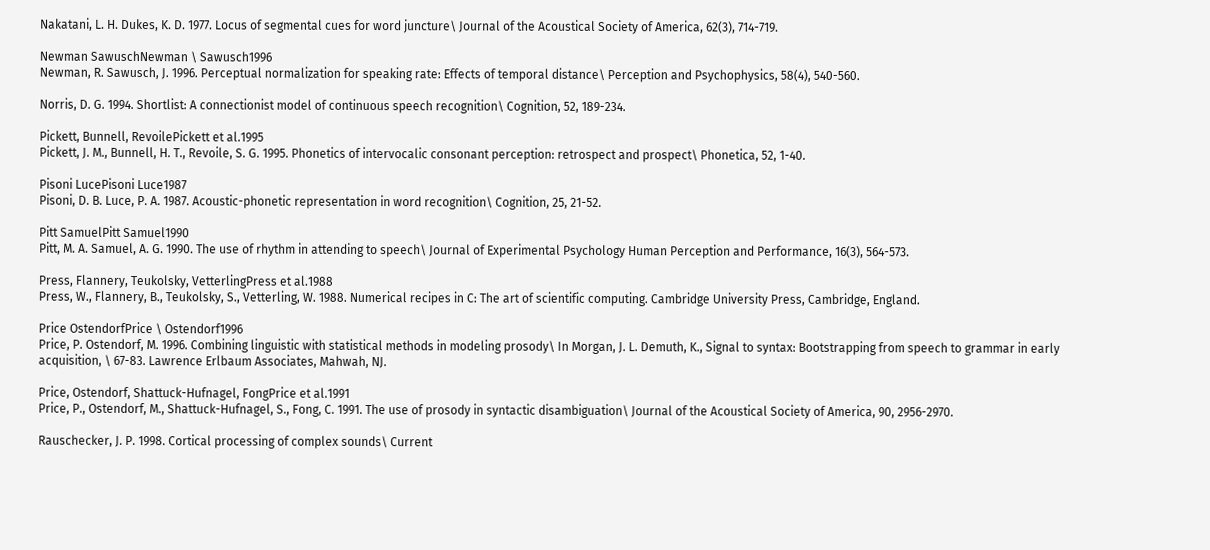Nakatani, L. H. Dukes, K. D. 1977. Locus of segmental cues for word juncture\ Journal of the Acoustical Society of America, 62(3), 714-719.

Newman SawuschNewman \ Sawusch1996
Newman, R. Sawusch, J. 1996. Perceptual normalization for speaking rate: Effects of temporal distance\ Perception and Psychophysics, 58(4), 540-560.

Norris, D. G. 1994. Shortlist: A connectionist model of continuous speech recognition\ Cognition, 52, 189-234.

Pickett, Bunnell, RevoilePickett et al.1995
Pickett, J. M., Bunnell, H. T., Revoile, S. G. 1995. Phonetics of intervocalic consonant perception: retrospect and prospect\ Phonetica, 52, 1-40.

Pisoni LucePisoni Luce1987
Pisoni, D. B. Luce, P. A. 1987. Acoustic-phonetic representation in word recognition\ Cognition, 25, 21-52.

Pitt SamuelPitt Samuel1990
Pitt, M. A. Samuel, A. G. 1990. The use of rhythm in attending to speech\ Journal of Experimental Psychology Human Perception and Performance, 16(3), 564-573.

Press, Flannery, Teukolsky, VetterlingPress et al.1988
Press, W., Flannery, B., Teukolsky, S., Vetterling, W. 1988. Numerical recipes in C: The art of scientific computing. Cambridge University Press, Cambridge, England.

Price OstendorfPrice \ Ostendorf1996
Price, P. Ostendorf, M. 1996. Combining linguistic with statistical methods in modeling prosody\ In Morgan, J. L. Demuth, K., Signal to syntax: Bootstrapping from speech to grammar in early acquisition, \ 67-83. Lawrence Erlbaum Associates, Mahwah, NJ.

Price, Ostendorf, Shattuck-Hufnagel, FongPrice et al.1991
Price, P., Ostendorf, M., Shattuck-Hufnagel, S., Fong, C. 1991. The use of prosody in syntactic disambiguation\ Journal of the Acoustical Society of America, 90, 2956-2970.

Rauschecker, J. P. 1998. Cortical processing of complex sounds\ Current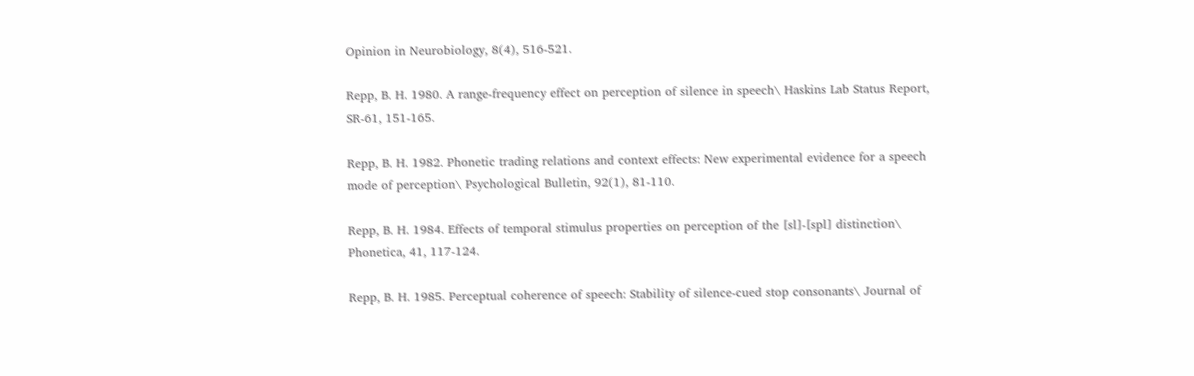Opinion in Neurobiology, 8(4), 516-521.

Repp, B. H. 1980. A range-frequency effect on perception of silence in speech\ Haskins Lab Status Report, SR-61, 151-165.

Repp, B. H. 1982. Phonetic trading relations and context effects: New experimental evidence for a speech mode of perception\ Psychological Bulletin, 92(1), 81-110.

Repp, B. H. 1984. Effects of temporal stimulus properties on perception of the [sl]-[spl] distinction\ Phonetica, 41, 117-124.

Repp, B. H. 1985. Perceptual coherence of speech: Stability of silence-cued stop consonants\ Journal of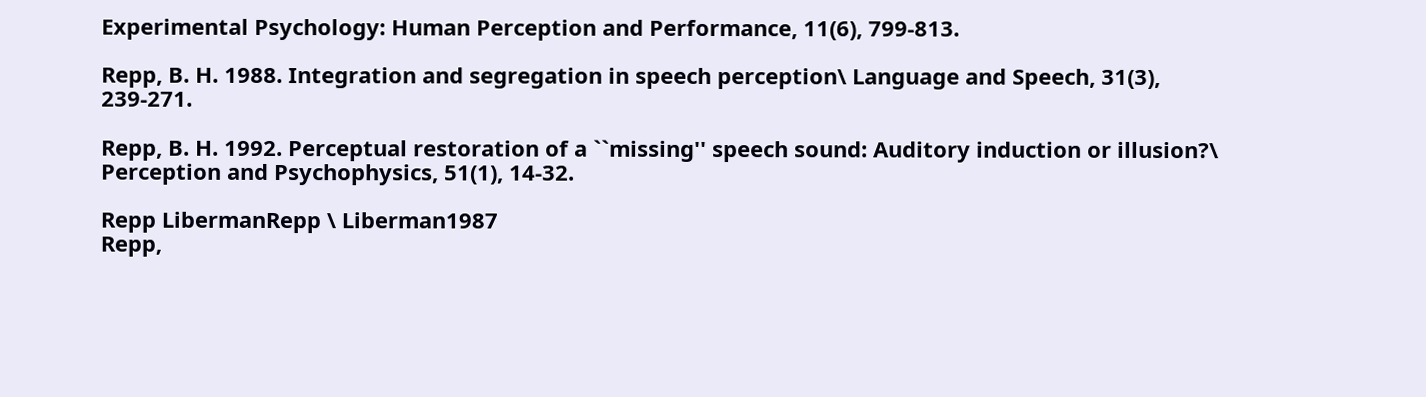Experimental Psychology: Human Perception and Performance, 11(6), 799-813.

Repp, B. H. 1988. Integration and segregation in speech perception\ Language and Speech, 31(3), 239-271.

Repp, B. H. 1992. Perceptual restoration of a ``missing'' speech sound: Auditory induction or illusion?\ Perception and Psychophysics, 51(1), 14-32.

Repp LibermanRepp \ Liberman1987
Repp,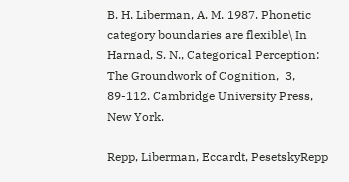B. H. Liberman, A. M. 1987. Phonetic category boundaries are flexible\ In Harnad, S. N., Categorical Perception: The Groundwork of Cognition,  3, 89-112. Cambridge University Press, New York.

Repp, Liberman, Eccardt, PesetskyRepp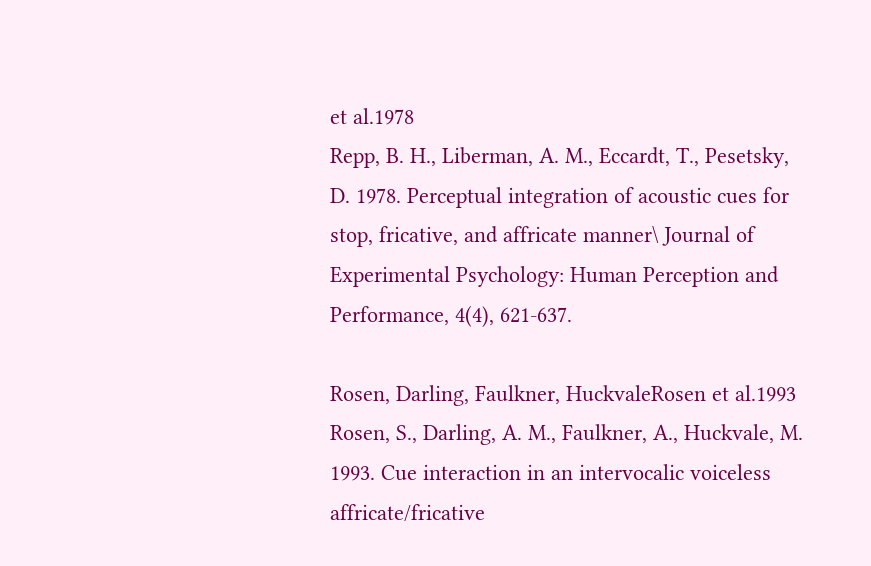et al.1978
Repp, B. H., Liberman, A. M., Eccardt, T., Pesetsky, D. 1978. Perceptual integration of acoustic cues for stop, fricative, and affricate manner\ Journal of Experimental Psychology: Human Perception and Performance, 4(4), 621-637.

Rosen, Darling, Faulkner, HuckvaleRosen et al.1993
Rosen, S., Darling, A. M., Faulkner, A., Huckvale, M. 1993. Cue interaction in an intervocalic voiceless affricate/fricative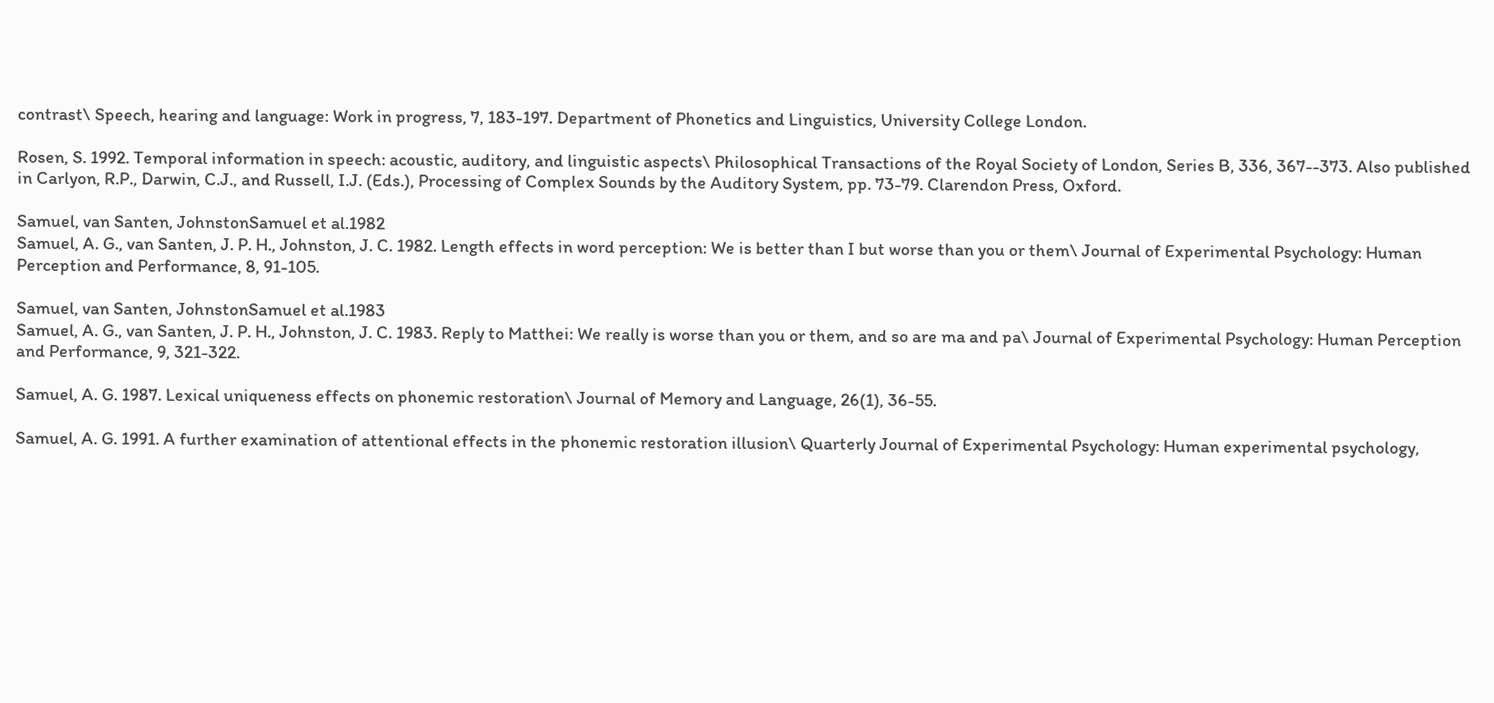contrast\ Speech, hearing and language: Work in progress, 7, 183-197. Department of Phonetics and Linguistics, University College London.

Rosen, S. 1992. Temporal information in speech: acoustic, auditory, and linguistic aspects\ Philosophical Transactions of the Royal Society of London, Series B, 336, 367--373. Also published in Carlyon, R.P., Darwin, C.J., and Russell, I.J. (Eds.), Processing of Complex Sounds by the Auditory System, pp. 73-79. Clarendon Press, Oxford.

Samuel, van Santen, JohnstonSamuel et al.1982
Samuel, A. G., van Santen, J. P. H., Johnston, J. C. 1982. Length effects in word perception: We is better than I but worse than you or them\ Journal of Experimental Psychology: Human Perception and Performance, 8, 91-105.

Samuel, van Santen, JohnstonSamuel et al.1983
Samuel, A. G., van Santen, J. P. H., Johnston, J. C. 1983. Reply to Matthei: We really is worse than you or them, and so are ma and pa\ Journal of Experimental Psychology: Human Perception and Performance, 9, 321-322.

Samuel, A. G. 1987. Lexical uniqueness effects on phonemic restoration\ Journal of Memory and Language, 26(1), 36-55.

Samuel, A. G. 1991. A further examination of attentional effects in the phonemic restoration illusion\ Quarterly Journal of Experimental Psychology: Human experimental psychology,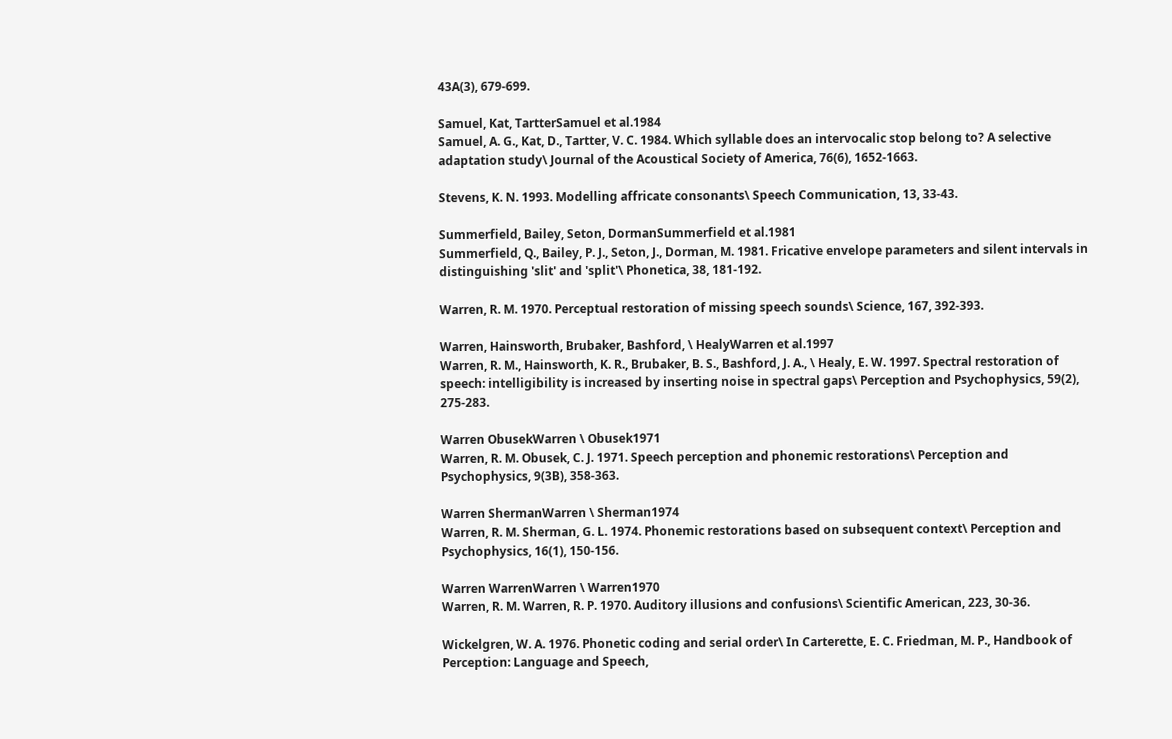43A(3), 679-699.

Samuel, Kat, TartterSamuel et al.1984
Samuel, A. G., Kat, D., Tartter, V. C. 1984. Which syllable does an intervocalic stop belong to? A selective adaptation study\ Journal of the Acoustical Society of America, 76(6), 1652-1663.

Stevens, K. N. 1993. Modelling affricate consonants\ Speech Communication, 13, 33-43.

Summerfield, Bailey, Seton, DormanSummerfield et al.1981
Summerfield, Q., Bailey, P. J., Seton, J., Dorman, M. 1981. Fricative envelope parameters and silent intervals in distinguishing 'slit' and 'split'\ Phonetica, 38, 181-192.

Warren, R. M. 1970. Perceptual restoration of missing speech sounds\ Science, 167, 392-393.

Warren, Hainsworth, Brubaker, Bashford, \ HealyWarren et al.1997
Warren, R. M., Hainsworth, K. R., Brubaker, B. S., Bashford, J. A., \ Healy, E. W. 1997. Spectral restoration of speech: intelligibility is increased by inserting noise in spectral gaps\ Perception and Psychophysics, 59(2), 275-283.

Warren ObusekWarren \ Obusek1971
Warren, R. M. Obusek, C. J. 1971. Speech perception and phonemic restorations\ Perception and Psychophysics, 9(3B), 358-363.

Warren ShermanWarren \ Sherman1974
Warren, R. M. Sherman, G. L. 1974. Phonemic restorations based on subsequent context\ Perception and Psychophysics, 16(1), 150-156.

Warren WarrenWarren \ Warren1970
Warren, R. M. Warren, R. P. 1970. Auditory illusions and confusions\ Scientific American, 223, 30-36.

Wickelgren, W. A. 1976. Phonetic coding and serial order\ In Carterette, E. C. Friedman, M. P., Handbook of Perception: Language and Speech,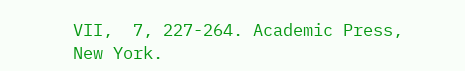VII,  7, 227-264. Academic Press, New York.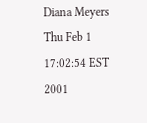Diana Meyers
Thu Feb 1 17:02:54 EST 2001